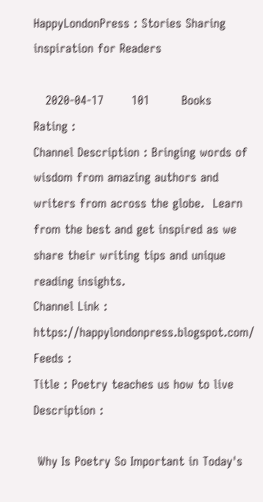HappyLondonPress : Stories Sharing inspiration for Readers

   2020-04-17       101        Books
Rating :
Channel Description : Bringing words of wisdom from amazing authors and writers from across the globe.  Learn from the best and get inspired as we share their writing tips and unique reading insights.
Channel Link : https://happylondonpress.blogspot.com/
Feeds :
Title : Poetry teaches us how to live
Description :

 Why Is Poetry So Important in Today's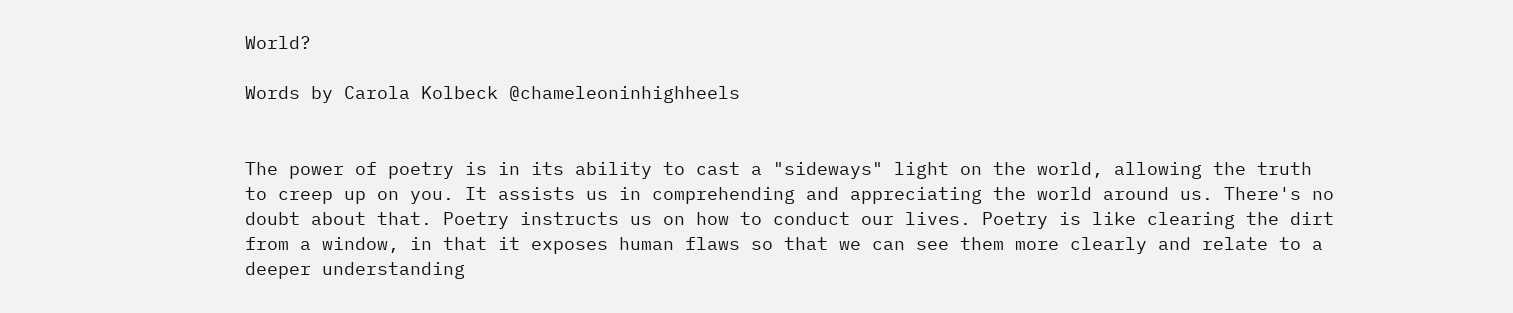World?

Words by Carola Kolbeck @chameleoninhighheels


The power of poetry is in its ability to cast a "sideways" light on the world, allowing the truth to creep up on you. It assists us in comprehending and appreciating the world around us. There's no doubt about that. Poetry instructs us on how to conduct our lives. Poetry is like clearing the dirt from a window, in that it exposes human flaws so that we can see them more clearly and relate to a deeper understanding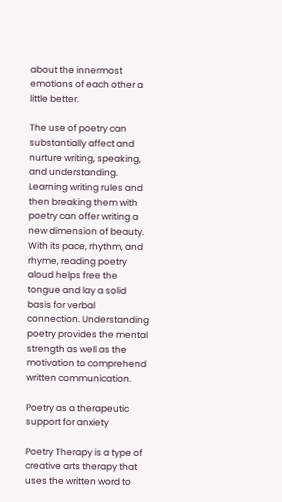about the innermost emotions of each other a little better.

The use of poetry can substantially affect and nurture writing, speaking, and understanding. Learning writing rules and then breaking them with poetry can offer writing a new dimension of beauty. With its pace, rhythm, and rhyme, reading poetry aloud helps free the tongue and lay a solid basis for verbal connection. Understanding poetry provides the mental strength as well as the motivation to comprehend written communication.

Poetry as a therapeutic support for anxiety

Poetry Therapy is a type of creative arts therapy that uses the written word to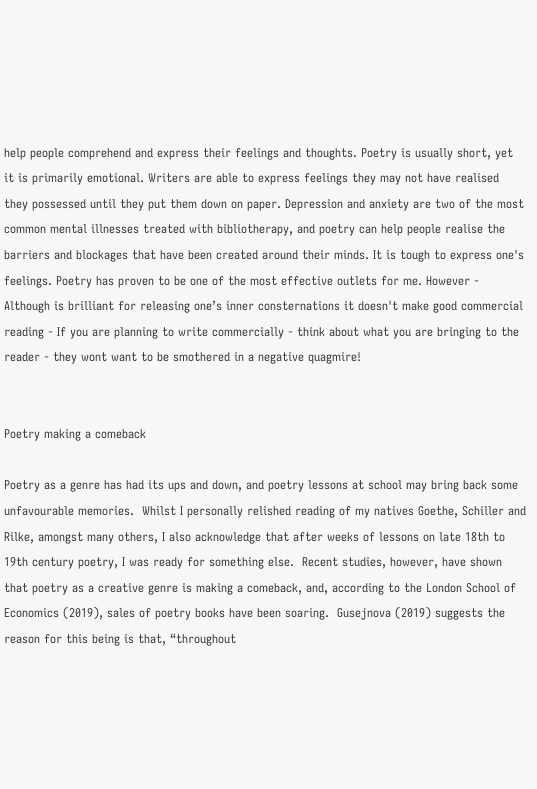help people comprehend and express their feelings and thoughts. Poetry is usually short, yet it is primarily emotional. Writers are able to express feelings they may not have realised they possessed until they put them down on paper. Depression and anxiety are two of the most common mental illnesses treated with bibliotherapy, and poetry can help people realise the barriers and blockages that have been created around their minds. It is tough to express one's feelings. Poetry has proven to be one of the most effective outlets for me. However - Although is brilliant for releasing one’s inner consternations it doesn't make good commercial reading - If you are planning to write commercially - think about what you are bringing to the reader - they wont want to be smothered in a negative quagmire!


Poetry making a comeback

Poetry as a genre has had its ups and down, and poetry lessons at school may bring back some unfavourable memories.  Whilst I personally relished reading of my natives Goethe, Schiller and Rilke, amongst many others, I also acknowledge that after weeks of lessons on late 18th to 19th century poetry, I was ready for something else.  Recent studies, however, have shown that poetry as a creative genre is making a comeback, and, according to the London School of Economics (2019), sales of poetry books have been soaring.  Gusejnova (2019) suggests the reason for this being is that, “throughout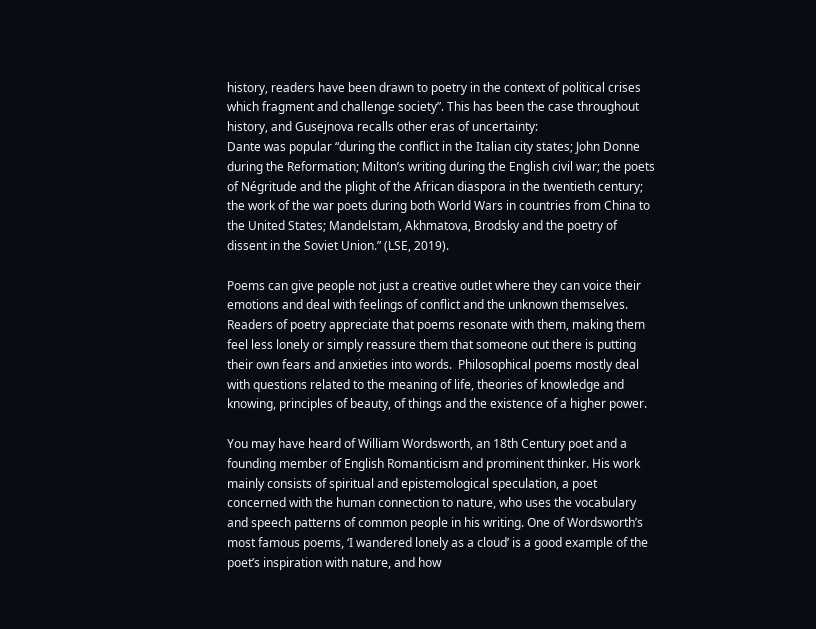history, readers have been drawn to poetry in the context of political crises which fragment and challenge society”. This has been the case throughout history, and Gusejnova recalls other eras of uncertainty:
Dante was popular “during the conflict in the Italian city states; John Donne during the Reformation; Milton’s writing during the English civil war; the poets of Négritude and the plight of the African diaspora in the twentieth century; the work of the war poets during both World Wars in countries from China to the United States; Mandelstam, Akhmatova, Brodsky and the poetry of dissent in the Soviet Union.” (LSE, 2019).

Poems can give people not just a creative outlet where they can voice their emotions and deal with feelings of conflict and the unknown themselves.  Readers of poetry appreciate that poems resonate with them, making them feel less lonely or simply reassure them that someone out there is putting their own fears and anxieties into words.  Philosophical poems mostly deal with questions related to the meaning of life, theories of knowledge and knowing, principles of beauty, of things and the existence of a higher power.

You may have heard of William Wordsworth, an 18th Century poet and a founding member of English Romanticism and prominent thinker. His work mainly consists of spiritual and epistemological speculation, a poet concerned with the human connection to nature, who uses the vocabulary and speech patterns of common people in his writing. One of Wordsworth’s most famous poems, ‘I wandered lonely as a cloud’ is a good example of the poet’s inspiration with nature, and how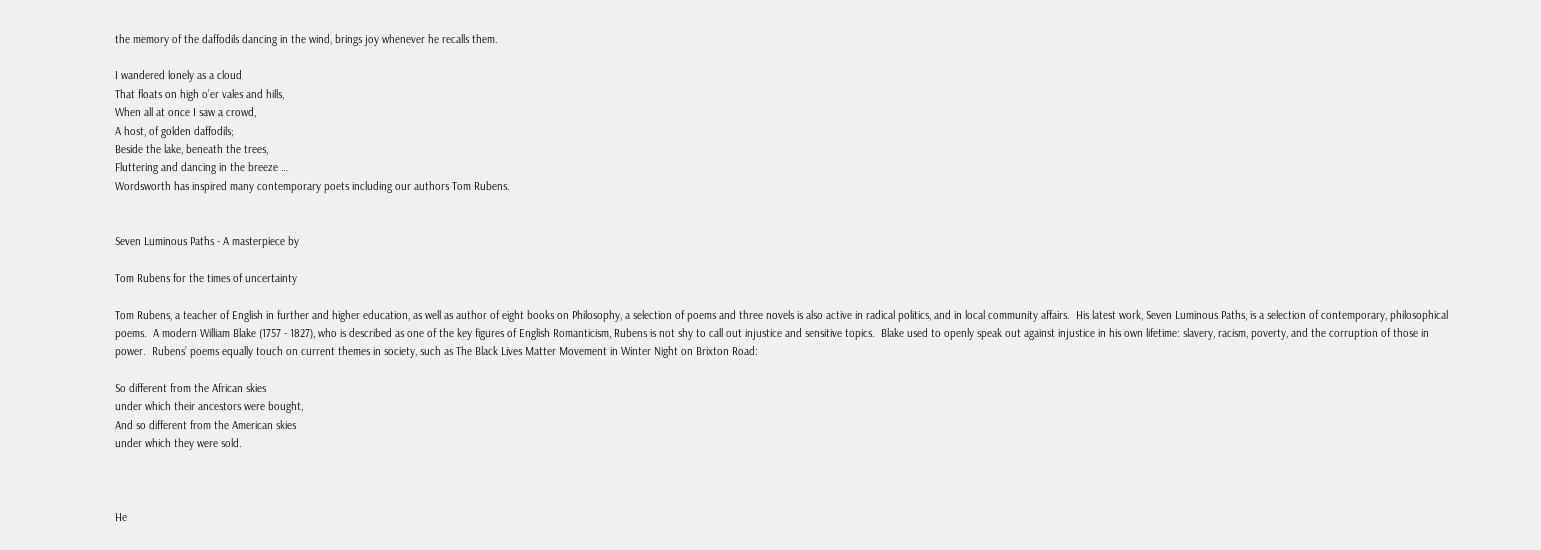the memory of the daffodils dancing in the wind, brings joy whenever he recalls them.

I wandered lonely as a cloud
That floats on high o’er vales and hills,
When all at once I saw a crowd,
A host, of golden daffodils;
Beside the lake, beneath the trees,
Fluttering and dancing in the breeze …
Wordsworth has inspired many contemporary poets including our authors Tom Rubens.


Seven Luminous Paths - A masterpiece by

Tom Rubens for the times of uncertainty

Tom Rubens, a teacher of English in further and higher education, as well as author of eight books on Philosophy, a selection of poems and three novels is also active in radical politics, and in local community affairs.  His latest work, Seven Luminous Paths, is a selection of contemporary, philosophical poems.  A modern William Blake (1757 - 1827), who is described as one of the key figures of English Romanticism, Rubens is not shy to call out injustice and sensitive topics.  Blake used to openly speak out against injustice in his own lifetime: slavery, racism, poverty, and the corruption of those in power.  Rubens’ poems equally touch on current themes in society, such as The Black Lives Matter Movement in Winter Night on Brixton Road:

So different from the African skies
under which their ancestors were bought,
And so different from the American skies
under which they were sold.



He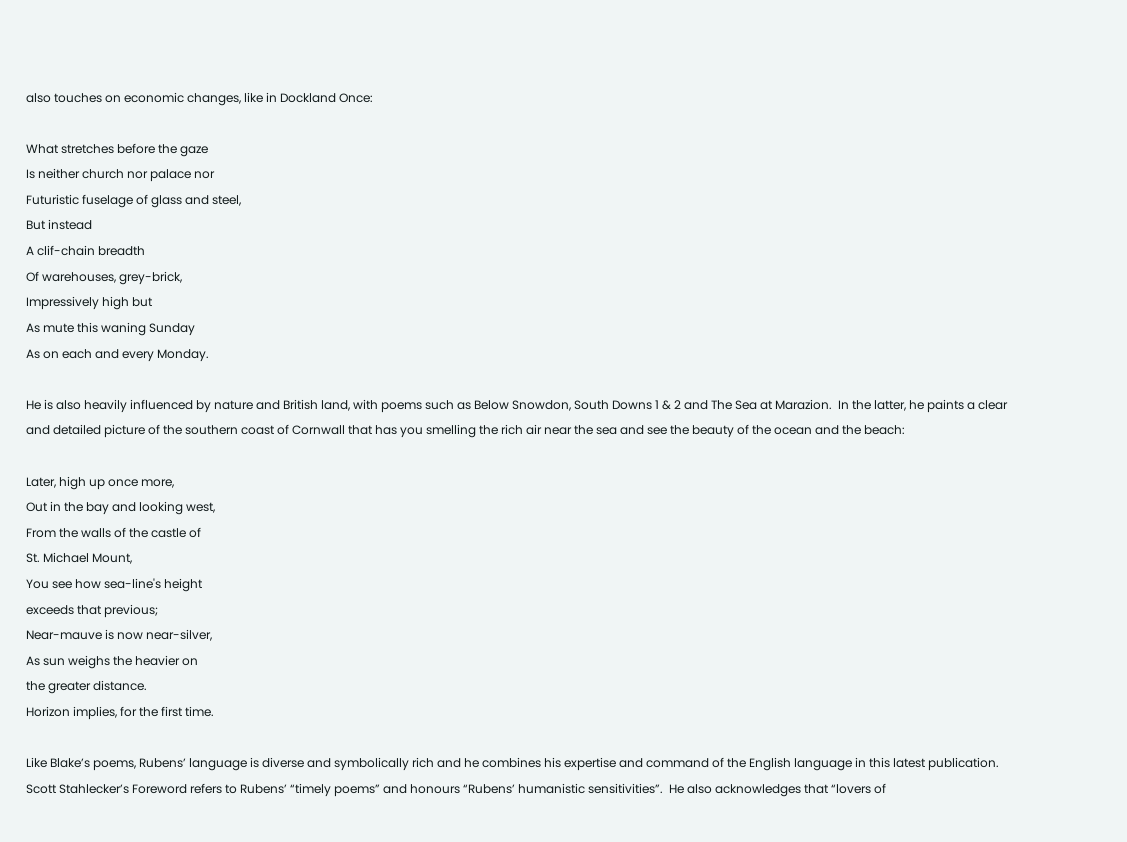also touches on economic changes, like in Dockland Once:

What stretches before the gaze
Is neither church nor palace nor
Futuristic fuselage of glass and steel,
But instead
A clif-chain breadth
Of warehouses, grey-brick,
Impressively high but
As mute this waning Sunday
As on each and every Monday.

He is also heavily influenced by nature and British land, with poems such as Below Snowdon, South Downs 1 & 2 and The Sea at Marazion.  In the latter, he paints a clear and detailed picture of the southern coast of Cornwall that has you smelling the rich air near the sea and see the beauty of the ocean and the beach:

Later, high up once more,
Out in the bay and looking west,
From the walls of the castle of
St. Michael Mount,
You see how sea-line's height
exceeds that previous;
Near-mauve is now near-silver,
As sun weighs the heavier on
the greater distance.
Horizon implies, for the first time.

Like Blake’s poems, Rubens’ language is diverse and symbolically rich and he combines his expertise and command of the English language in this latest publication.  Scott Stahlecker’s Foreword refers to Rubens’ “timely poems” and honours “Rubens’ humanistic sensitivities”.  He also acknowledges that “lovers of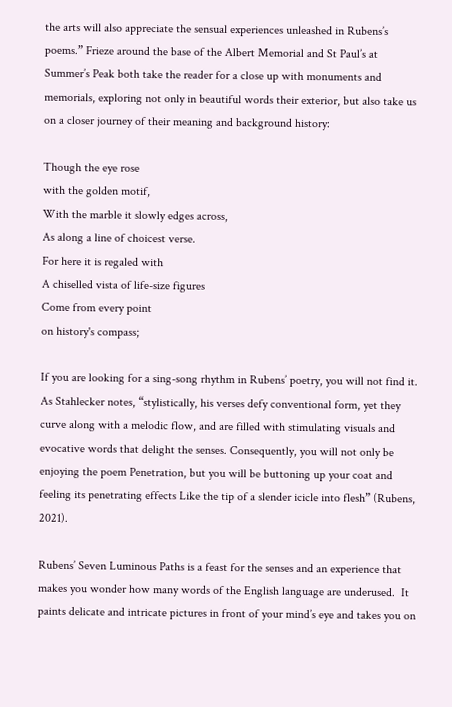the arts will also appreciate the sensual experiences unleashed in Rubens’s poems.” Frieze around the base of the Albert Memorial and St Paul’s at Summer’s Peak both take the reader for a close up with monuments and memorials, exploring not only in beautiful words their exterior, but also take us on a closer journey of their meaning and background history:

Though the eye rose
with the golden motif,
With the marble it slowly edges across,
As along a line of choicest verse.
For here it is regaled with
A chiselled vista of life-size figures
Come from every point
on history's compass;

If you are looking for a sing-song rhythm in Rubens’ poetry, you will not find it.  As Stahlecker notes, “stylistically, his verses defy conventional form, yet they curve along with a melodic flow, and are filled with stimulating visuals and evocative words that delight the senses. Consequently, you will not only be enjoying the poem Penetration, but you will be buttoning up your coat and feeling its penetrating effects Like the tip of a slender icicle into flesh” (Rubens, 2021).

Rubens’ Seven Luminous Paths is a feast for the senses and an experience that makes you wonder how many words of the English language are underused.  It paints delicate and intricate pictures in front of your mind’s eye and takes you on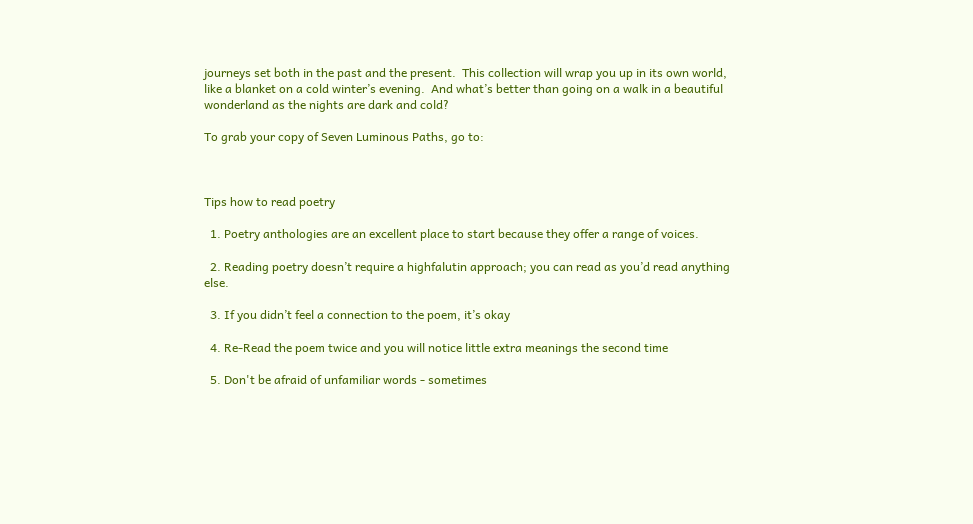journeys set both in the past and the present.  This collection will wrap you up in its own world, like a blanket on a cold winter’s evening.  And what’s better than going on a walk in a beautiful wonderland as the nights are dark and cold?

To grab your copy of Seven Luminous Paths, go to:



Tips how to read poetry

  1. Poetry anthologies are an excellent place to start because they offer a range of voices.

  2. Reading poetry doesn’t require a highfalutin approach; you can read as you’d read anything else.

  3. If you didn’t feel a connection to the poem, it’s okay

  4. Re-Read the poem twice and you will notice little extra meanings the second time

  5. Don't be afraid of unfamiliar words - sometimes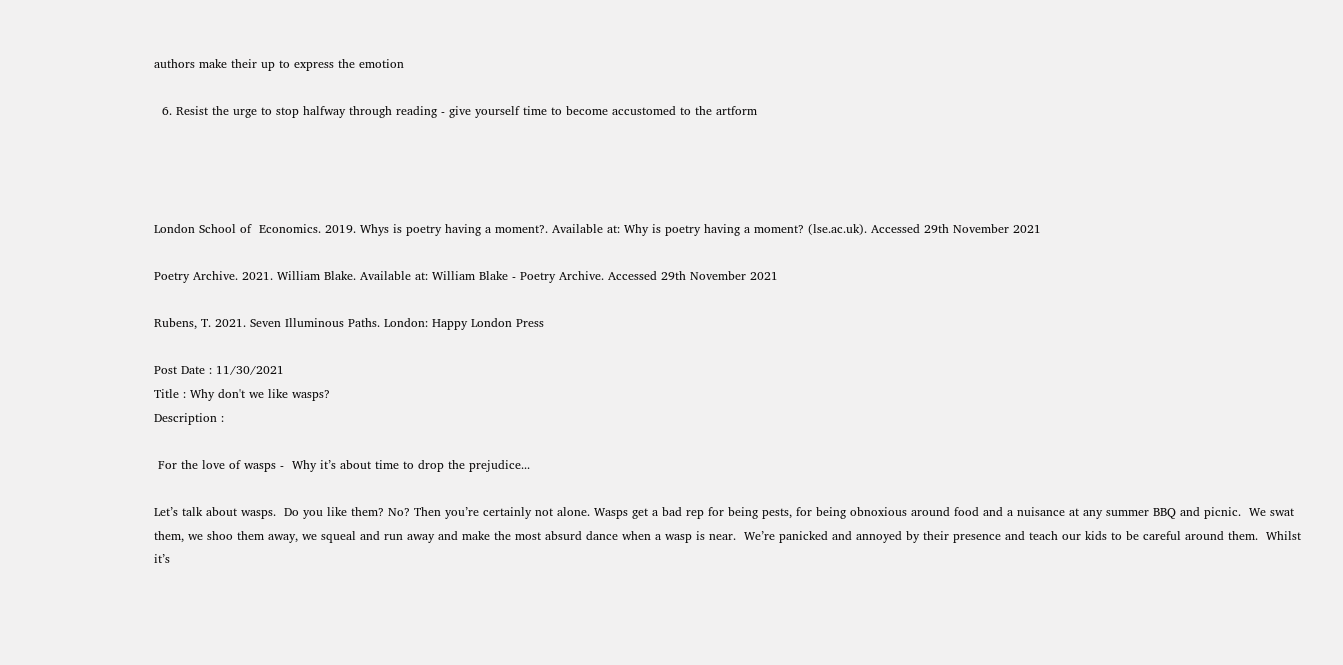authors make their up to express the emotion

  6. Resist the urge to stop halfway through reading - give yourself time to become accustomed to the artform




London School of  Economics. 2019. Whys is poetry having a moment?. Available at: Why is poetry having a moment? (lse.ac.uk). Accessed 29th November 2021

Poetry Archive. 2021. William Blake. Available at: William Blake - Poetry Archive. Accessed 29th November 2021

Rubens, T. 2021. Seven Illuminous Paths. London: Happy London Press

Post Date : 11/30/2021
Title : Why don't we like wasps?
Description :

 For the love of wasps -  Why it’s about time to drop the prejudice...

Let’s talk about wasps.  Do you like them? No? Then you’re certainly not alone. Wasps get a bad rep for being pests, for being obnoxious around food and a nuisance at any summer BBQ and picnic.  We swat them, we shoo them away, we squeal and run away and make the most absurd dance when a wasp is near.  We’re panicked and annoyed by their presence and teach our kids to be careful around them.  Whilst it’s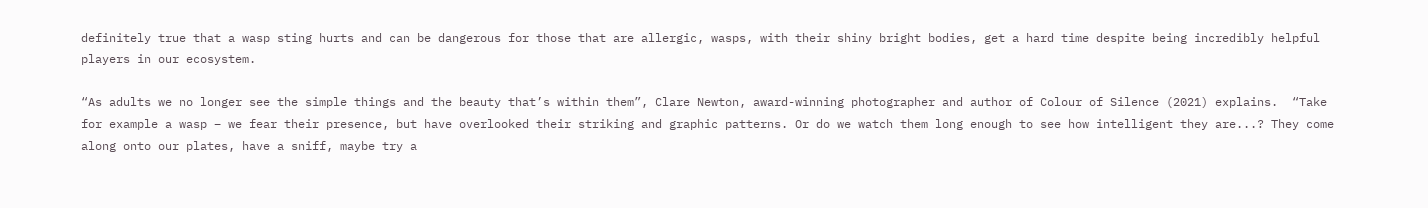definitely true that a wasp sting hurts and can be dangerous for those that are allergic, wasps, with their shiny bright bodies, get a hard time despite being incredibly helpful players in our ecosystem.

“As adults we no longer see the simple things and the beauty that’s within them”, Clare Newton, award-winning photographer and author of Colour of Silence (2021) explains.  “Take for example a wasp – we fear their presence, but have overlooked their striking and graphic patterns. Or do we watch them long enough to see how intelligent they are...? They come along onto our plates, have a sniff, maybe try a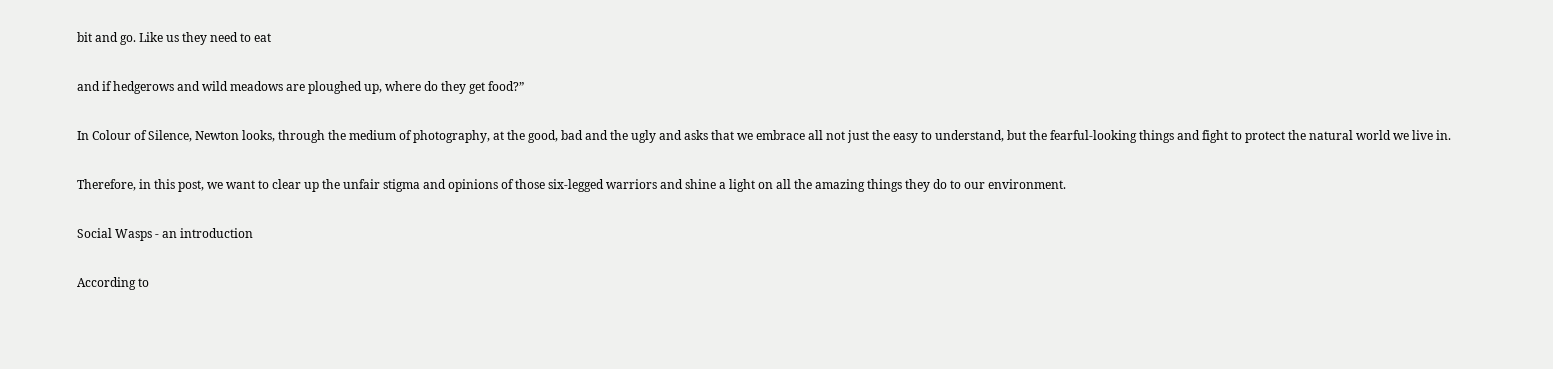bit and go. Like us they need to eat

and if hedgerows and wild meadows are ploughed up, where do they get food?”

In Colour of Silence, Newton looks, through the medium of photography, at the good, bad and the ugly and asks that we embrace all not just the easy to understand, but the fearful-looking things and fight to protect the natural world we live in.

Therefore, in this post, we want to clear up the unfair stigma and opinions of those six-legged warriors and shine a light on all the amazing things they do to our environment.

Social Wasps - an introduction

According to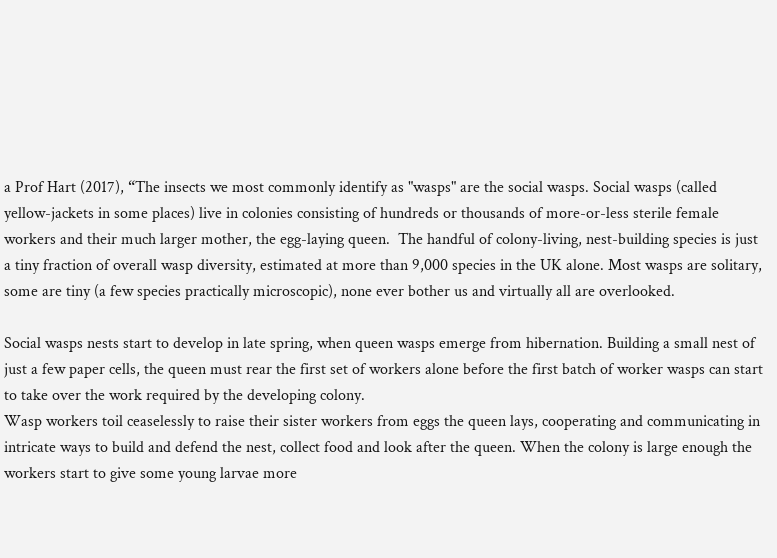a Prof Hart (2017), “The insects we most commonly identify as "wasps" are the social wasps. Social wasps (called yellow-jackets in some places) live in colonies consisting of hundreds or thousands of more-or-less sterile female workers and their much larger mother, the egg-laying queen.  The handful of colony-living, nest-building species is just a tiny fraction of overall wasp diversity, estimated at more than 9,000 species in the UK alone. Most wasps are solitary, some are tiny (a few species practically microscopic), none ever bother us and virtually all are overlooked.

Social wasps nests start to develop in late spring, when queen wasps emerge from hibernation. Building a small nest of just a few paper cells, the queen must rear the first set of workers alone before the first batch of worker wasps can start to take over the work required by the developing colony.
Wasp workers toil ceaselessly to raise their sister workers from eggs the queen lays, cooperating and communicating in intricate ways to build and defend the nest, collect food and look after the queen. When the colony is large enough the workers start to give some young larvae more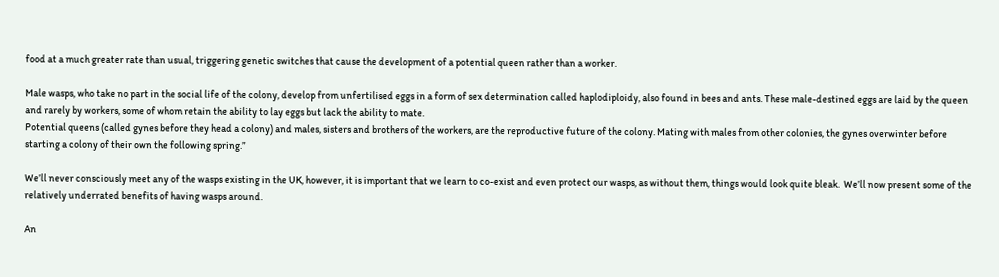food at a much greater rate than usual, triggering genetic switches that cause the development of a potential queen rather than a worker.

Male wasps, who take no part in the social life of the colony, develop from unfertilised eggs in a form of sex determination called haplodiploidy, also found in bees and ants. These male-destined eggs are laid by the queen and rarely by workers, some of whom retain the ability to lay eggs but lack the ability to mate.
Potential queens (called gynes before they head a colony) and males, sisters and brothers of the workers, are the reproductive future of the colony. Mating with males from other colonies, the gynes overwinter before starting a colony of their own the following spring.”

We’ll never consciously meet any of the wasps existing in the UK, however, it is important that we learn to co-exist and even protect our wasps, as without them, things would look quite bleak.  We’ll now present some of the relatively underrated benefits of having wasps around.

An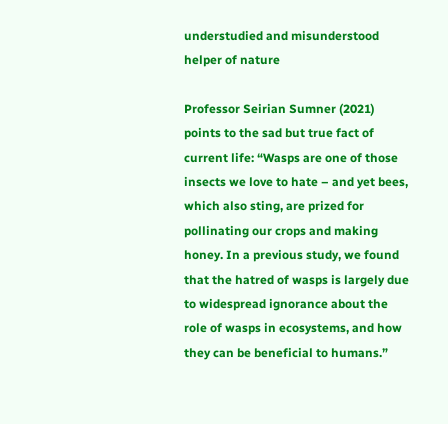understudied and misunderstood helper of nature

Professor Seirian Sumner (2021) points to the sad but true fact of current life: “Wasps are one of those insects we love to hate – and yet bees, which also sting, are prized for pollinating our crops and making honey. In a previous study, we found that the hatred of wasps is largely due to widespread ignorance about the role of wasps in ecosystems, and how they can be beneficial to humans.”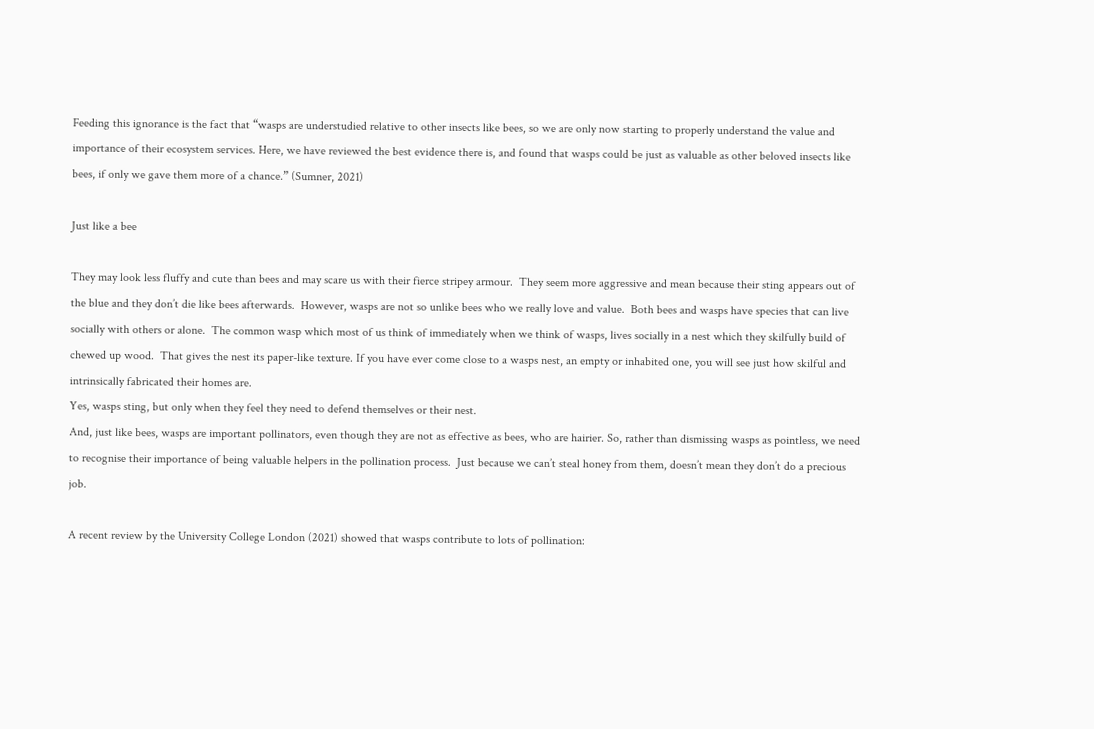Feeding this ignorance is the fact that “wasps are understudied relative to other insects like bees, so we are only now starting to properly understand the value and importance of their ecosystem services. Here, we have reviewed the best evidence there is, and found that wasps could be just as valuable as other beloved insects like bees, if only we gave them more of a chance.” (Sumner, 2021)

Just like a bee

They may look less fluffy and cute than bees and may scare us with their fierce stripey armour.  They seem more aggressive and mean because their sting appears out of the blue and they don’t die like bees afterwards.  However, wasps are not so unlike bees who we really love and value.  Both bees and wasps have species that can live socially with others or alone.  The common wasp which most of us think of immediately when we think of wasps, lives socially in a nest which they skilfully build of chewed up wood.  That gives the nest its paper-like texture. If you have ever come close to a wasps nest, an empty or inhabited one, you will see just how skilful and intrinsically fabricated their homes are.
Yes, wasps sting, but only when they feel they need to defend themselves or their nest.
And, just like bees, wasps are important pollinators, even though they are not as effective as bees, who are hairier. So, rather than dismissing wasps as pointless, we need to recognise their importance of being valuable helpers in the pollination process.  Just because we can’t steal honey from them, doesn’t mean they don’t do a precious job.

A recent review by the University College London (2021) showed that wasps contribute to lots of pollination: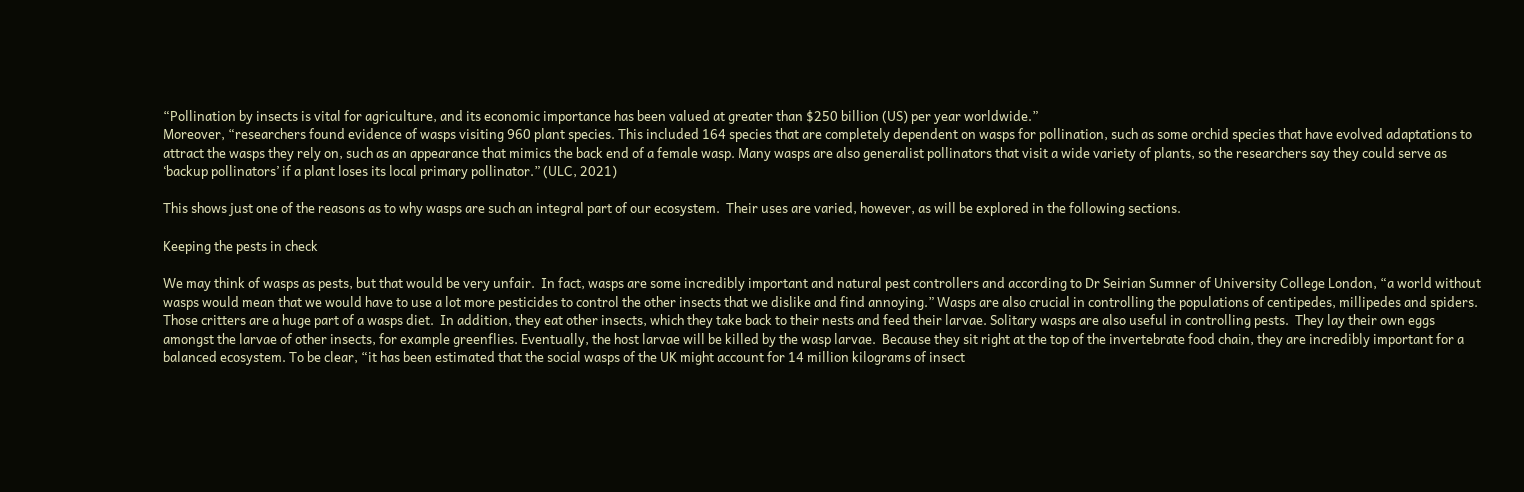“Pollination by insects is vital for agriculture, and its economic importance has been valued at greater than $250 billion (US) per year worldwide.”
Moreover, “researchers found evidence of wasps visiting 960 plant species. This included 164 species that are completely dependent on wasps for pollination, such as some orchid species that have evolved adaptations to attract the wasps they rely on, such as an appearance that mimics the back end of a female wasp. Many wasps are also generalist pollinators that visit a wide variety of plants, so the researchers say they could serve as ‘backup pollinators’ if a plant loses its local primary pollinator.” (ULC, 2021)

This shows just one of the reasons as to why wasps are such an integral part of our ecosystem.  Their uses are varied, however, as will be explored in the following sections.

Keeping the pests in check

We may think of wasps as pests, but that would be very unfair.  In fact, wasps are some incredibly important and natural pest controllers and according to Dr Seirian Sumner of University College London, “a world without wasps would mean that we would have to use a lot more pesticides to control the other insects that we dislike and find annoying.” Wasps are also crucial in controlling the populations of centipedes, millipedes and spiders.  Those critters are a huge part of a wasps diet.  In addition, they eat other insects, which they take back to their nests and feed their larvae. Solitary wasps are also useful in controlling pests.  They lay their own eggs amongst the larvae of other insects, for example greenflies. Eventually, the host larvae will be killed by the wasp larvae.  Because they sit right at the top of the invertebrate food chain, they are incredibly important for a balanced ecosystem. To be clear, “it has been estimated that the social wasps of the UK might account for 14 million kilograms of insect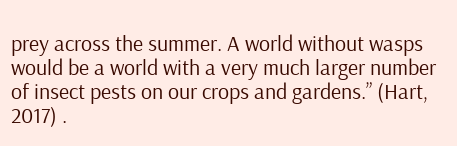prey across the summer. A world without wasps would be a world with a very much larger number of insect pests on our crops and gardens.” (Hart, 2017) .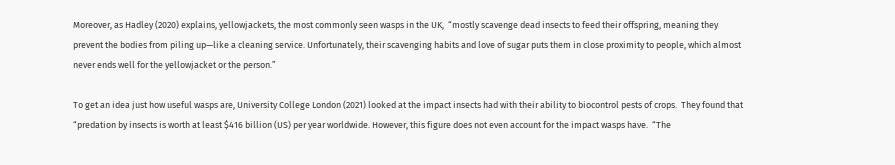Moreover, as Hadley (2020) explains, yellowjackets, the most commonly seen wasps in the UK,  “mostly scavenge dead insects to feed their offspring, meaning they prevent the bodies from piling up—like a cleaning service. Unfortunately, their scavenging habits and love of sugar puts them in close proximity to people, which almost never ends well for the yellowjacket or the person.”

To get an idea just how useful wasps are, University College London (2021) looked at the impact insects had with their ability to biocontrol pests of crops.  They found that  “predation by insects is worth at least $416 billion (US) per year worldwide. However, this figure does not even account for the impact wasps have.  “The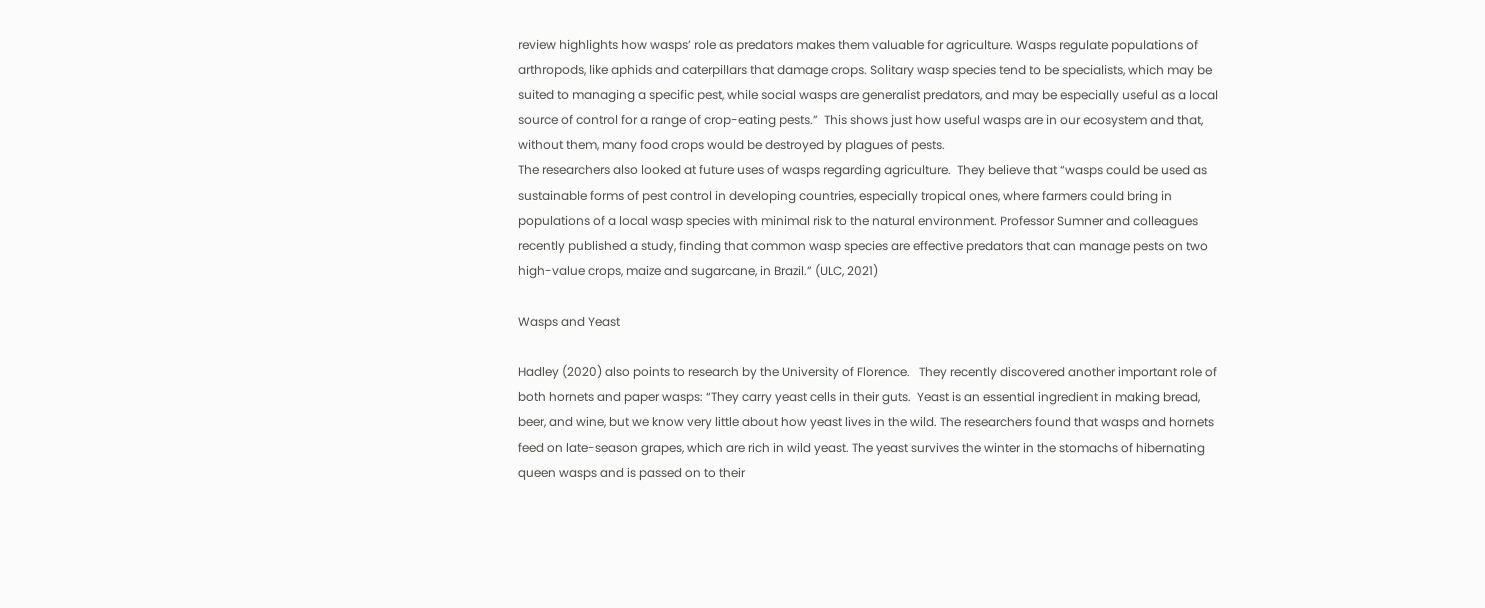review highlights how wasps’ role as predators makes them valuable for agriculture. Wasps regulate populations of arthropods, like aphids and caterpillars that damage crops. Solitary wasp species tend to be specialists, which may be suited to managing a specific pest, while social wasps are generalist predators, and may be especially useful as a local source of control for a range of crop-eating pests.”  This shows just how useful wasps are in our ecosystem and that, without them, many food crops would be destroyed by plagues of pests.
The researchers also looked at future uses of wasps regarding agriculture.  They believe that “wasps could be used as sustainable forms of pest control in developing countries, especially tropical ones, where farmers could bring in populations of a local wasp species with minimal risk to the natural environment. Professor Sumner and colleagues recently published a study, finding that common wasp species are effective predators that can manage pests on two high-value crops, maize and sugarcane, in Brazil.” (ULC, 2021)

Wasps and Yeast

Hadley (2020) also points to research by the University of Florence.   They recently discovered another important role of both hornets and paper wasps: “They carry yeast cells in their guts.  Yeast is an essential ingredient in making bread, beer, and wine, but we know very little about how yeast lives in the wild. The researchers found that wasps and hornets feed on late-season grapes, which are rich in wild yeast. The yeast survives the winter in the stomachs of hibernating queen wasps and is passed on to their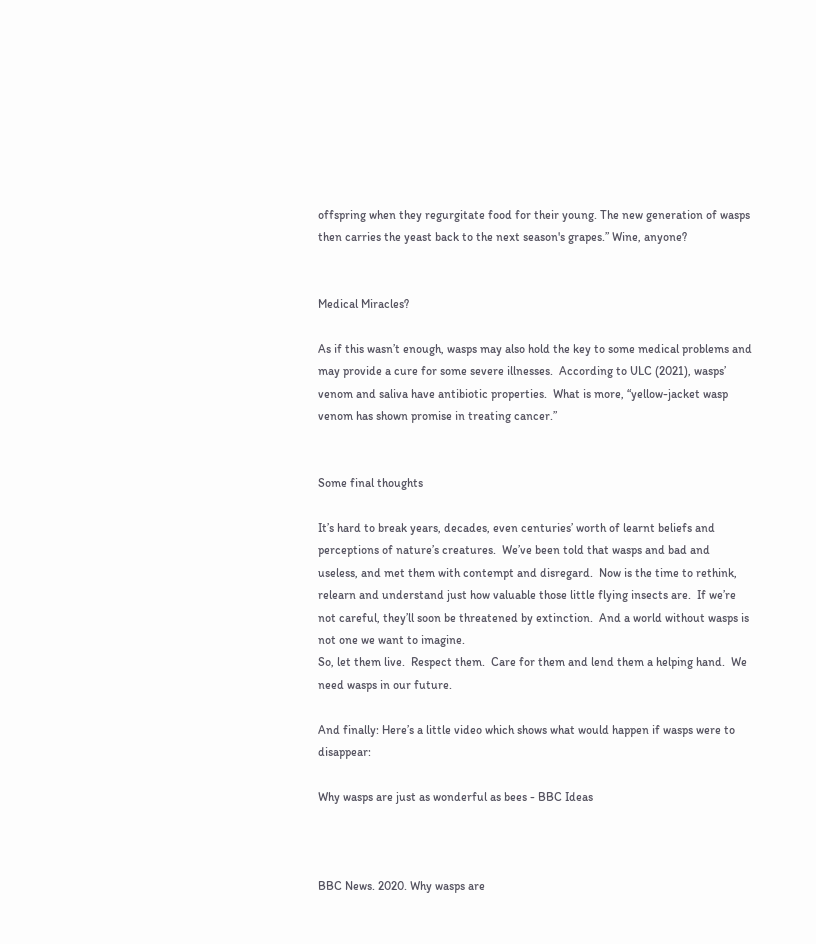offspring when they regurgitate food for their young. The new generation of wasps then carries the yeast back to the next season's grapes.” Wine, anyone?


Medical Miracles?

As if this wasn’t enough, wasps may also hold the key to some medical problems and may provide a cure for some severe illnesses.  According to ULC (2021), wasps’ venom and saliva have antibiotic properties.  What is more, “yellow-jacket wasp venom has shown promise in treating cancer.”


Some final thoughts

It’s hard to break years, decades, even centuries’ worth of learnt beliefs and perceptions of nature’s creatures.  We’ve been told that wasps and bad and useless, and met them with contempt and disregard.  Now is the time to rethink, relearn and understand just how valuable those little flying insects are.  If we’re not careful, they’ll soon be threatened by extinction.  And a world without wasps is not one we want to imagine.
So, let them live.  Respect them.  Care for them and lend them a helping hand.  We need wasps in our future.

And finally: Here’s a little video which shows what would happen if wasps were to disappear:

Why wasps are just as wonderful as bees - BBC Ideas



BBC News. 2020. Why wasps are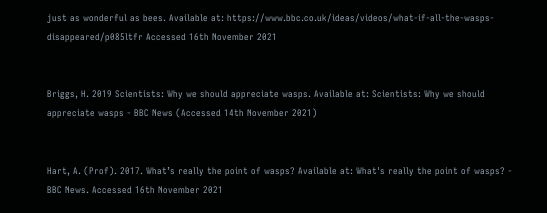just as wonderful as bees. Available at: https://www.bbc.co.uk/ideas/videos/what-if-all-the-wasps-disappeared/p085ltfr Accessed 16th November 2021


Briggs, H. 2019 Scientists: Why we should appreciate wasps. Available at: Scientists: Why we should appreciate wasps - BBC News (Accessed 14th November 2021)


Hart, A. (Prof). 2017. What’s really the point of wasps? Available at: What's really the point of wasps? - BBC News. Accessed 16th November 2021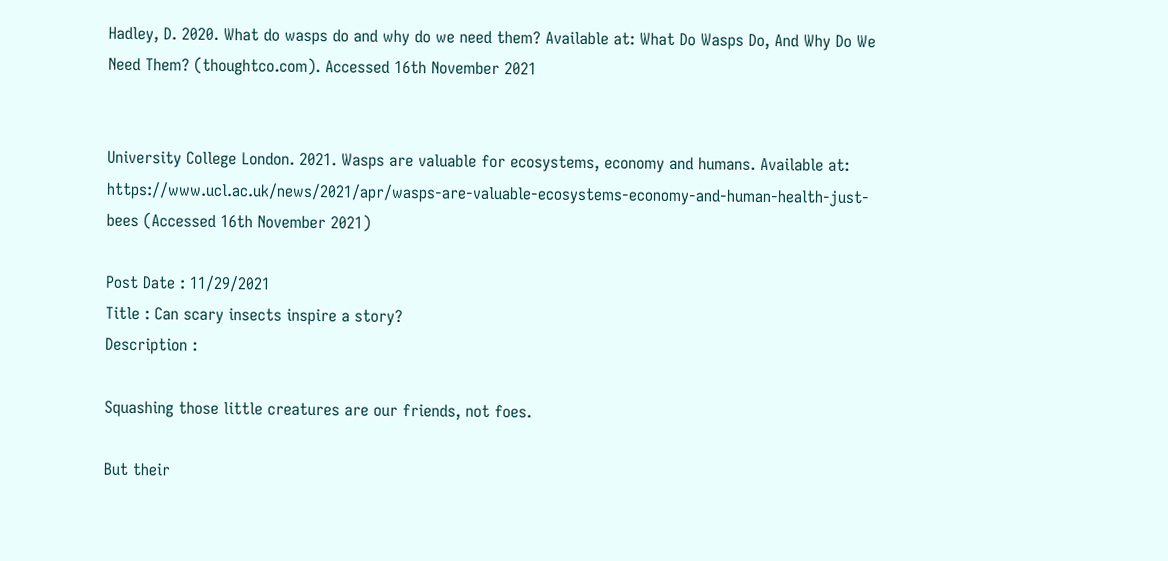Hadley, D. 2020. What do wasps do and why do we need them? Available at: What Do Wasps Do, And Why Do We Need Them? (thoughtco.com). Accessed 16th November 2021


University College London. 2021. Wasps are valuable for ecosystems, economy and humans. Available at: https://www.ucl.ac.uk/news/2021/apr/wasps-are-valuable-ecosystems-economy-and-human-health-just-bees (Accessed 16th November 2021)

Post Date : 11/29/2021
Title : Can scary insects inspire a story?
Description :

Squashing those little creatures are our friends, not foes.

But their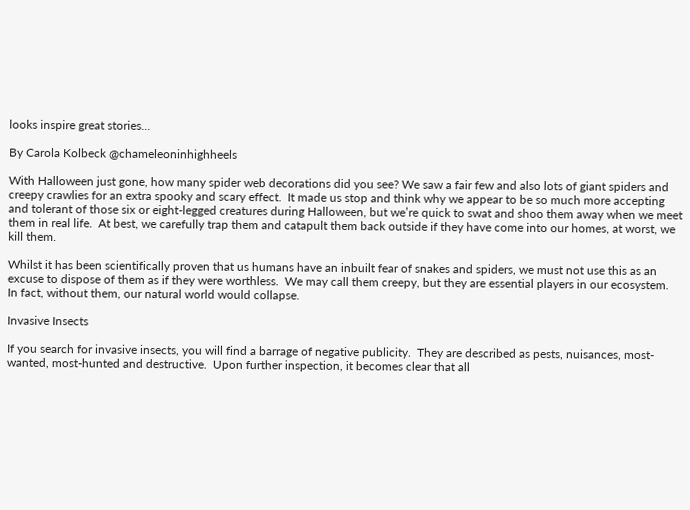looks inspire great stories...

By Carola Kolbeck @chameleoninhighheels

With Halloween just gone, how many spider web decorations did you see? We saw a fair few and also lots of giant spiders and creepy crawlies for an extra spooky and scary effect.  It made us stop and think why we appear to be so much more accepting and tolerant of those six or eight-legged creatures during Halloween, but we’re quick to swat and shoo them away when we meet them in real life.  At best, we carefully trap them and catapult them back outside if they have come into our homes, at worst, we kill them.

Whilst it has been scientifically proven that us humans have an inbuilt fear of snakes and spiders, we must not use this as an excuse to dispose of them as if they were worthless.  We may call them creepy, but they are essential players in our ecosystem.  In fact, without them, our natural world would collapse.

Invasive Insects

If you search for invasive insects, you will find a barrage of negative publicity.  They are described as pests, nuisances, most-wanted, most-hunted and destructive.  Upon further inspection, it becomes clear that all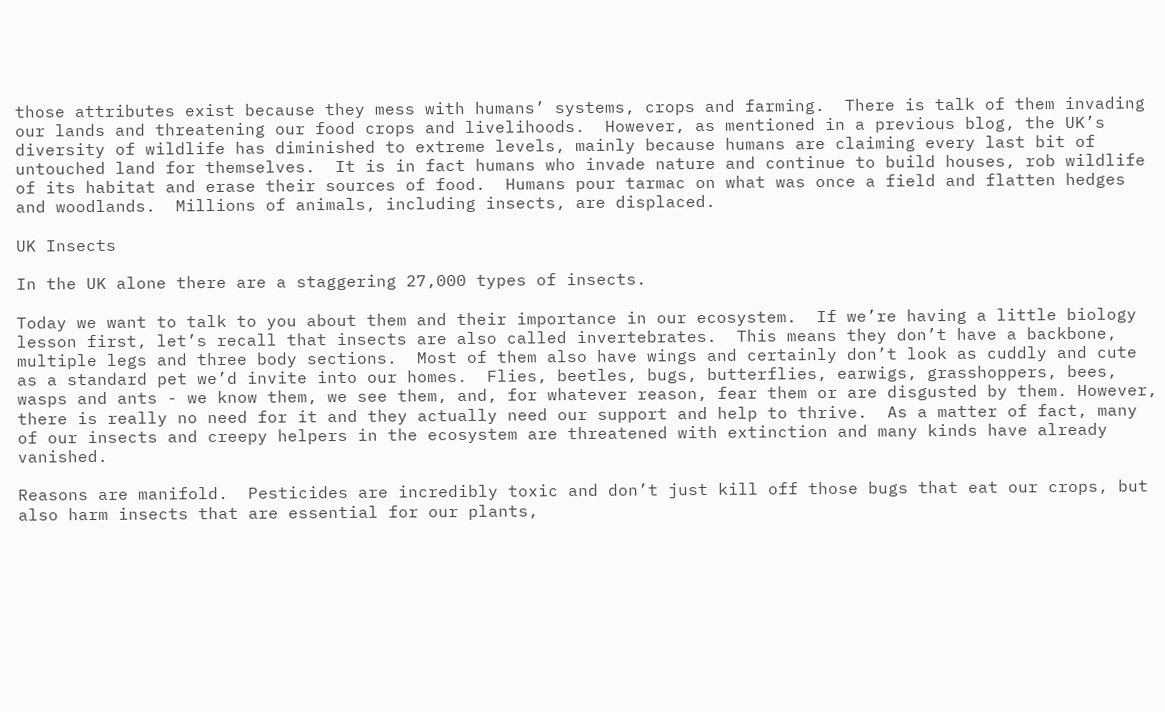those attributes exist because they mess with humans’ systems, crops and farming.  There is talk of them invading our lands and threatening our food crops and livelihoods.  However, as mentioned in a previous blog, the UK’s diversity of wildlife has diminished to extreme levels, mainly because humans are claiming every last bit of untouched land for themselves.  It is in fact humans who invade nature and continue to build houses, rob wildlife of its habitat and erase their sources of food.  Humans pour tarmac on what was once a field and flatten hedges and woodlands.  Millions of animals, including insects, are displaced.

UK Insects

In the UK alone there are a staggering 27,000 types of insects.

Today we want to talk to you about them and their importance in our ecosystem.  If we’re having a little biology lesson first, let’s recall that insects are also called invertebrates.  This means they don’t have a backbone, multiple legs and three body sections.  Most of them also have wings and certainly don’t look as cuddly and cute as a standard pet we’d invite into our homes.  Flies, beetles, bugs, butterflies, earwigs, grasshoppers, bees, wasps and ants - we know them, we see them, and, for whatever reason, fear them or are disgusted by them. However, there is really no need for it and they actually need our support and help to thrive.  As a matter of fact, many of our insects and creepy helpers in the ecosystem are threatened with extinction and many kinds have already vanished.

Reasons are manifold.  Pesticides are incredibly toxic and don’t just kill off those bugs that eat our crops, but also harm insects that are essential for our plants,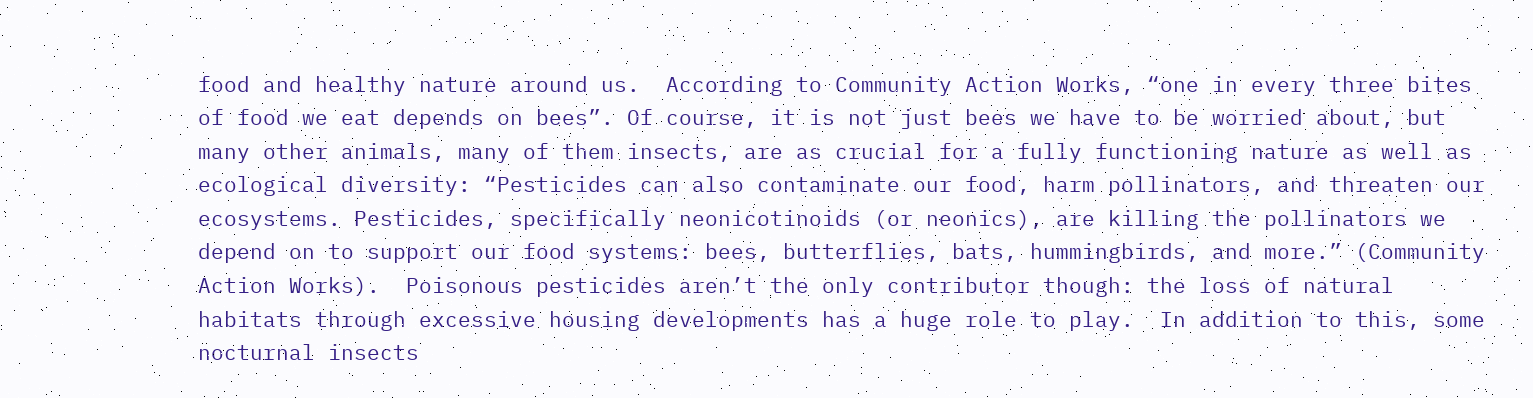food and healthy nature around us.  According to Community Action Works, “one in every three bites of food we eat depends on bees”. Of course, it is not just bees we have to be worried about, but many other animals, many of them insects, are as crucial for a fully functioning nature as well as ecological diversity: “Pesticides can also contaminate our food, harm pollinators, and threaten our ecosystems. Pesticides, specifically neonicotinoids (or neonics), are killing the pollinators we depend on to support our food systems: bees, butterflies, bats, hummingbirds, and more.” (Community Action Works).  Poisonous pesticides aren’t the only contributor though: the loss of natural habitats through excessive housing developments has a huge role to play.  In addition to this, some nocturnal insects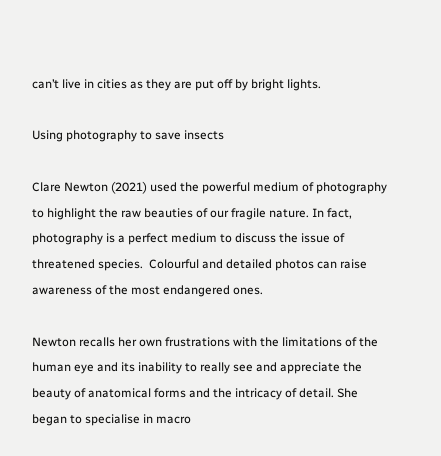can’t live in cities as they are put off by bright lights.

Using photography to save insects

Clare Newton (2021) used the powerful medium of photography to highlight the raw beauties of our fragile nature. In fact, photography is a perfect medium to discuss the issue of threatened species.  Colourful and detailed photos can raise awareness of the most endangered ones.

Newton recalls her own frustrations with the limitations of the human eye and its inability to really see and appreciate the beauty of anatomical forms and the intricacy of detail. She began to specialise in macro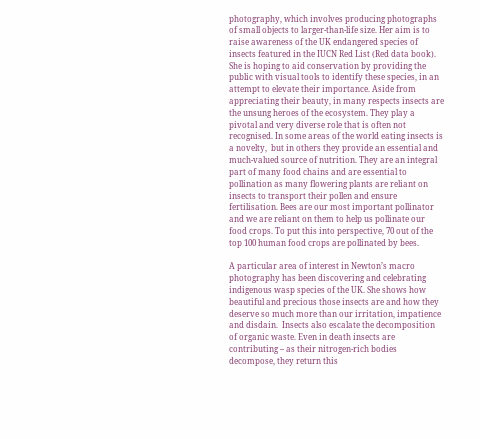photography, which involves producing photographs of small objects to larger-than-life size. Her aim is to raise awareness of the UK endangered species of insects featured in the IUCN Red List (Red data book). She is hoping to aid conservation by providing the public with visual tools to identify these species, in an attempt to elevate their importance. Aside from appreciating their beauty, in many respects insects are the unsung heroes of the ecosystem. They play a pivotal and very diverse role that is often not recognised. In some areas of the world eating insects is a novelty,  but in others they provide an essential and much-valued source of nutrition. They are an integral part of many food chains and are essential to pollination as many flowering plants are reliant on insects to transport their pollen and ensure fertilisation. Bees are our most important pollinator and we are reliant on them to help us pollinate our food crops. To put this into perspective, 70 out of the top 100 human food crops are pollinated by bees.

A particular area of interest in Newton’s macro photography has been discovering and celebrating indigenous wasp species of the UK. She shows how beautiful and precious those insects are and how they deserve so much more than our irritation, impatience and disdain.  Insects also escalate the decomposition of organic waste. Even in death insects are contributing – as their nitrogen-rich bodies decompose, they return this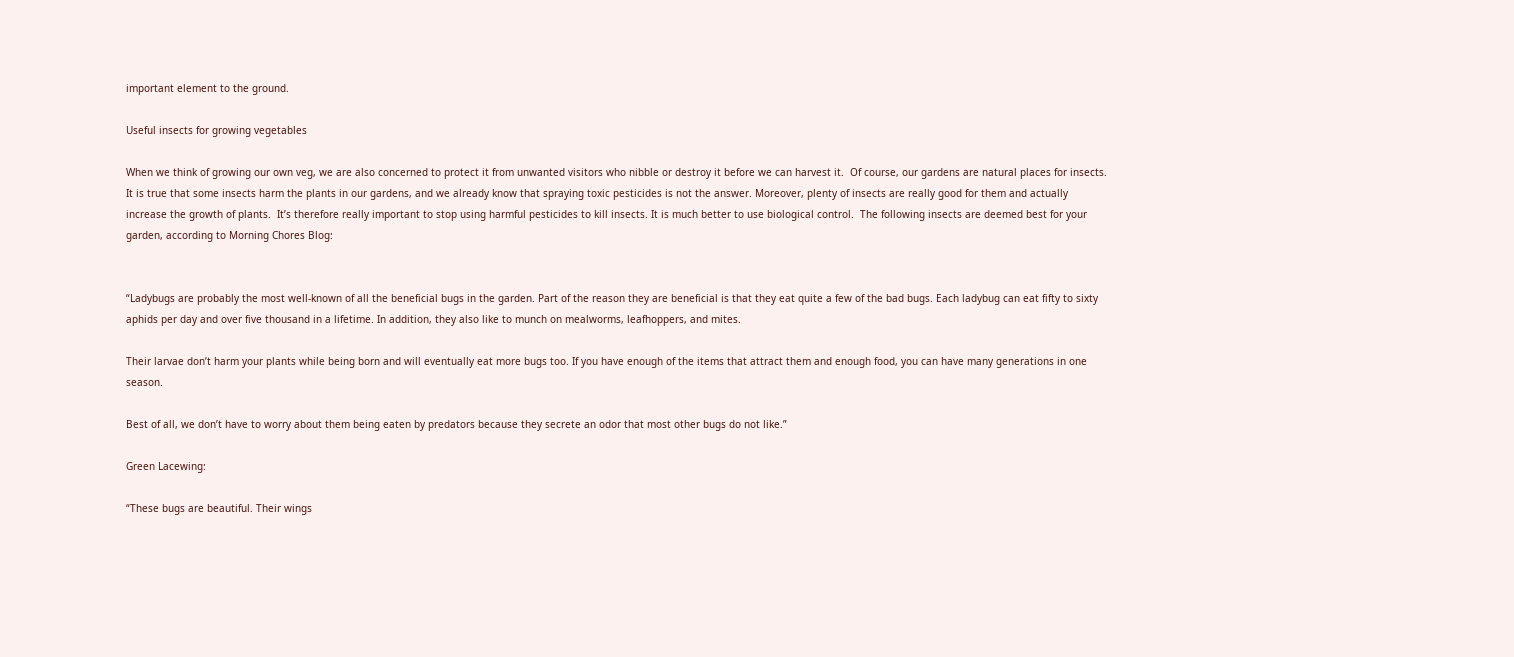important element to the ground.

Useful insects for growing vegetables

When we think of growing our own veg, we are also concerned to protect it from unwanted visitors who nibble or destroy it before we can harvest it.  Of course, our gardens are natural places for insects. It is true that some insects harm the plants in our gardens, and we already know that spraying toxic pesticides is not the answer. Moreover, plenty of insects are really good for them and actually increase the growth of plants.  It’s therefore really important to stop using harmful pesticides to kill insects. It is much better to use biological control.  The following insects are deemed best for your garden, according to Morning Chores Blog:


“Ladybugs are probably the most well-known of all the beneficial bugs in the garden. Part of the reason they are beneficial is that they eat quite a few of the bad bugs. Each ladybug can eat fifty to sixty aphids per day and over five thousand in a lifetime. In addition, they also like to munch on mealworms, leafhoppers, and mites.

Their larvae don’t harm your plants while being born and will eventually eat more bugs too. If you have enough of the items that attract them and enough food, you can have many generations in one season.

Best of all, we don’t have to worry about them being eaten by predators because they secrete an odor that most other bugs do not like.”

Green Lacewing:

“These bugs are beautiful. Their wings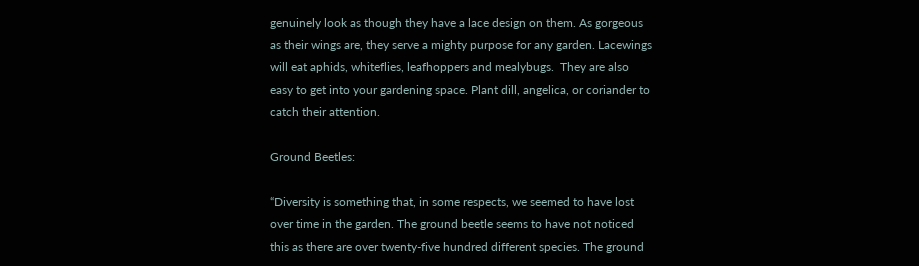genuinely look as though they have a lace design on them. As gorgeous as their wings are, they serve a mighty purpose for any garden. Lacewings will eat aphids, whiteflies, leafhoppers and mealybugs.  They are also easy to get into your gardening space. Plant dill, angelica, or coriander to catch their attention.

Ground Beetles:

“Diversity is something that, in some respects, we seemed to have lost over time in the garden. The ground beetle seems to have not noticed this as there are over twenty-five hundred different species. The ground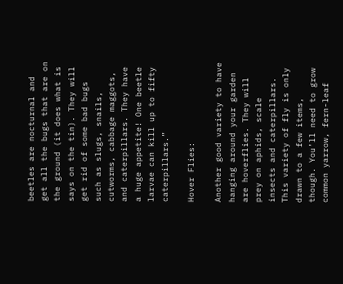beetles are nocturnal and get all the bugs that are on the ground (it does what is says on the tin). They will get rid of some bad bugs such as slugs, snails, cutworms, cabbage maggots, and caterpillars. They have a huge appetite! One beetle larvae can kill up to fifty caterpillars.”

Hover Flies:

Another good variety to have hanging around your garden are hoverflies. They will prey on aphids, scale insects and caterpillars.  This variety of fly is only drawn to a few items, though. You’ll need to grow common yarrow, fern-leaf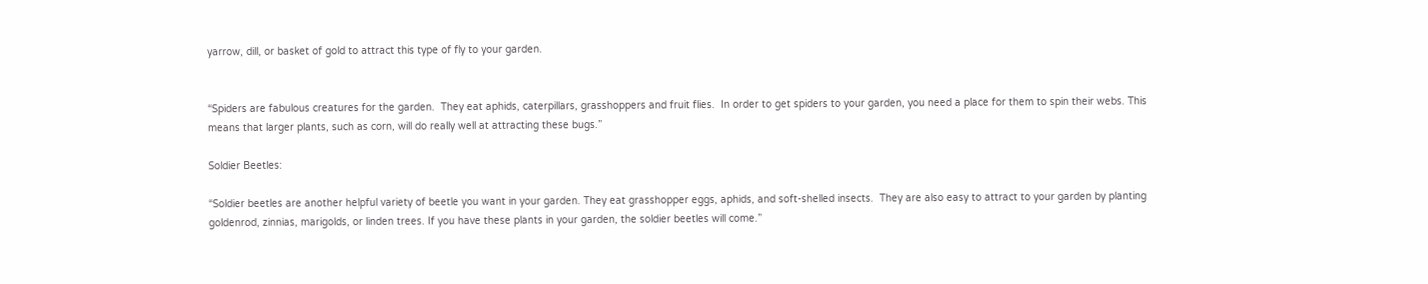yarrow, dill, or basket of gold to attract this type of fly to your garden.


“Spiders are fabulous creatures for the garden.  They eat aphids, caterpillars, grasshoppers and fruit flies.  In order to get spiders to your garden, you need a place for them to spin their webs. This means that larger plants, such as corn, will do really well at attracting these bugs.”

Soldier Beetles:

“Soldier beetles are another helpful variety of beetle you want in your garden. They eat grasshopper eggs, aphids, and soft-shelled insects.  They are also easy to attract to your garden by planting goldenrod, zinnias, marigolds, or linden trees. If you have these plants in your garden, the soldier beetles will come.”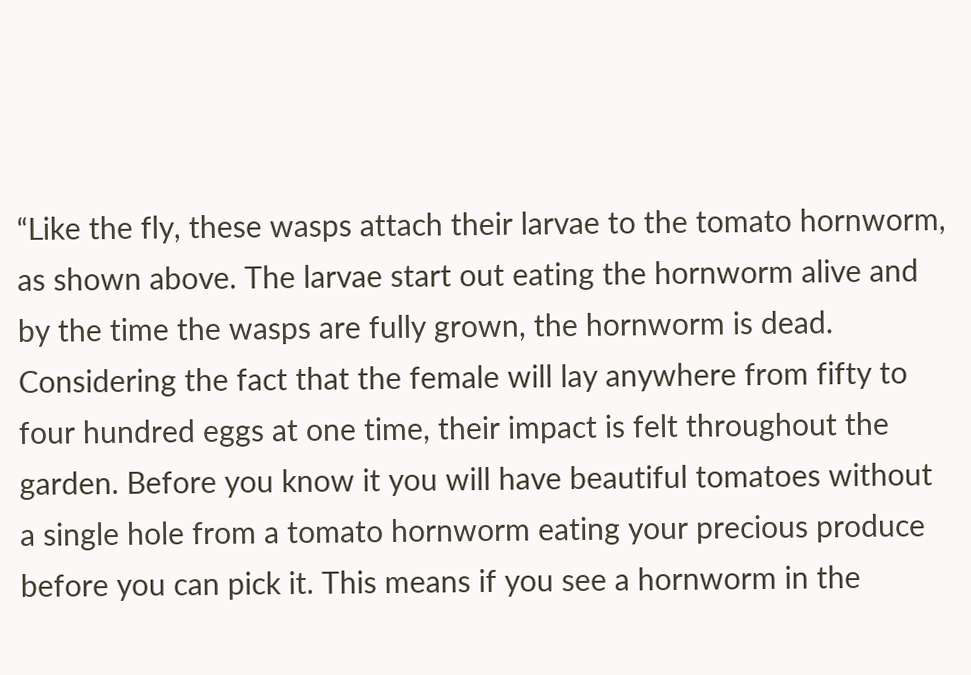“Like the fly, these wasps attach their larvae to the tomato hornworm, as shown above. The larvae start out eating the hornworm alive and by the time the wasps are fully grown, the hornworm is dead. Considering the fact that the female will lay anywhere from fifty to four hundred eggs at one time, their impact is felt throughout the garden. Before you know it you will have beautiful tomatoes without a single hole from a tomato hornworm eating your precious produce before you can pick it. This means if you see a hornworm in the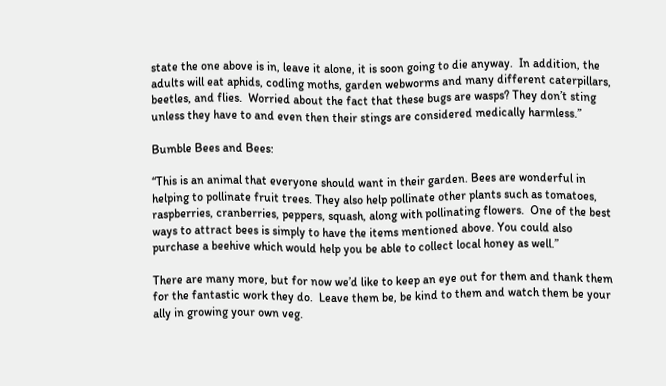state the one above is in, leave it alone, it is soon going to die anyway.  In addition, the adults will eat aphids, codling moths, garden webworms and many different caterpillars, beetles, and flies.  Worried about the fact that these bugs are wasps? They don’t sting unless they have to and even then their stings are considered medically harmless.”

Bumble Bees and Bees:

“This is an animal that everyone should want in their garden. Bees are wonderful in helping to pollinate fruit trees. They also help pollinate other plants such as tomatoes, raspberries, cranberries, peppers, squash, along with pollinating flowers.  One of the best ways to attract bees is simply to have the items mentioned above. You could also purchase a beehive which would help you be able to collect local honey as well.”

There are many more, but for now we’d like to keep an eye out for them and thank them for the fantastic work they do.  Leave them be, be kind to them and watch them be your ally in growing your own veg.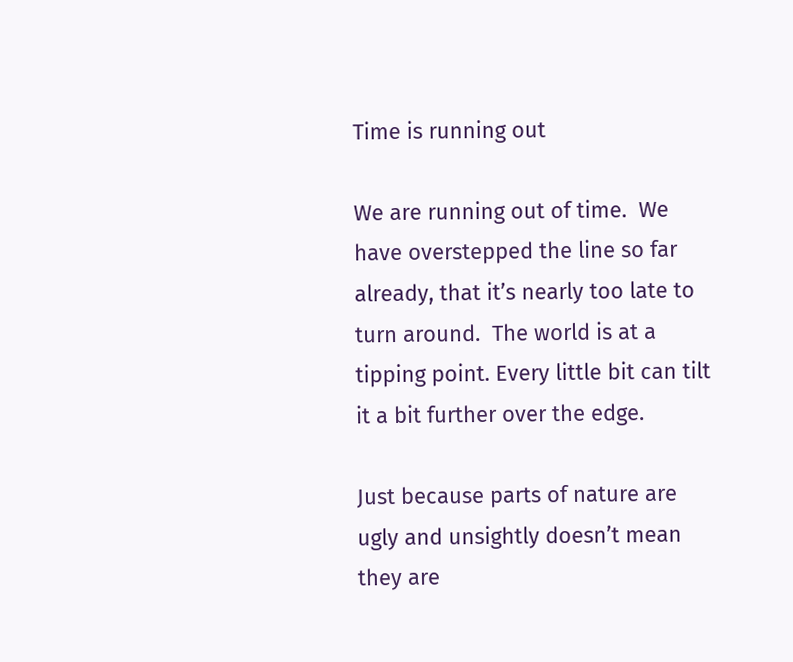Time is running out

We are running out of time.  We have overstepped the line so far already, that it’s nearly too late to turn around.  The world is at a tipping point. Every little bit can tilt it a bit further over the edge.

Just because parts of nature are ugly and unsightly doesn’t mean they are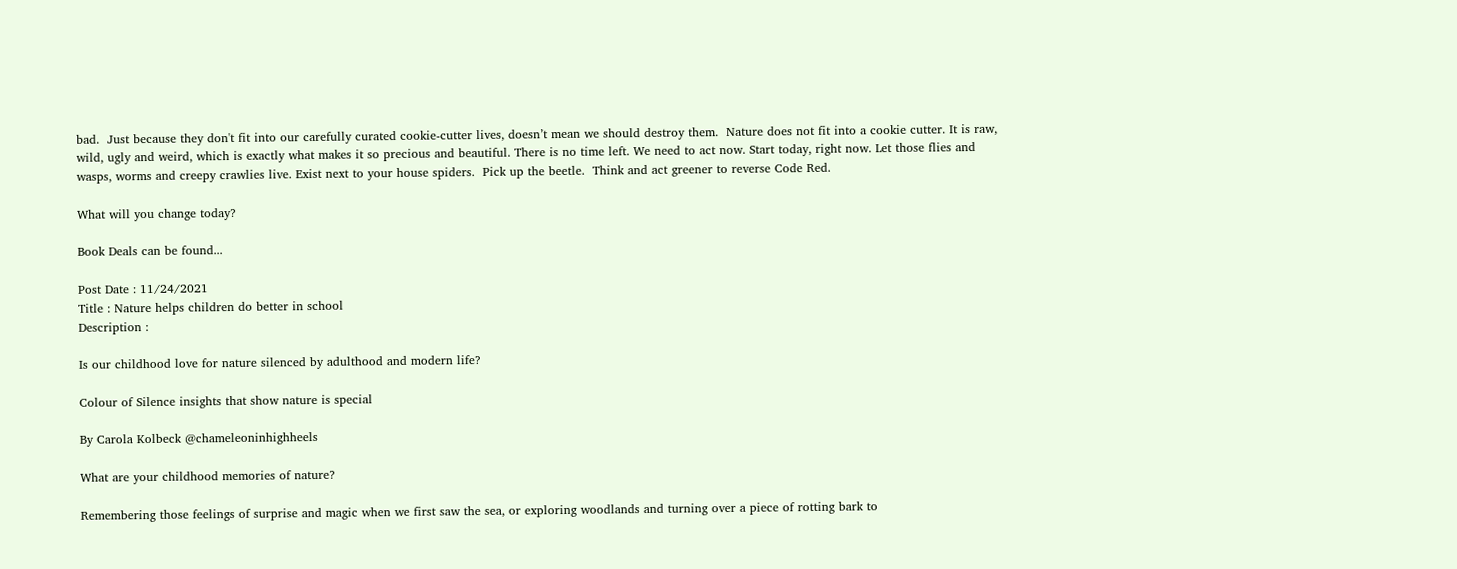bad.  Just because they don't fit into our carefully curated cookie-cutter lives, doesn’t mean we should destroy them.  Nature does not fit into a cookie cutter. It is raw, wild, ugly and weird, which is exactly what makes it so precious and beautiful. There is no time left. We need to act now. Start today, right now. Let those flies and wasps, worms and creepy crawlies live. Exist next to your house spiders.  Pick up the beetle.  Think and act greener to reverse Code Red.

What will you change today?

Book Deals can be found...

Post Date : 11/24/2021
Title : Nature helps children do better in school
Description :

Is our childhood love for nature silenced by adulthood and modern life?

Colour of Silence insights that show nature is special

By Carola Kolbeck @chameleoninhighheels

What are your childhood memories of nature?

Remembering those feelings of surprise and magic when we first saw the sea, or exploring woodlands and turning over a piece of rotting bark to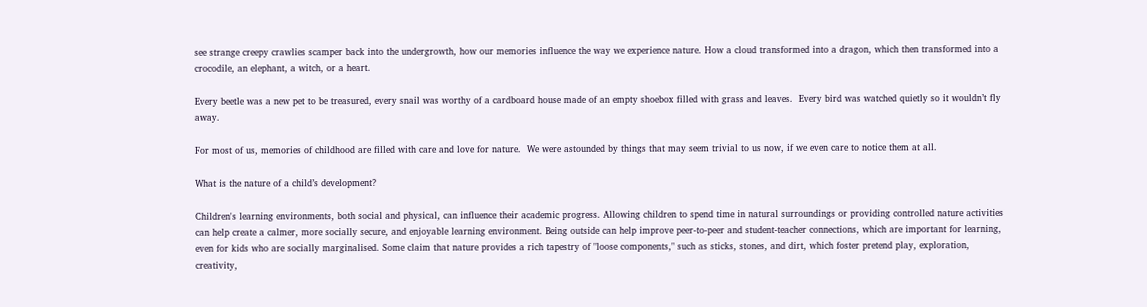see strange creepy crawlies scamper back into the undergrowth, how our memories influence the way we experience nature. How a cloud transformed into a dragon, which then transformed into a crocodile, an elephant, a witch, or a heart.

Every beetle was a new pet to be treasured, every snail was worthy of a cardboard house made of an empty shoebox filled with grass and leaves.  Every bird was watched quietly so it wouldn’t fly away.

For most of us, memories of childhood are filled with care and love for nature.  We were astounded by things that may seem trivial to us now, if we even care to notice them at all.

What is the nature of a child’s development?

Children's learning environments, both social and physical, can influence their academic progress. Allowing children to spend time in natural surroundings or providing controlled nature activities can help create a calmer, more socially secure, and enjoyable learning environment. Being outside can help improve peer-to-peer and student-teacher connections, which are important for learning, even for kids who are socially marginalised. Some claim that nature provides a rich tapestry of "loose components," such as sticks, stones, and dirt, which foster pretend play, exploration, creativity,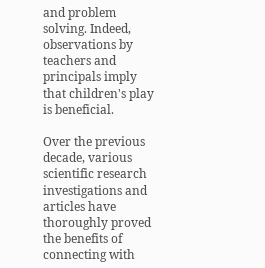and problem solving. Indeed, observations by teachers and principals imply that children's play is beneficial.

Over the previous decade, various scientific research investigations and articles have thoroughly proved the benefits of connecting with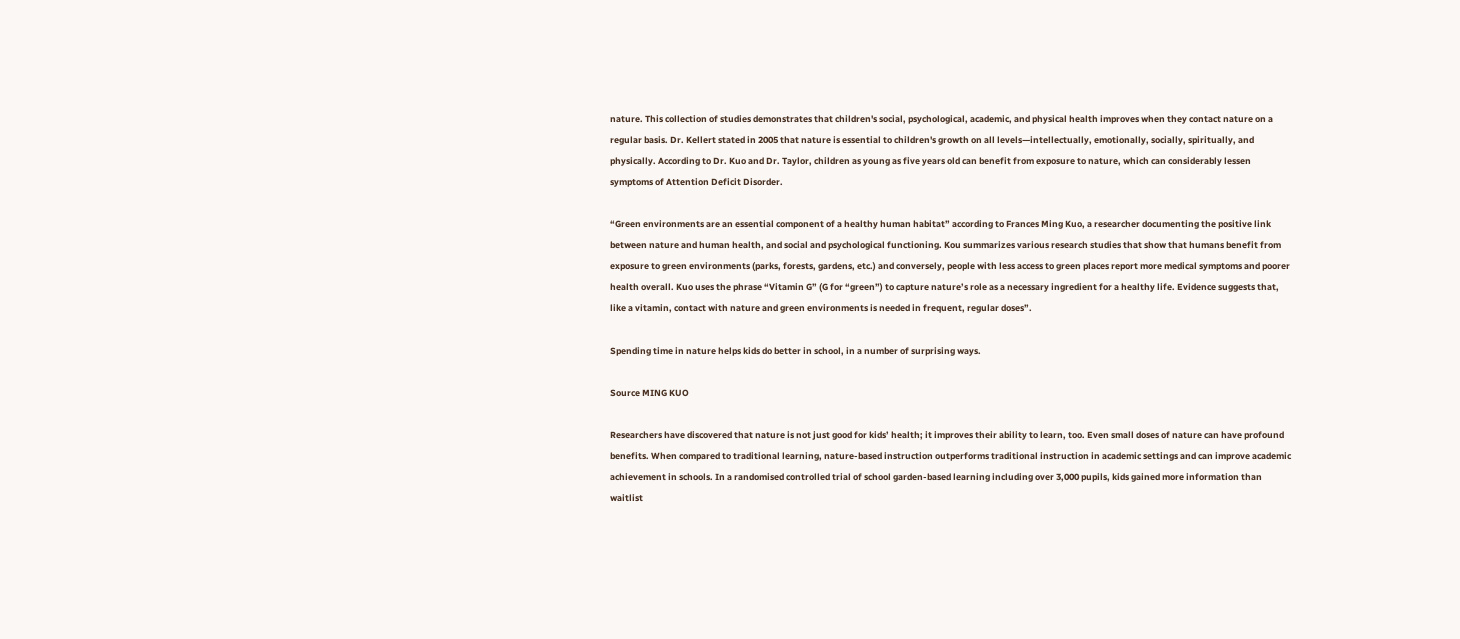nature. This collection of studies demonstrates that children's social, psychological, academic, and physical health improves when they contact nature on a regular basis. Dr. Kellert stated in 2005 that nature is essential to children's growth on all levels—intellectually, emotionally, socially, spiritually, and physically. According to Dr. Kuo and Dr. Taylor, children as young as five years old can benefit from exposure to nature, which can considerably lessen symptoms of Attention Deficit Disorder.

“Green environments are an essential component of a healthy human habitat” according to Frances Ming Kuo, a researcher documenting the positive link between nature and human health, and social and psychological functioning. Kou summarizes various research studies that show that humans benefit from exposure to green environments (parks, forests, gardens, etc.) and conversely, people with less access to green places report more medical symptoms and poorer health overall. Kuo uses the phrase “Vitamin G” (G for “green”) to capture nature’s role as a necessary ingredient for a healthy life. Evidence suggests that, like a vitamin, contact with nature and green environments is needed in frequent, regular doses”.

Spending time in nature helps kids do better in school, in a number of surprising ways.

Source MING KUO

Researchers have discovered that nature is not just good for kids’ health; it improves their ability to learn, too. Even small doses of nature can have profound benefits. When compared to traditional learning, nature-based instruction outperforms traditional instruction in academic settings and can improve academic achievement in schools. In a randomised controlled trial of school garden-based learning including over 3,000 pupils, kids gained more information than waitlist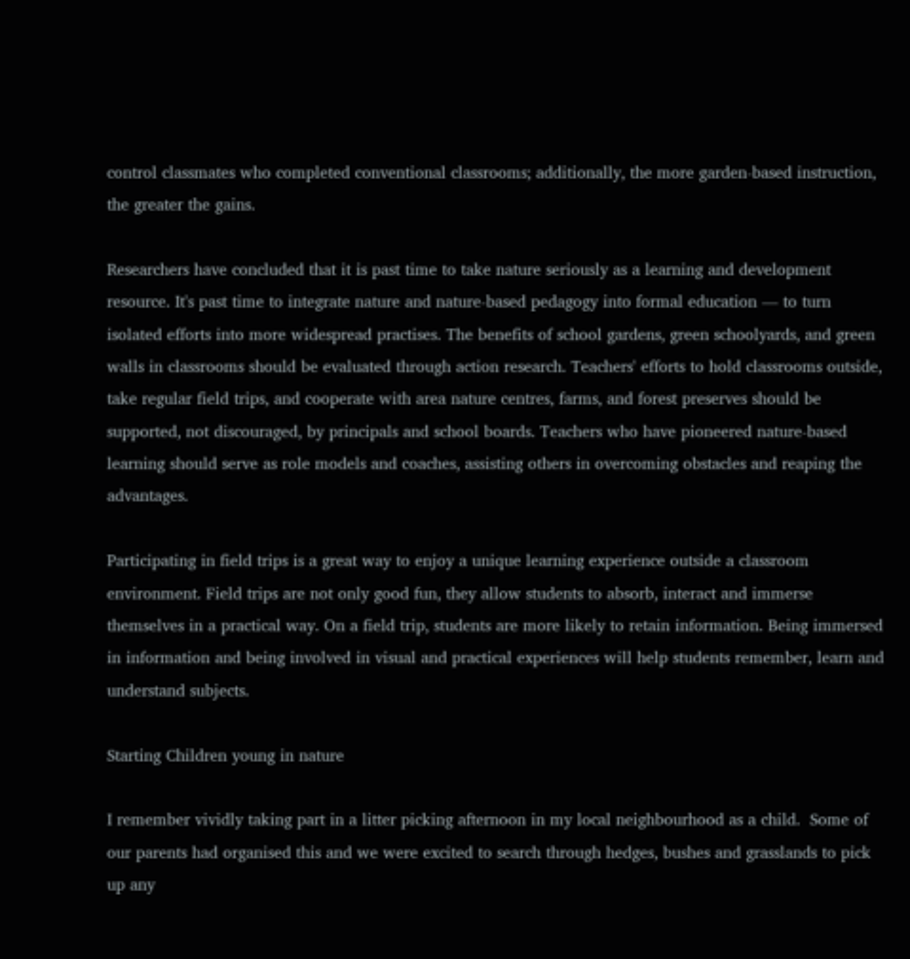control classmates who completed conventional classrooms; additionally, the more garden-based instruction, the greater the gains.

Researchers have concluded that it is past time to take nature seriously as a learning and development resource. It's past time to integrate nature and nature-based pedagogy into formal education — to turn isolated efforts into more widespread practises. The benefits of school gardens, green schoolyards, and green walls in classrooms should be evaluated through action research. Teachers' efforts to hold classrooms outside, take regular field trips, and cooperate with area nature centres, farms, and forest preserves should be supported, not discouraged, by principals and school boards. Teachers who have pioneered nature-based learning should serve as role models and coaches, assisting others in overcoming obstacles and reaping the advantages.

Participating in field trips is a great way to enjoy a unique learning experience outside a classroom environment. Field trips are not only good fun, they allow students to absorb, interact and immerse themselves in a practical way. On a field trip, students are more likely to retain information. Being immersed in information and being involved in visual and practical experiences will help students remember, learn and understand subjects.

Starting Children young in nature

I remember vividly taking part in a litter picking afternoon in my local neighbourhood as a child.  Some of our parents had organised this and we were excited to search through hedges, bushes and grasslands to pick up any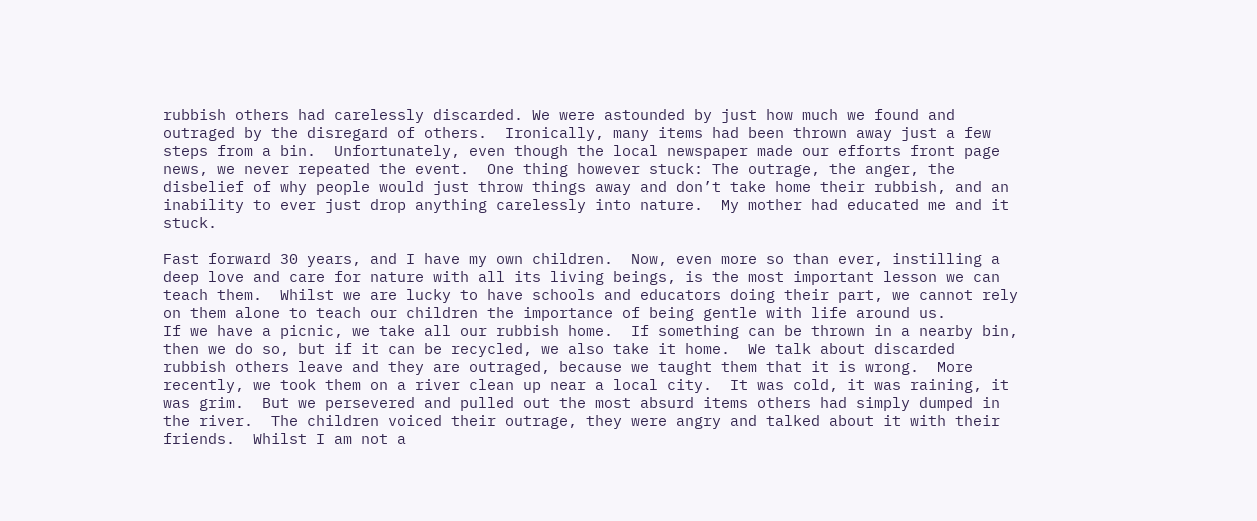rubbish others had carelessly discarded. We were astounded by just how much we found and outraged by the disregard of others.  Ironically, many items had been thrown away just a few steps from a bin.  Unfortunately, even though the local newspaper made our efforts front page news, we never repeated the event.  One thing however stuck: The outrage, the anger, the disbelief of why people would just throw things away and don’t take home their rubbish, and an inability to ever just drop anything carelessly into nature.  My mother had educated me and it stuck.

Fast forward 30 years, and I have my own children.  Now, even more so than ever, instilling a deep love and care for nature with all its living beings, is the most important lesson we can teach them.  Whilst we are lucky to have schools and educators doing their part, we cannot rely on them alone to teach our children the importance of being gentle with life around us.
If we have a picnic, we take all our rubbish home.  If something can be thrown in a nearby bin, then we do so, but if it can be recycled, we also take it home.  We talk about discarded rubbish others leave and they are outraged, because we taught them that it is wrong.  More recently, we took them on a river clean up near a local city.  It was cold, it was raining, it was grim.  But we persevered and pulled out the most absurd items others had simply dumped in the river.  The children voiced their outrage, they were angry and talked about it with their friends.  Whilst I am not a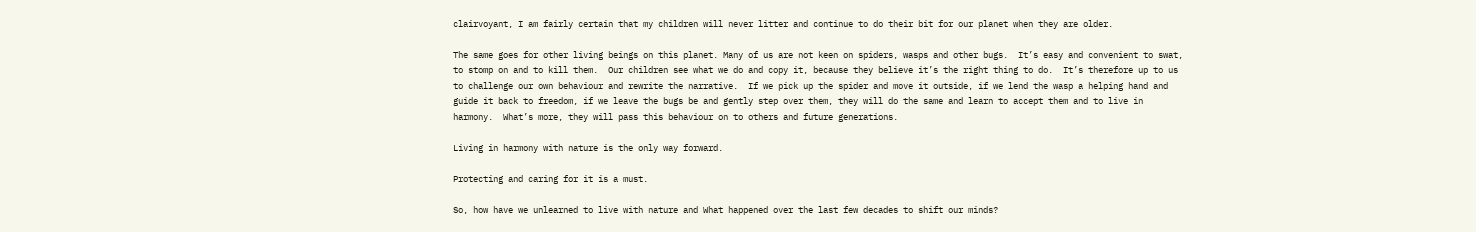clairvoyant, I am fairly certain that my children will never litter and continue to do their bit for our planet when they are older.

The same goes for other living beings on this planet. Many of us are not keen on spiders, wasps and other bugs.  It’s easy and convenient to swat, to stomp on and to kill them.  Our children see what we do and copy it, because they believe it’s the right thing to do.  It’s therefore up to us to challenge our own behaviour and rewrite the narrative.  If we pick up the spider and move it outside, if we lend the wasp a helping hand and guide it back to freedom, if we leave the bugs be and gently step over them, they will do the same and learn to accept them and to live in harmony.  What’s more, they will pass this behaviour on to others and future generations.

Living in harmony with nature is the only way forward.

Protecting and caring for it is a must.

So, how have we unlearned to live with nature and What happened over the last few decades to shift our minds?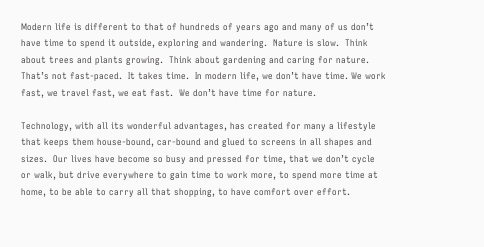Modern life is different to that of hundreds of years ago and many of us don’t have time to spend it outside, exploring and wandering.  Nature is slow.  Think about trees and plants growing.  Think about gardening and caring for nature.  That’s not fast-paced.  It takes time.  In modern life, we don’t have time. We work fast, we travel fast, we eat fast.  We don’t have time for nature.

Technology, with all its wonderful advantages, has created for many a lifestyle that keeps them house-bound, car-bound and glued to screens in all shapes and sizes.  Our lives have become so busy and pressed for time, that we don’t cycle or walk, but drive everywhere to gain time to work more, to spend more time at home, to be able to carry all that shopping, to have comfort over effort.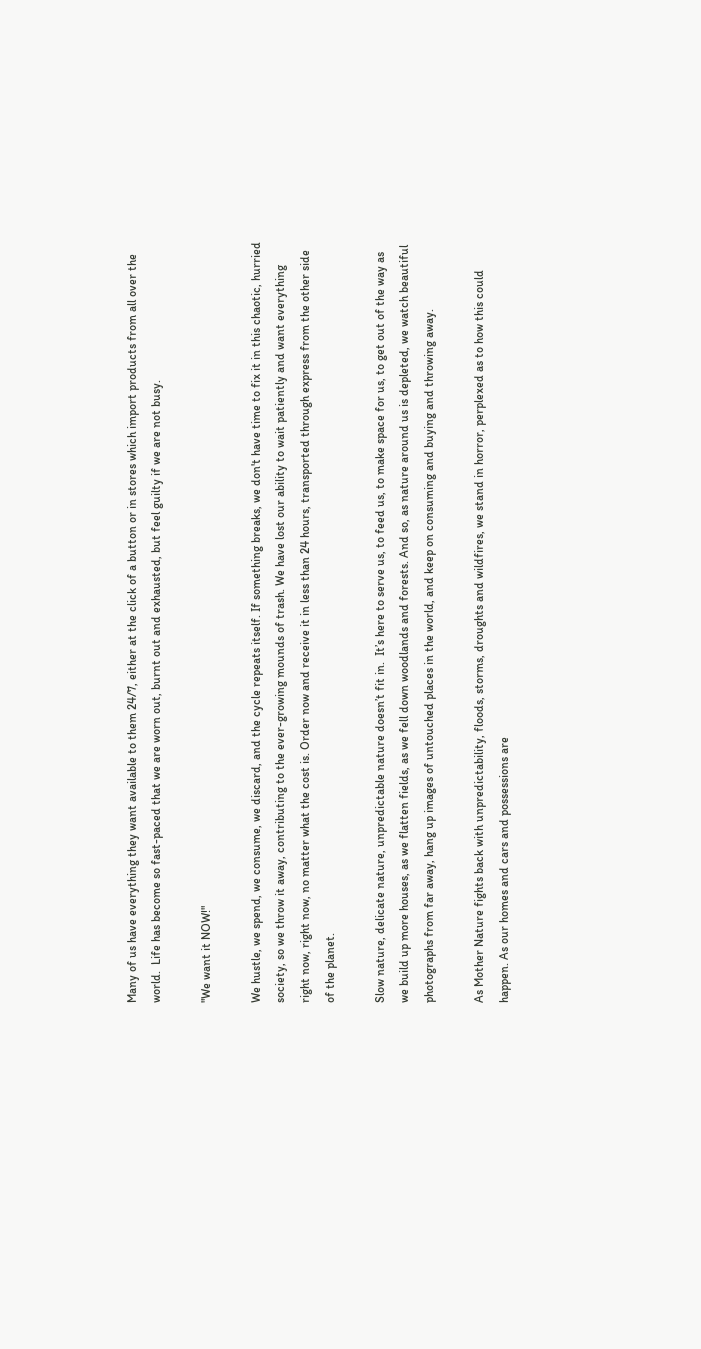Many of us have everything they want available to them 24/7, either at the click of a button or in stores which import products from all over the world.  Life has become so fast-paced that we are worn out, burnt out and exhausted, but feel guilty if we are not busy.

"We want it NOW!"

We hustle, we spend, we consume, we discard, and the cycle repeats itself. If something breaks, we don't have time to fix it in this chaotic, hurried society, so we throw it away, contributing to the ever-growing mounds of trash. We have lost our ability to wait patiently and want everything right now, right now, no matter what the cost is. Order now and receive it in less than 24 hours, transported through express from the other side of the planet.

Slow nature, delicate nature, unpredictable nature doesn’t fit in.  It’s here to serve us, to feed us, to make space for us, to get out of the way as we build up more houses, as we flatten fields, as we fell down woodlands and forests. And so, as nature around us is depleted, we watch beautiful photographs from far away, hang up images of untouched places in the world, and keep on consuming and buying and throwing away.

As Mother Nature fights back with unpredictability, floods, storms, droughts and wildfires, we stand in horror, perplexed as to how this could happen. As our homes and cars and possessions are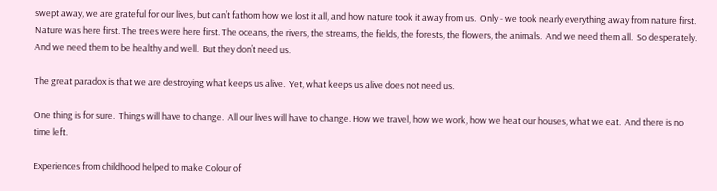swept away, we are grateful for our lives, but can’t fathom how we lost it all, and how nature took it away from us.  Only - we took nearly everything away from nature first.  Nature was here first. The trees were here first. The oceans, the rivers, the streams, the fields, the forests, the flowers, the animals.  And we need them all.  So desperately.  And we need them to be healthy and well.  But they don’t need us.

The great paradox is that we are destroying what keeps us alive.  Yet, what keeps us alive does not need us.

One thing is for sure.  Things will have to change.  All our lives will have to change. How we travel, how we work, how we heat our houses, what we eat.  And there is no time left.

Experiences from childhood helped to make Colour of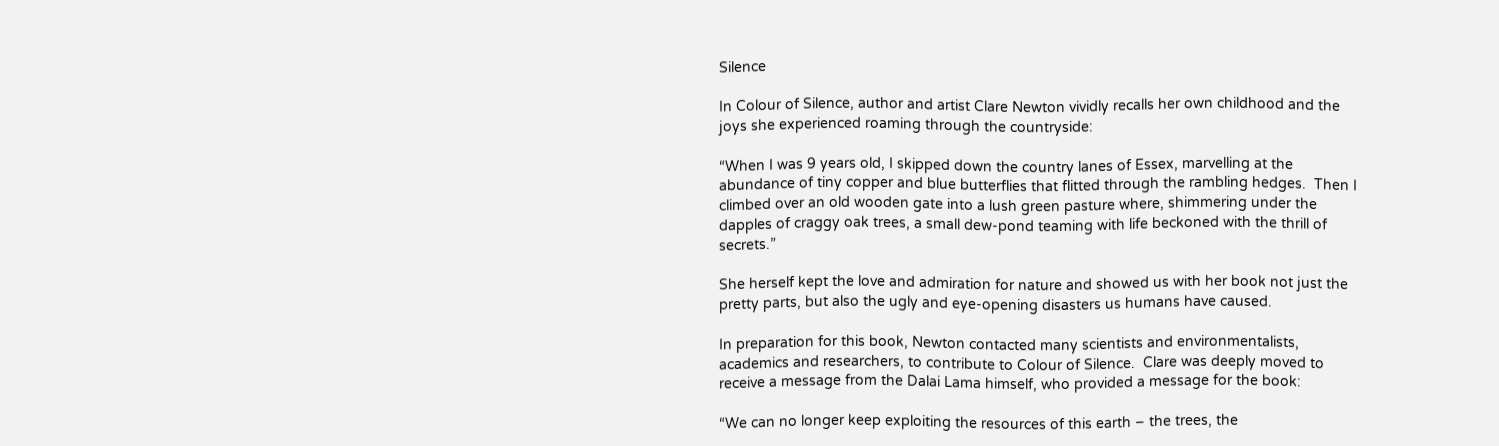Silence

In Colour of Silence, author and artist Clare Newton vividly recalls her own childhood and the joys she experienced roaming through the countryside:

“When I was 9 years old, I skipped down the country lanes of Essex, marvelling at the abundance of tiny copper and blue butterflies that flitted through the rambling hedges.  Then I climbed over an old wooden gate into a lush green pasture where, shimmering under the dapples of craggy oak trees, a small dew-pond teaming with life beckoned with the thrill of secrets.”

She herself kept the love and admiration for nature and showed us with her book not just the pretty parts, but also the ugly and eye-opening disasters us humans have caused.

In preparation for this book, Newton contacted many scientists and environmentalists, academics and researchers, to contribute to Colour of Silence.  Clare was deeply moved to receive a message from the Dalai Lama himself, who provided a message for the book:

“We can no longer keep exploiting the resources of this earth – the trees, the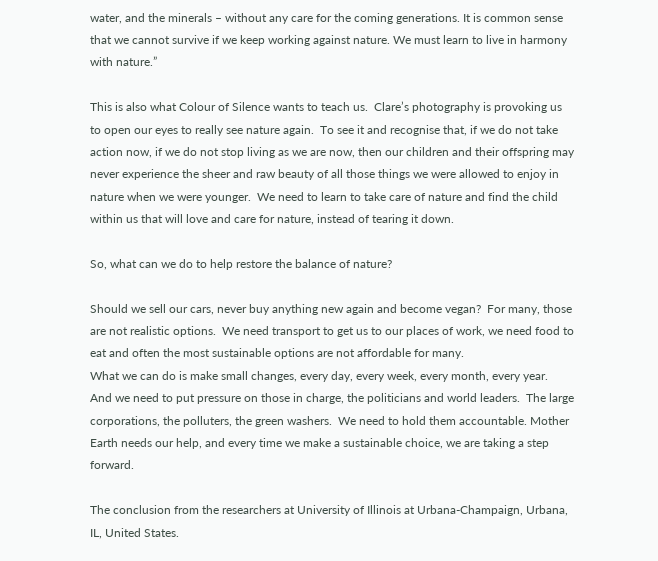water, and the minerals – without any care for the coming generations. It is common sense that we cannot survive if we keep working against nature. We must learn to live in harmony with nature.”

This is also what Colour of Silence wants to teach us.  Clare’s photography is provoking us to open our eyes to really see nature again.  To see it and recognise that, if we do not take action now, if we do not stop living as we are now, then our children and their offspring may never experience the sheer and raw beauty of all those things we were allowed to enjoy in nature when we were younger.  We need to learn to take care of nature and find the child within us that will love and care for nature, instead of tearing it down.

So, what can we do to help restore the balance of nature?

Should we sell our cars, never buy anything new again and become vegan?  For many, those are not realistic options.  We need transport to get us to our places of work, we need food to eat and often the most sustainable options are not affordable for many.
What we can do is make small changes, every day, every week, every month, every year.  And we need to put pressure on those in charge, the politicians and world leaders.  The large corporations, the polluters, the green washers.  We need to hold them accountable. Mother Earth needs our help, and every time we make a sustainable choice, we are taking a step forward.

The conclusion from the researchers at University of Illinois at Urbana-Champaign, Urbana, IL, United States.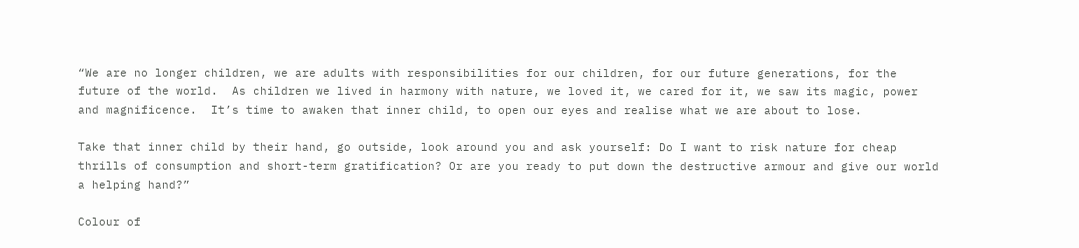“We are no longer children, we are adults with responsibilities for our children, for our future generations, for the future of the world.  As children we lived in harmony with nature, we loved it, we cared for it, we saw its magic, power and magnificence.  It’s time to awaken that inner child, to open our eyes and realise what we are about to lose.

Take that inner child by their hand, go outside, look around you and ask yourself: Do I want to risk nature for cheap thrills of consumption and short-term gratification? Or are you ready to put down the destructive armour and give our world a helping hand?”

Colour of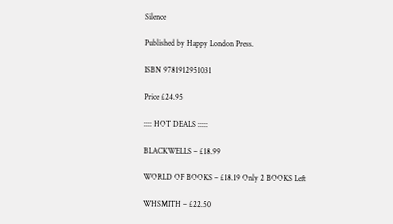Silence

Published by Happy London Press.

ISBN 9781912951031

Price £24.95

:::: HOT DEALS :::::

BLACKWELLS – £18.99

WORLD OF BOOKS – £18.19 Only 2 BOOKS Left

WHSMITH – £22.50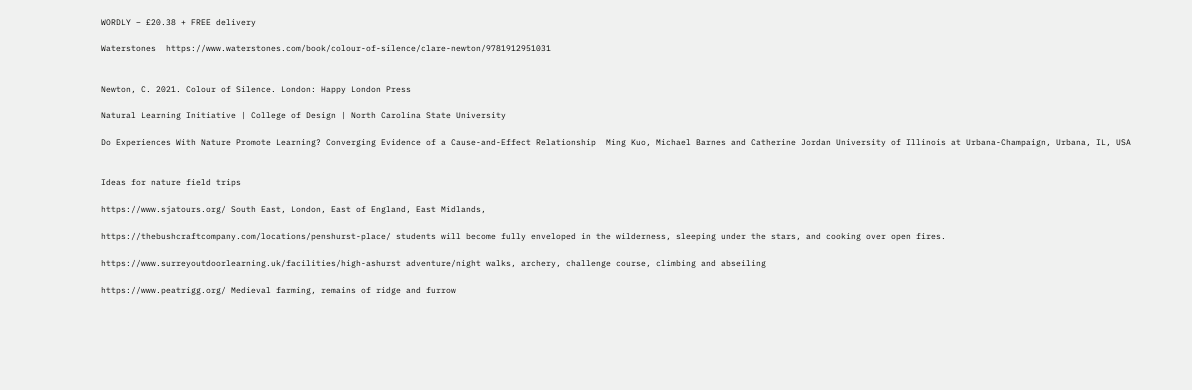WORDLY – £20.38 + FREE delivery

Waterstones  https://www.waterstones.com/book/colour-of-silence/clare-newton/9781912951031


Newton, C. 2021. Colour of Silence. London: Happy London Press

Natural Learning Initiative | College of Design | North Carolina State University

Do Experiences With Nature Promote Learning? Converging Evidence of a Cause-and-Effect Relationship  Ming Kuo, Michael Barnes and Catherine Jordan University of Illinois at Urbana-Champaign, Urbana, IL, USA


Ideas for nature field trips

https://www.sjatours.org/ South East, London, East of England, East Midlands,

https://thebushcraftcompany.com/locations/penshurst-place/ students will become fully enveloped in the wilderness, sleeping under the stars, and cooking over open fires.

https://www.surreyoutdoorlearning.uk/facilities/high-ashurst adventure/night walks, archery, challenge course, climbing and abseiling

https://www.peatrigg.org/ Medieval farming, remains of ridge and furrow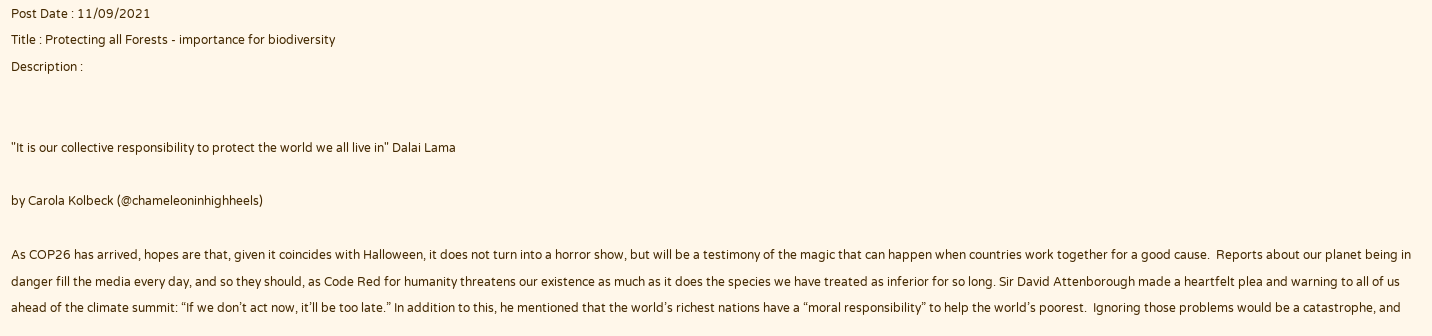Post Date : 11/09/2021
Title : Protecting all Forests - importance for biodiversity
Description :


"It is our collective responsibility to protect the world we all live in" Dalai Lama

by Carola Kolbeck (@chameleoninhighheels)

As COP26 has arrived, hopes are that, given it coincides with Halloween, it does not turn into a horror show, but will be a testimony of the magic that can happen when countries work together for a good cause.  Reports about our planet being in danger fill the media every day, and so they should, as Code Red for humanity threatens our existence as much as it does the species we have treated as inferior for so long. Sir David Attenborough made a heartfelt plea and warning to all of us ahead of the climate summit: “If we don’t act now, it’ll be too late.” In addition to this, he mentioned that the world’s richest nations have a “moral responsibility” to help the world’s poorest.  Ignoring those problems would be a catastrophe, and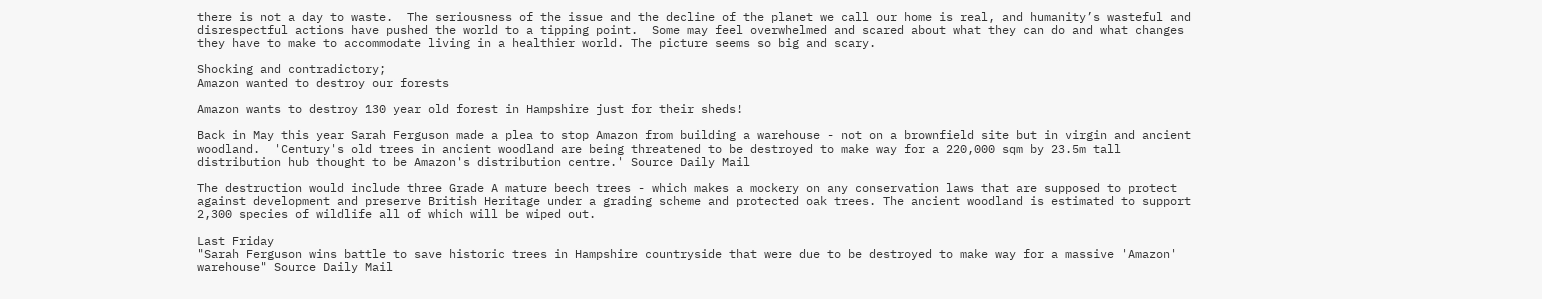there is not a day to waste.  The seriousness of the issue and the decline of the planet we call our home is real, and humanity’s wasteful and disrespectful actions have pushed the world to a tipping point.  Some may feel overwhelmed and scared about what they can do and what changes they have to make to accommodate living in a healthier world. The picture seems so big and scary.

Shocking and contradictory;
Amazon wanted to destroy our forests

Amazon wants to destroy 130 year old forest in Hampshire just for their sheds!

Back in May this year Sarah Ferguson made a plea to stop Amazon from building a warehouse - not on a brownfield site but in virgin and ancient woodland.  'Century's old trees in ancient woodland are being threatened to be destroyed to make way for a 220,000 sqm by 23.5m tall distribution hub thought to be Amazon's distribution centre.' Source Daily Mail

The destruction would include three Grade A mature beech trees - which makes a mockery on any conservation laws that are supposed to protect against development and preserve British Heritage under a grading scheme and protected oak trees. The ancient woodland is estimated to support 2,300 species of wildlife all of which will be wiped out.

Last Friday
"Sarah Ferguson wins battle to save historic trees in Hampshire countryside that were due to be destroyed to make way for a massive 'Amazon' warehouse" Source Daily Mail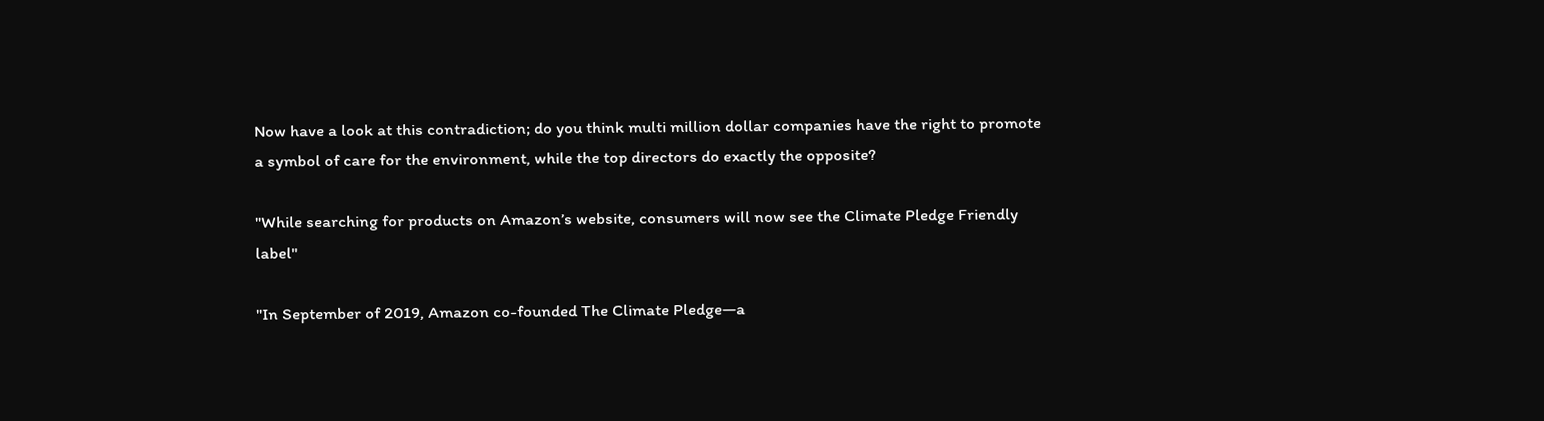Now have a look at this contradiction; do you think multi million dollar companies have the right to promote a symbol of care for the environment, while the top directors do exactly the opposite?

"While searching for products on Amazon’s website, consumers will now see the Climate Pledge Friendly label"

"In September of 2019, Amazon co-founded The Climate Pledge—a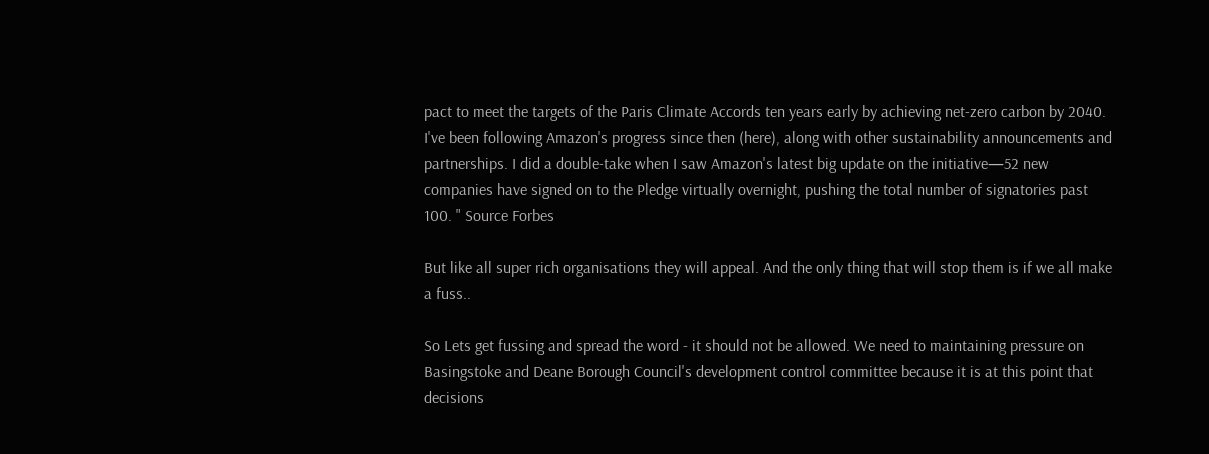pact to meet the targets of the Paris Climate Accords ten years early by achieving net-zero carbon by 2040. I've been following Amazon's progress since then (here), along with other sustainability announcements and partnerships. I did a double-take when I saw Amazon's latest big update on the initiative—52 new companies have signed on to the Pledge virtually overnight, pushing the total number of signatories past 100. " Source Forbes

But like all super rich organisations they will appeal. And the only thing that will stop them is if we all make a fuss..

So Lets get fussing and spread the word - it should not be allowed. We need to maintaining pressure on Basingstoke and Deane Borough Council's development control committee because it is at this point that decisions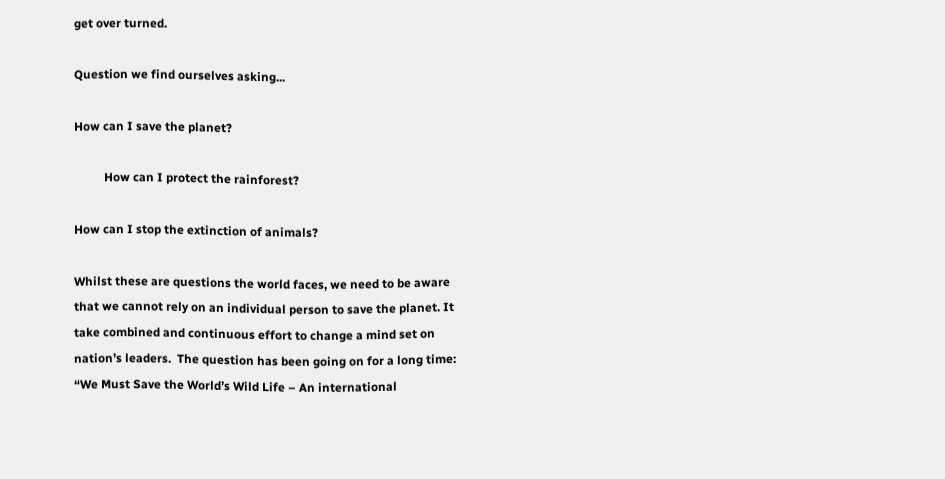get over turned.

Question we find ourselves asking...

How can I save the planet?

          How can I protect the rainforest?

How can I stop the extinction of animals?

Whilst these are questions the world faces, we need to be aware that we cannot rely on an individual person to save the planet. It take combined and continuous effort to change a mind set on nation’s leaders.  The question has been going on for a long time:
“We Must Save the World’s Wild Life – An international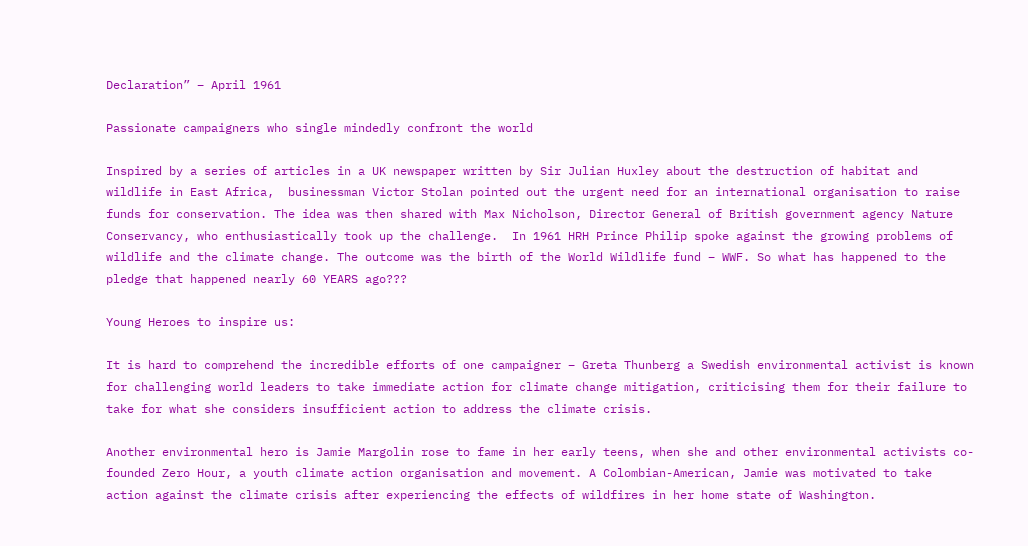Declaration” – April 1961

Passionate campaigners who single mindedly confront the world

Inspired by a series of articles in a UK newspaper written by Sir Julian Huxley about the destruction of habitat and wildlife in East Africa,  businessman Victor Stolan pointed out the urgent need for an international organisation to raise funds for conservation. The idea was then shared with Max Nicholson, Director General of British government agency Nature Conservancy, who enthusiastically took up the challenge.  In 1961 HRH Prince Philip spoke against the growing problems of wildlife and the climate change. The outcome was the birth of the World Wildlife fund – WWF. So what has happened to the pledge that happened nearly 60 YEARS ago???

Young Heroes to inspire us:

It is hard to comprehend the incredible efforts of one campaigner – Greta Thunberg a Swedish environmental activist is known for challenging world leaders to take immediate action for climate change mitigation, criticising them for their failure to take for what she considers insufficient action to address the climate crisis.

Another environmental hero is Jamie Margolin rose to fame in her early teens, when she and other environmental activists co-founded Zero Hour, a youth climate action organisation and movement. A Colombian-American, Jamie was motivated to take action against the climate crisis after experiencing the effects of wildfires in her home state of Washington.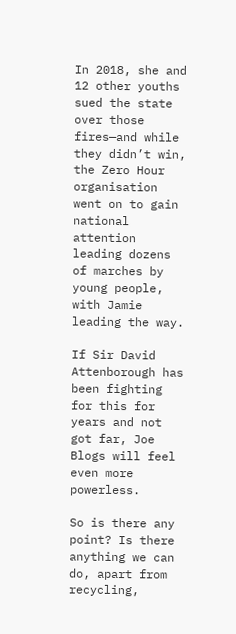In 2018, she and 12 other youths sued the state over those fires—and while they didn’t win, the Zero Hour organisation went on to gain national attention leading dozens of marches by young people, with Jamie leading the way.

If Sir David Attenborough has been fighting for this for years and not got far, Joe Blogs will feel even more powerless.

So is there any point? Is there anything we can do, apart from recycling,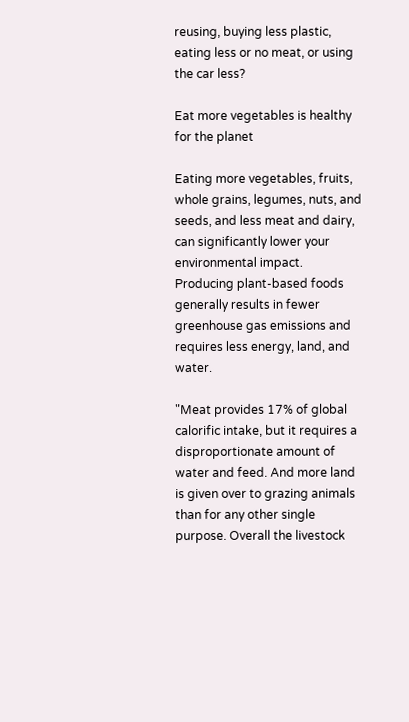reusing, buying less plastic, eating less or no meat, or using the car less?

Eat more vegetables is healthy for the planet

Eating more vegetables, fruits, whole grains, legumes, nuts, and seeds, and less meat and dairy, can significantly lower your environmental impact. Producing plant-based foods generally results in fewer greenhouse gas emissions and requires less energy, land, and water.

"Meat provides 17% of global calorific intake, but it requires a disproportionate amount of water and feed. And more land is given over to grazing animals than for any other single purpose. Overall the livestock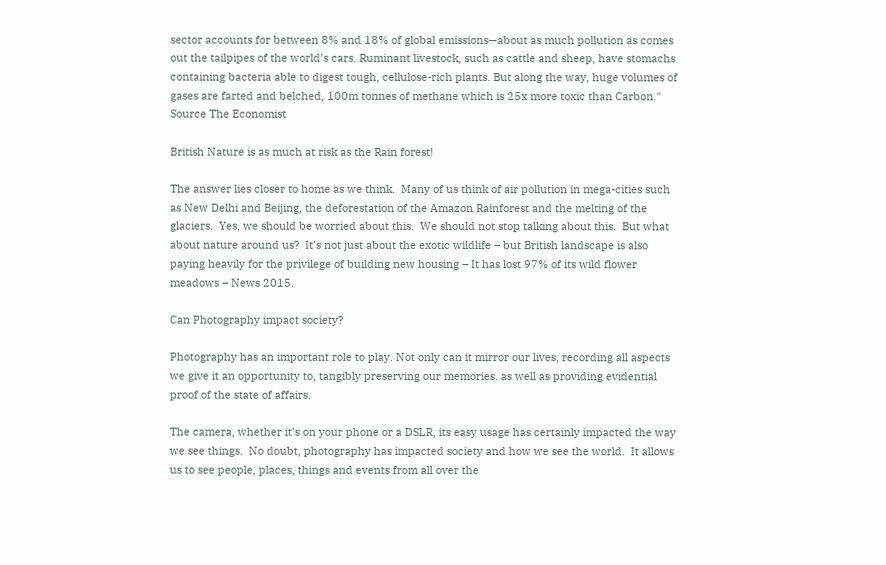sector accounts for between 8% and 18% of global emissions—about as much pollution as comes out the tailpipes of the world’s cars. Ruminant livestock, such as cattle and sheep, have stomachs containing bacteria able to digest tough, cellulose-rich plants. But along the way, huge volumes of gases are farted and belched, 100m tonnes of methane which is 25x more toxic than Carbon." Source The Economist

British Nature is as much at risk as the Rain forest!

The answer lies closer to home as we think.  Many of us think of air pollution in mega-cities such as New Delhi and Beijing, the deforestation of the Amazon Rainforest and the melting of the glaciers.  Yes, we should be worried about this.  We should not stop talking about this.  But what about nature around us?  It’s not just about the exotic wildlife – but British landscape is also paying heavily for the privilege of building new housing – It has lost 97% of its wild flower meadows – News 2015.

Can Photography impact society?

Photography has an important role to play. Not only can it mirror our lives, recording all aspects we give it an opportunity to, tangibly preserving our memories. as well as providing evidential proof of the state of affairs.

The camera, whether it’s on your phone or a DSLR, its easy usage has certainly impacted the way we see things.  No doubt, photography has impacted society and how we see the world.  It allows us to see people, places, things and events from all over the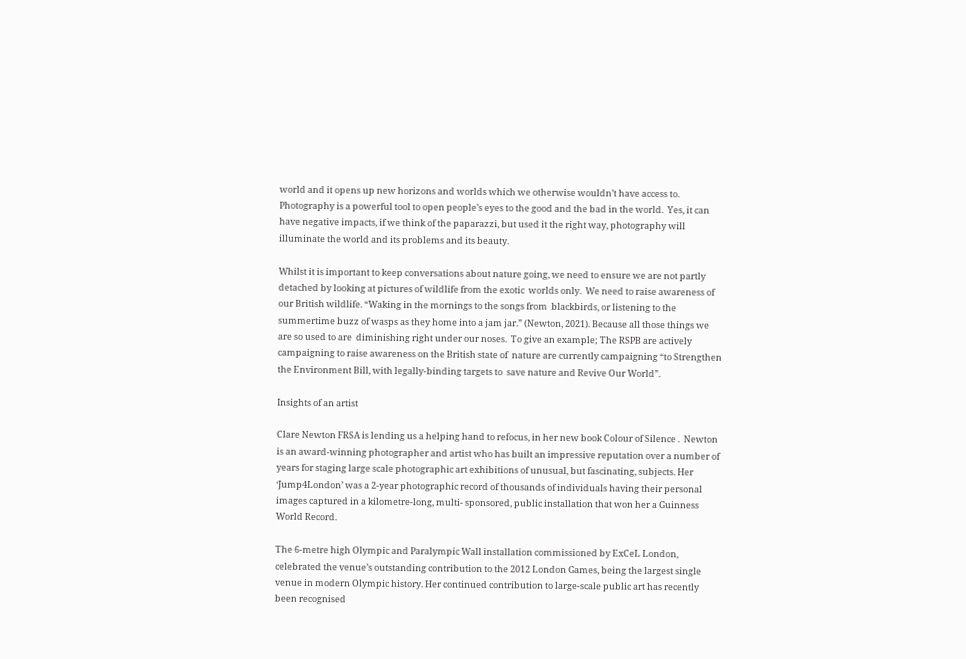world and it opens up new horizons and worlds which we otherwise wouldn’t have access to.  Photography is a powerful tool to open people’s eyes to the good and the bad in the world.  Yes, it can have negative impacts, if we think of the paparazzi, but used it the right way, photography will illuminate the world and its problems and its beauty.

Whilst it is important to keep conversations about nature going, we need to ensure we are not partly detached by looking at pictures of wildlife from the exotic  worlds only.  We need to raise awareness of our British wildlife. “Waking in the mornings to the songs from  blackbirds, or listening to the summertime buzz of wasps as they home into a jam jar.” (Newton, 2021). Because all those things we are so used to are  diminishing right under our noses.  To give an example; The RSPB are actively campaigning to raise awareness on the British state of  nature are currently campaigning “to Strengthen the Environment Bill, with legally-binding targets to  save nature and Revive Our World”.

Insights of an artist

Clare Newton FRSA is lending us a helping hand to refocus, in her new book Colour of Silence .  Newton is an award-winning photographer and artist who has built an impressive reputation over a number of years for staging large scale photographic art exhibitions of unusual, but fascinating, subjects. Her ‘Jump4London’ was a 2-year photographic record of thousands of individuals having their personal images captured in a kilometre-long, multi- sponsored, public installation that won her a Guinness World Record.

The 6-metre high Olympic and Paralympic Wall installation commissioned by ExCeL London, celebrated the venue’s outstanding contribution to the 2012 London Games, being the largest single venue in modern Olympic history. Her continued contribution to large-scale public art has recently been recognised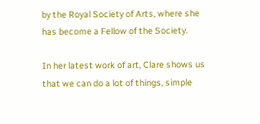by the Royal Society of Arts, where she has become a Fellow of the Society.

In her latest work of art, Clare shows us that we can do a lot of things, simple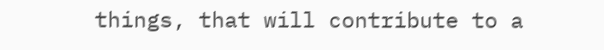things, that will contribute to a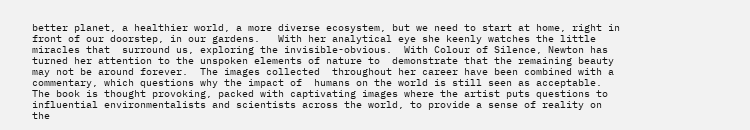better planet, a healthier world, a more diverse ecosystem, but we need to start at home, right in front of our doorstep, in our gardens.   With her analytical eye she keenly watches the little miracles that  surround us, exploring the invisible-obvious.  With Colour of Silence, Newton has turned her attention to the unspoken elements of nature to  demonstrate that the remaining beauty may not be around forever.  The images collected  throughout her career have been combined with a commentary, which questions why the impact of  humans on the world is still seen as acceptable.  The book is thought provoking, packed with captivating images where the artist puts questions to  influential environmentalists and scientists across the world, to provide a sense of reality on the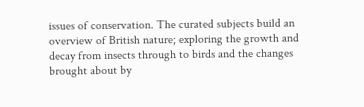issues of conservation. The curated subjects build an overview of British nature; exploring the growth and decay from insects through to birds and the changes brought about by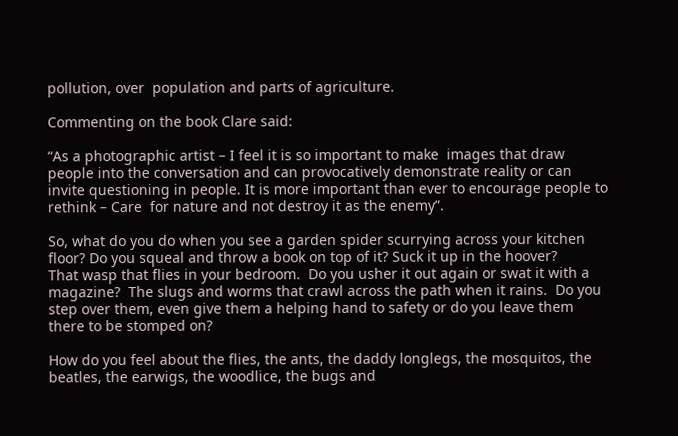pollution, over  population and parts of agriculture.

Commenting on the book Clare said:

“As a photographic artist – I feel it is so important to make  images that draw people into the conversation and can provocatively demonstrate reality or can  invite questioning in people. It is more important than ever to encourage people to rethink – Care  for nature and not destroy it as the enemy”.

So, what do you do when you see a garden spider scurrying across your kitchen floor? Do you squeal and throw a book on top of it? Suck it up in the hoover?
That wasp that flies in your bedroom.  Do you usher it out again or swat it with a magazine?  The slugs and worms that crawl across the path when it rains.  Do you step over them, even give them a helping hand to safety or do you leave them there to be stomped on?

How do you feel about the flies, the ants, the daddy longlegs, the mosquitos, the beatles, the earwigs, the woodlice, the bugs and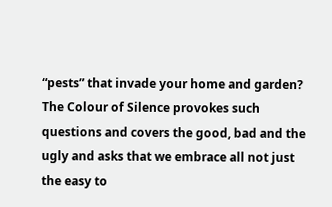“pests” that invade your home and garden?  The Colour of Silence provokes such questions and covers the good, bad and the ugly and asks that we embrace all not just the easy to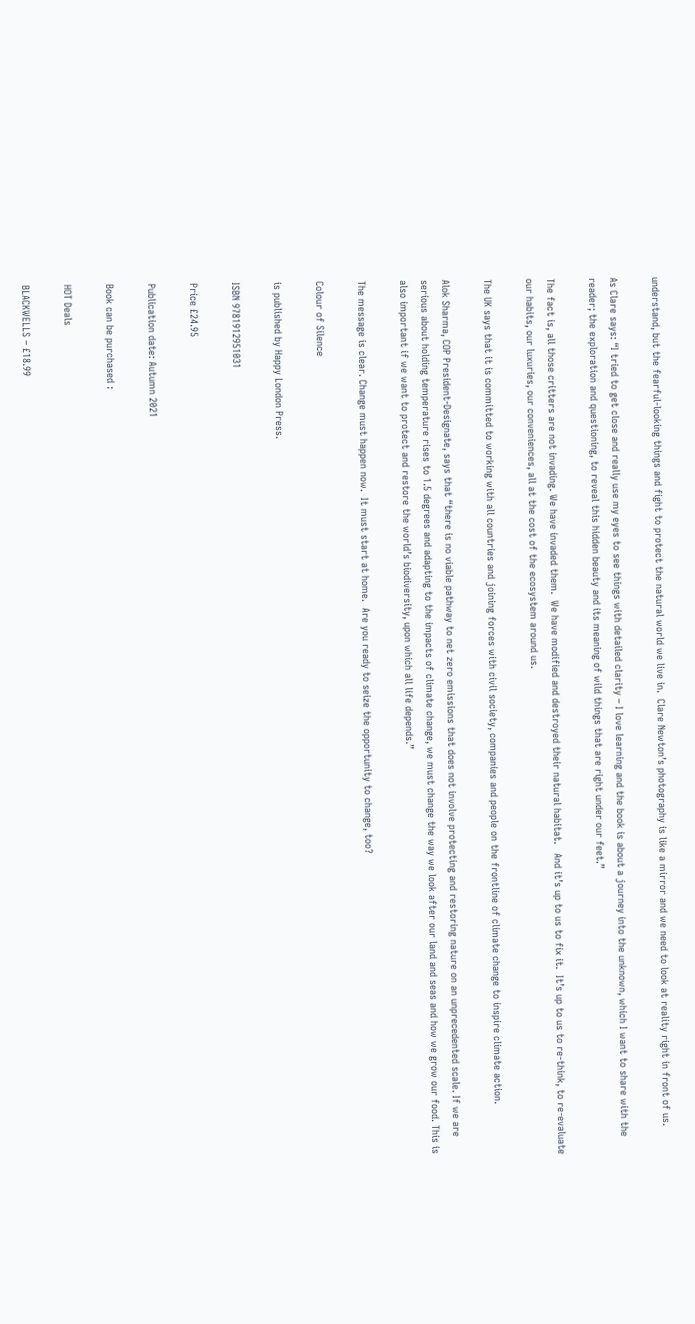understand, but the fearful-looking things and fight to protect the natural world we live in.  Clare Newton’s photography is like a mirror and we need to look at reality right in front of us.

As Clare says: “I tried to get close and really use my eyes to see things with detailed clarity – I love learning and the book is about a journey into the unknown, which I want to share with the reader; the exploration and questioning, to reveal this hidden beauty and its meaning of wild things that are right under our feet.”

The fact is, all those critters are not invading. We have invaded them.  We have modified and destroyed their natural habitat.   And it’s up to us to fix it.  It’s up to us to re-think, to re-evaluate our habits, our luxuries, our conveniences, all at the cost of the ecosystem around us.

The UK says that it is committed to working with all countries and joining forces with civil society, companies and people on the frontline of climate change to inspire climate action.

Alok Sharma, COP President-Designate, says that “there is no viable pathway to net zero emissions that does not involve protecting and restoring nature on an unprecedented scale. If we are serious about holding temperature rises to 1.5 degrees and adapting to the impacts of climate change, we must change the way we look after our land and seas and how we grow our food. This is also important if we want to protect and restore the world’s biodiversity, upon which all life depends.”

The message is clear. Change must happen now.  It must start at home.  Are you ready to seize the opportunity to change, too?

Colour of Silence

is published by Happy London Press.

ISBN 9781912951031

Price £24.95

Publication date: Autumn 2021

Book can be purchased :

HOT Deals

BLACKWELLS – £18.99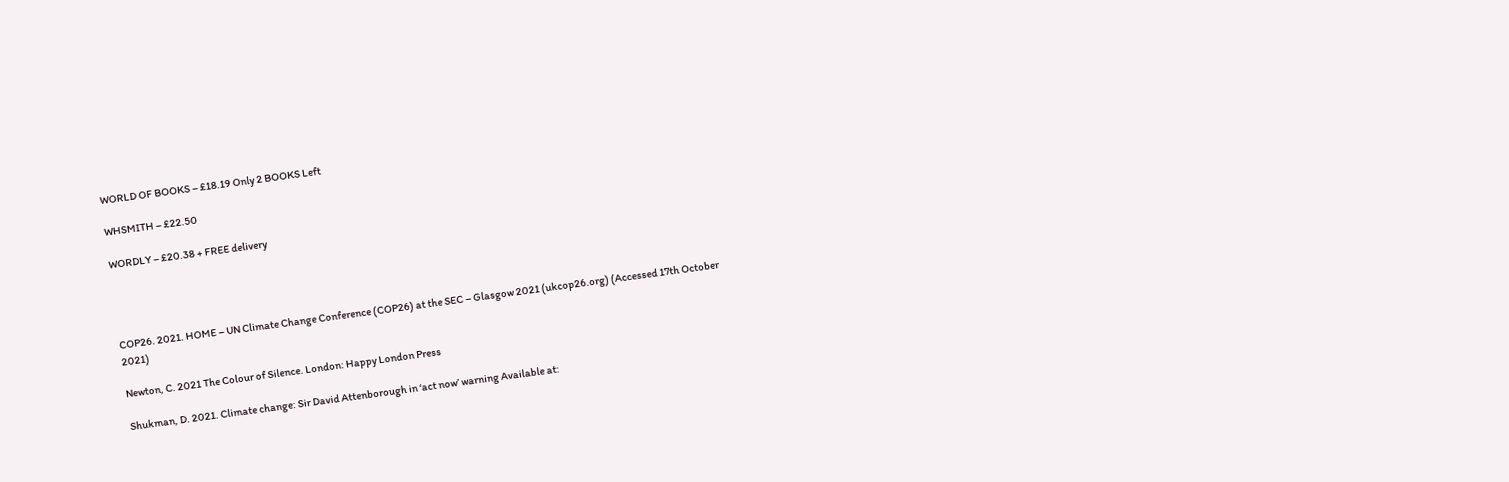WORLD OF BOOKS – £18.19 Only 2 BOOKS Left

WHSMITH – £22.50

WORDLY – £20.38 + FREE delivery




COP26. 2021. HOME – UN Climate Change Conference (COP26) at the SEC – Glasgow 2021 (ukcop26.org) (Accessed 17th October 2021)

Newton, C. 2021 The Colour of Silence. London: Happy London Press

Shukman, D. 2021. Climate change: Sir David Attenborough in ‘act now’ warning Available at: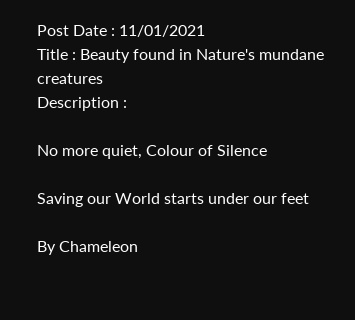Post Date : 11/01/2021
Title : Beauty found in Nature's mundane creatures
Description :

No more quiet, Colour of Silence

Saving our World starts under our feet

By Chameleon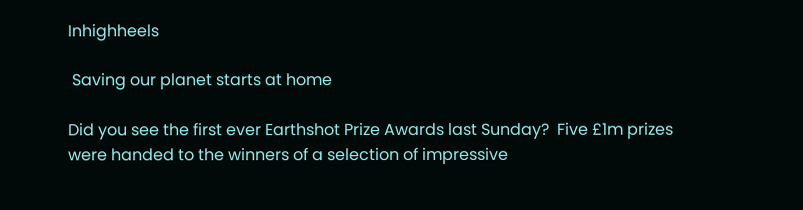Inhighheels

 Saving our planet starts at home

Did you see the first ever Earthshot Prize Awards last Sunday?  Five £1m prizes were handed to the winners of a selection of impressive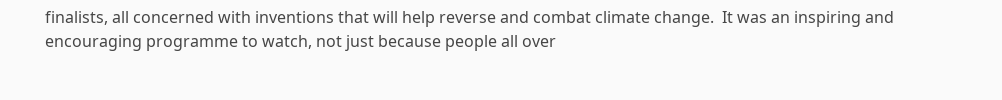finalists, all concerned with inventions that will help reverse and combat climate change.  It was an inspiring and encouraging programme to watch, not just because people all over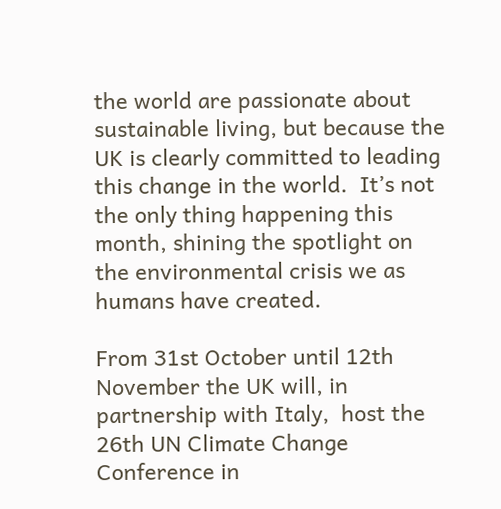the world are passionate about sustainable living, but because the UK is clearly committed to leading this change in the world.  It’s not the only thing happening this month, shining the spotlight on the environmental crisis we as humans have created.

From 31st October until 12th November the UK will, in partnership with Italy,  host the 26th UN Climate Change Conference in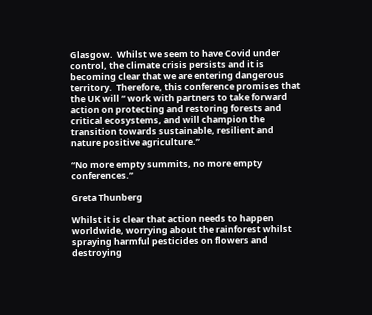Glasgow.  Whilst we seem to have Covid under control, the climate crisis persists and it is becoming clear that we are entering dangerous territory.  Therefore, this conference promises that the UK will “ work with partners to take forward action on protecting and restoring forests and critical ecosystems, and will champion the transition towards sustainable, resilient and nature positive agriculture.”

“No more empty summits, no more empty conferences.”

Greta Thunberg

Whilst it is clear that action needs to happen worldwide, worrying about the rainforest whilst spraying harmful pesticides on flowers and destroying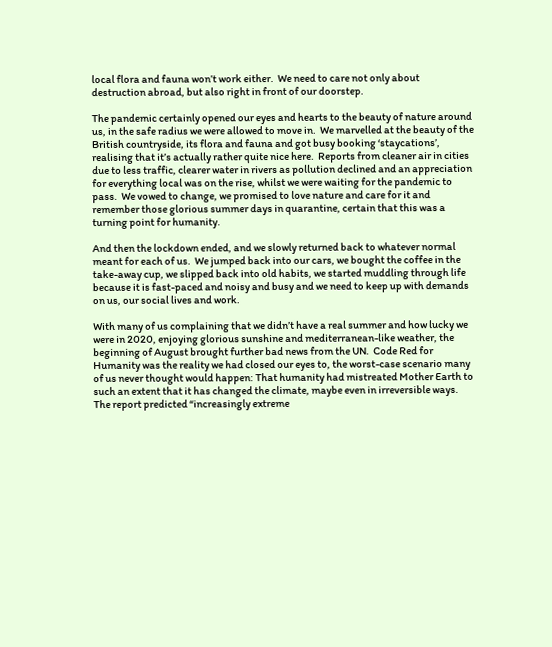local flora and fauna won’t work either.  We need to care not only about destruction abroad, but also right in front of our doorstep.

The pandemic certainly opened our eyes and hearts to the beauty of nature around us, in the safe radius we were allowed to move in.  We marvelled at the beauty of the British countryside, its flora and fauna and got busy booking ‘staycations’, realising that it’s actually rather quite nice here.  Reports from cleaner air in cities due to less traffic, clearer water in rivers as pollution declined and an appreciation for everything local was on the rise, whilst we were waiting for the pandemic to pass.  We vowed to change, we promised to love nature and care for it and remember those glorious summer days in quarantine, certain that this was a turning point for humanity.

And then the lockdown ended, and we slowly returned back to whatever normal meant for each of us.  We jumped back into our cars, we bought the coffee in the take-away cup, we slipped back into old habits, we started muddling through life because it is fast-paced and noisy and busy and we need to keep up with demands on us, our social lives and work.

With many of us complaining that we didn’t have a real summer and how lucky we were in 2020, enjoying glorious sunshine and mediterranean-like weather, the beginning of August brought further bad news from the UN.  Code Red for Humanity was the reality we had closed our eyes to, the worst-case scenario many of us never thought would happen: That humanity had mistreated Mother Earth to such an extent that it has changed the climate, maybe even in irreversible ways.  The report predicted “increasingly extreme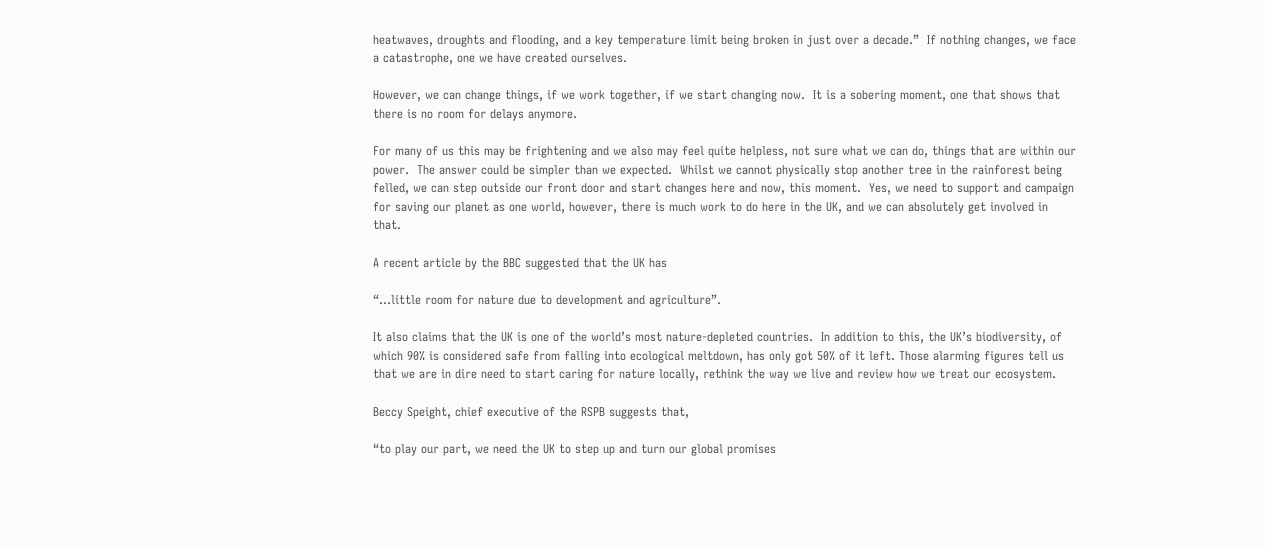heatwaves, droughts and flooding, and a key temperature limit being broken in just over a decade.”  If nothing changes, we face a catastrophe, one we have created ourselves.

However, we can change things, if we work together, if we start changing now.  It is a sobering moment, one that shows that there is no room for delays anymore.

For many of us this may be frightening and we also may feel quite helpless, not sure what we can do, things that are within our power.  The answer could be simpler than we expected.  Whilst we cannot physically stop another tree in the rainforest being felled, we can step outside our front door and start changes here and now, this moment.  Yes, we need to support and campaign for saving our planet as one world, however, there is much work to do here in the UK, and we can absolutely get involved in that.

A recent article by the BBC suggested that the UK has

“…little room for nature due to development and agriculture”.

It also claims that the UK is one of the world’s most nature-depleted countries.  In addition to this, the UK’s biodiversity, of which 90% is considered safe from falling into ecological meltdown, has only got 50% of it left. Those alarming figures tell us that we are in dire need to start caring for nature locally, rethink the way we live and review how we treat our ecosystem.

Beccy Speight, chief executive of the RSPB suggests that,

“to play our part, we need the UK to step up and turn our global promises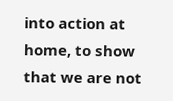into action at home, to show that we are not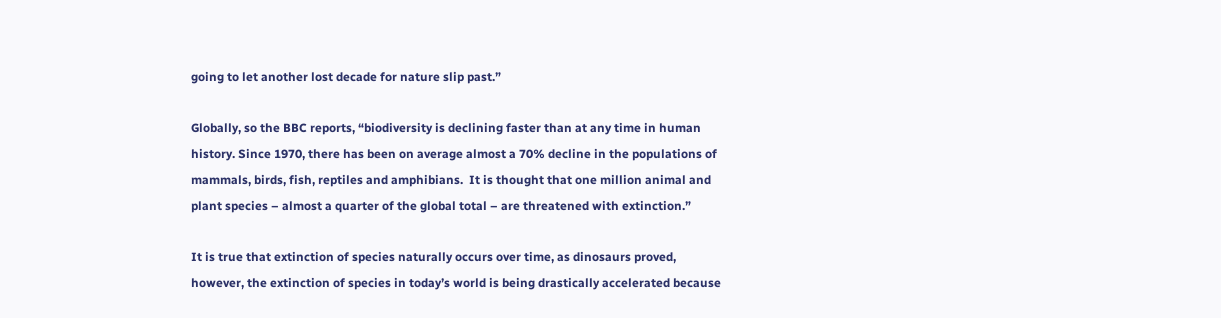going to let another lost decade for nature slip past.”

Globally, so the BBC reports, “biodiversity is declining faster than at any time in human history. Since 1970, there has been on average almost a 70% decline in the populations of mammals, birds, fish, reptiles and amphibians.  It is thought that one million animal and plant species – almost a quarter of the global total – are threatened with extinction.”

It is true that extinction of species naturally occurs over time, as dinosaurs proved, however, the extinction of species in today’s world is being drastically accelerated because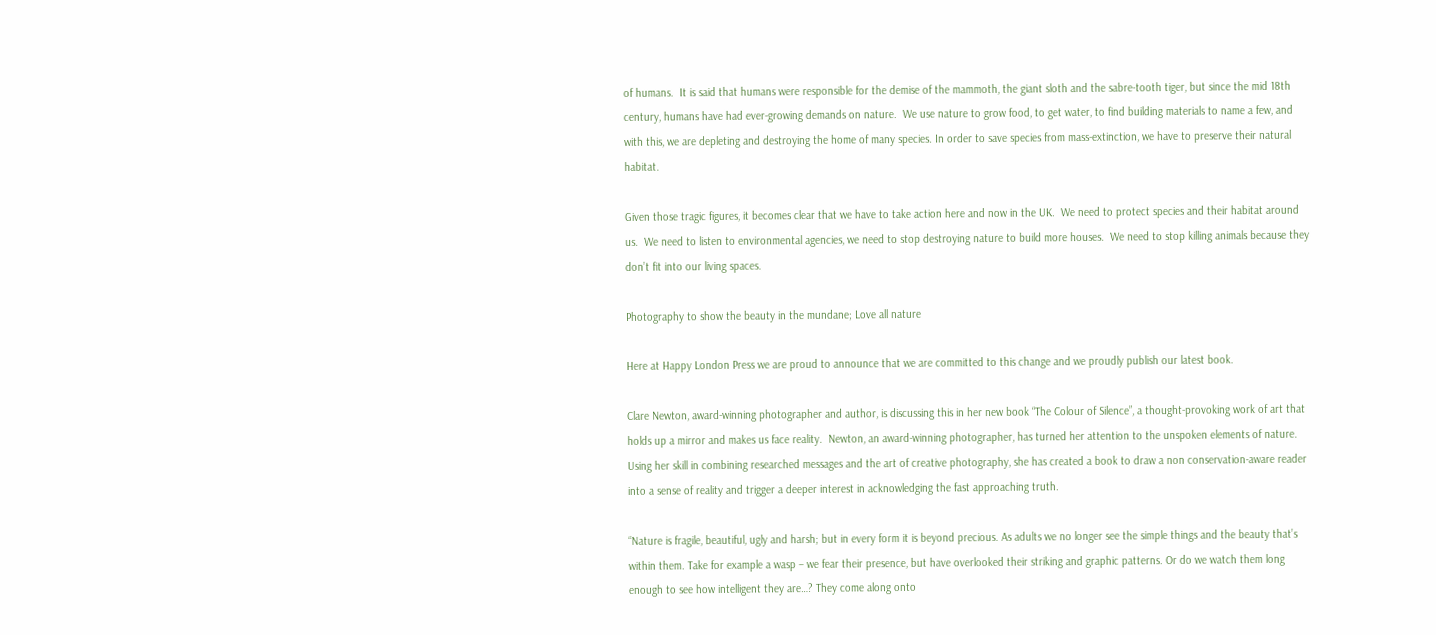of humans.  It is said that humans were responsible for the demise of the mammoth, the giant sloth and the sabre-tooth tiger, but since the mid 18th century, humans have had ever-growing demands on nature.  We use nature to grow food, to get water, to find building materials to name a few, and with this, we are depleting and destroying the home of many species. In order to save species from mass-extinction, we have to preserve their natural habitat.

Given those tragic figures, it becomes clear that we have to take action here and now in the UK.  We need to protect species and their habitat around us.  We need to listen to environmental agencies, we need to stop destroying nature to build more houses.  We need to stop killing animals because they don’t fit into our living spaces.

Photography to show the beauty in the mundane; Love all nature

Here at Happy London Press we are proud to announce that we are committed to this change and we proudly publish our latest book.

Clare Newton, award-winning photographer and author, is discussing this in her new book “The Colour of Silence”, a thought-provoking work of art that holds up a mirror and makes us face reality.  Newton, an award-winning photographer, has turned her attention to the unspoken elements of nature. Using her skill in combining researched messages and the art of creative photography, she has created a book to draw a non conservation-aware reader into a sense of reality and trigger a deeper interest in acknowledging the fast approaching truth.

“Nature is fragile, beautiful, ugly and harsh; but in every form it is beyond precious. As adults we no longer see the simple things and the beauty that’s within them. Take for example a wasp – we fear their presence, but have overlooked their striking and graphic patterns. Or do we watch them long enough to see how intelligent they are…? They come along onto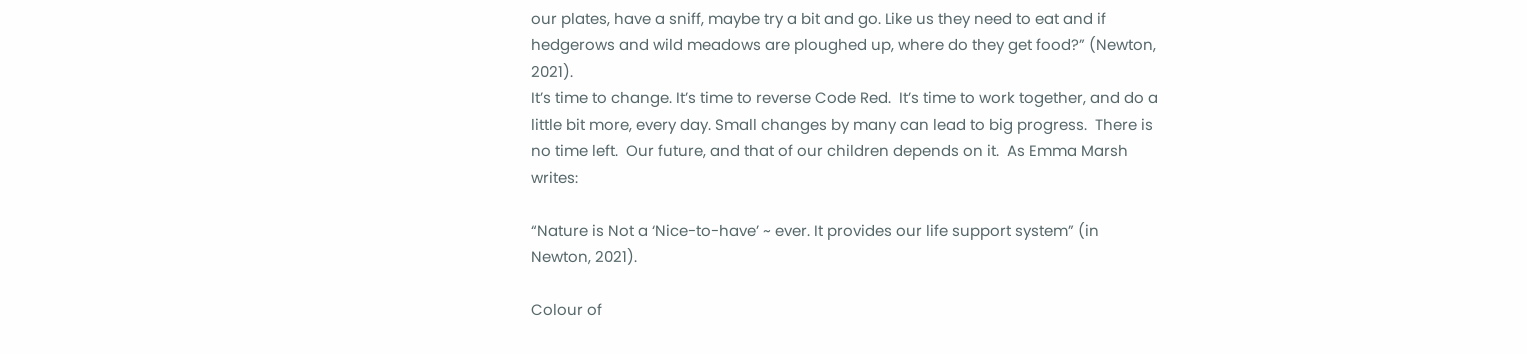our plates, have a sniff, maybe try a bit and go. Like us they need to eat and if hedgerows and wild meadows are ploughed up, where do they get food?” (Newton, 2021).
It’s time to change. It’s time to reverse Code Red.  It’s time to work together, and do a little bit more, every day. Small changes by many can lead to big progress.  There is no time left.  Our future, and that of our children depends on it.  As Emma Marsh writes:

“Nature is Not a ‘Nice-to-have’ ~ ever. It provides our life support system” (in Newton, 2021).

Colour of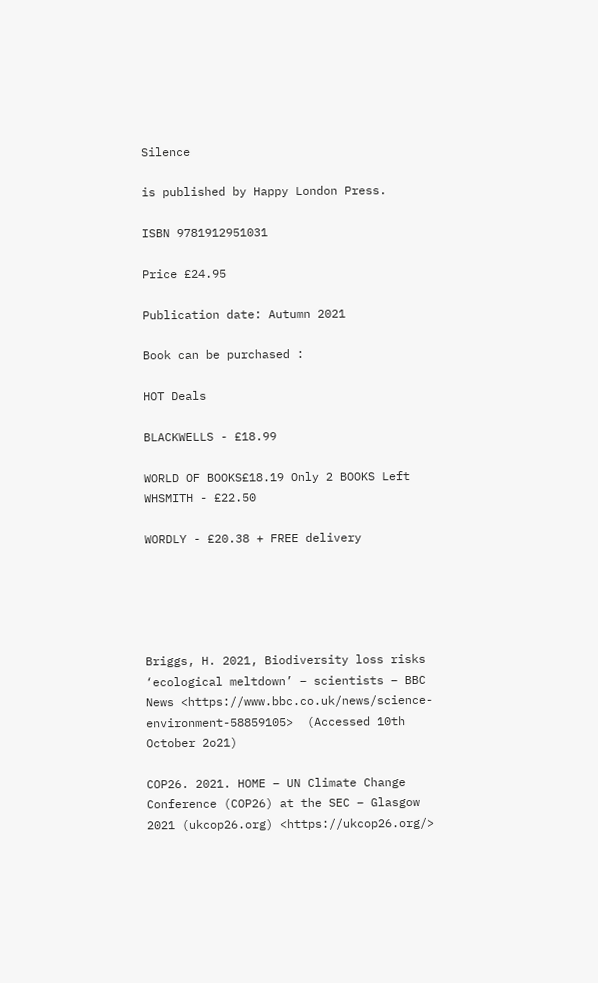Silence

is published by Happy London Press.

ISBN 9781912951031

Price £24.95

Publication date: Autumn 2021

Book can be purchased :

HOT Deals

BLACKWELLS - £18.99

WORLD OF BOOKS£18.19 Only 2 BOOKS Left
WHSMITH - £22.50

WORDLY - £20.38 + FREE delivery





Briggs, H. 2021, Biodiversity loss risks ‘ecological meltdown’ – scientists – BBC News <https://www.bbc.co.uk/news/science-environment-58859105>  (Accessed 10th October 2o21)

COP26. 2021. HOME – UN Climate Change Conference (COP26) at the SEC – Glasgow 2021 (ukcop26.org) <https://ukcop26.org/>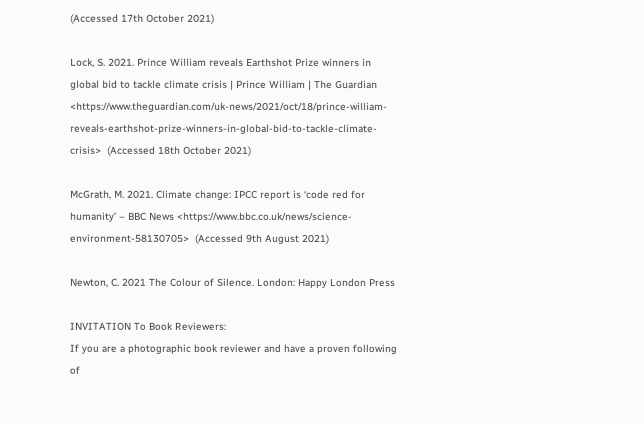(Accessed 17th October 2021)

Lock, S. 2021. Prince William reveals Earthshot Prize winners in global bid to tackle climate crisis | Prince William | The Guardian <https://www.theguardian.com/uk-news/2021/oct/18/prince-william-reveals-earthshot-prize-winners-in-global-bid-to-tackle-climate-crisis>  (Accessed 18th October 2021)

McGrath, M. 2021. Climate change: IPCC report is ‘code red for humanity’ – BBC News <https://www.bbc.co.uk/news/science-environment-58130705>  (Accessed 9th August 2021)

Newton, C. 2021 The Colour of Silence. London: Happy London Press

INVITATION To Book Reviewers:
If you are a photographic book reviewer and have a proven following of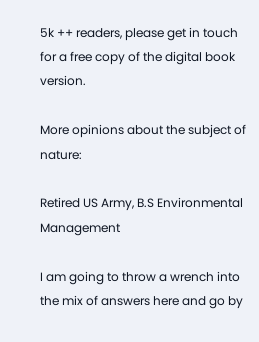5k ++ readers, please get in touch for a free copy of the digital book version.

More opinions about the subject of nature:

Retired US Army, B.S Environmental Management

I am going to throw a wrench into the mix of answers here and go by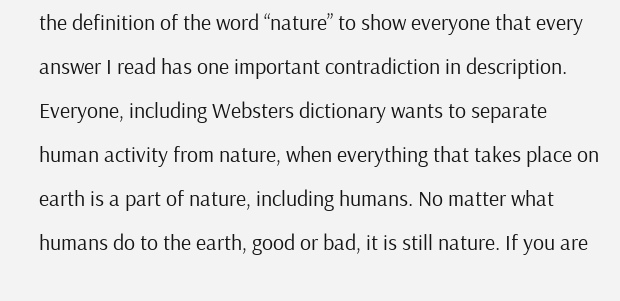the definition of the word “nature” to show everyone that every answer I read has one important contradiction in description. Everyone, including Websters dictionary wants to separate human activity from nature, when everything that takes place on earth is a part of nature, including humans. No matter what humans do to the earth, good or bad, it is still nature. If you are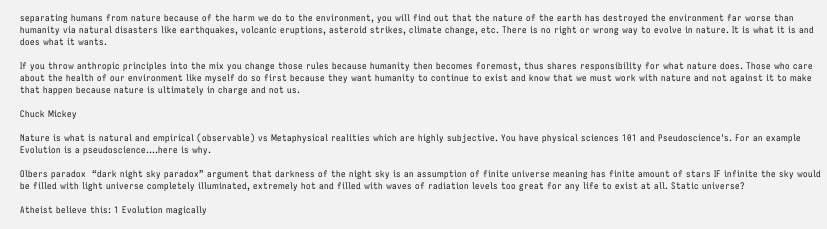separating humans from nature because of the harm we do to the environment, you will find out that the nature of the earth has destroyed the environment far worse than humanity via natural disasters like earthquakes, volcanic eruptions, asteroid strikes, climate change, etc. There is no right or wrong way to evolve in nature. It is what it is and does what it wants.

If you throw anthropic principles into the mix you change those rules because humanity then becomes foremost, thus shares responsibility for what nature does. Those who care about the health of our environment like myself do so first because they want humanity to continue to exist and know that we must work with nature and not against it to make that happen because nature is ultimately in charge and not us.

Chuck Mickey

Nature is what is natural and empirical (observable) vs Metaphysical realities which are highly subjective. You have physical sciences 101 and Pseudoscience's. For an example Evolution is a pseudoscience….here is why.

Olbers paradox  “dark night sky paradox” argument that darkness of the night sky is an assumption of finite universe meaning has finite amount of stars IF infinite the sky would be filled with light universe completely illuminated, extremely hot and filled with waves of radiation levels too great for any life to exist at all. Static universe?

Atheist believe this: 1 Evolution magically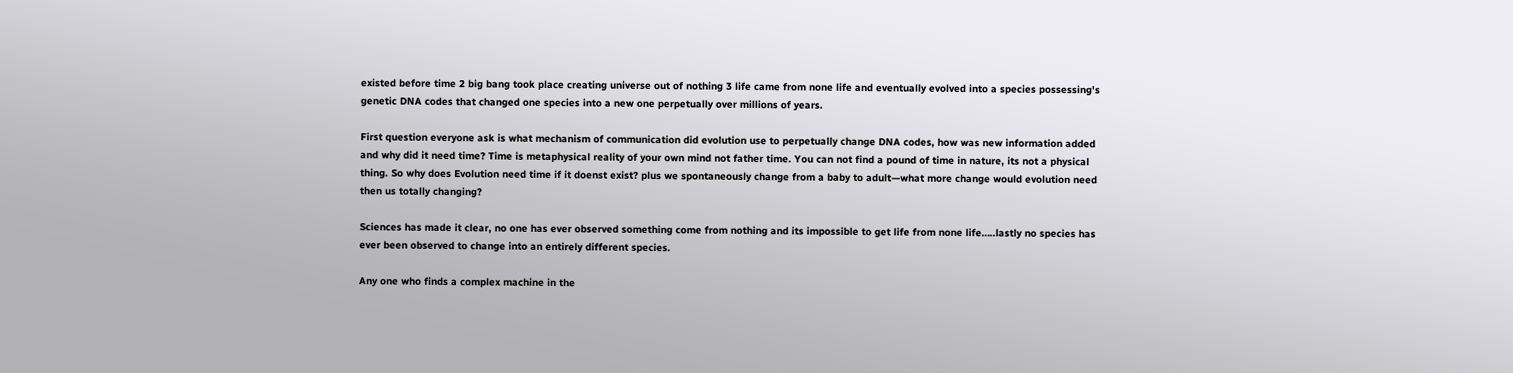existed before time 2 big bang took place creating universe out of nothing 3 life came from none life and eventually evolved into a species possessing's genetic DNA codes that changed one species into a new one perpetually over millions of years.

First question everyone ask is what mechanism of communication did evolution use to perpetually change DNA codes, how was new information added and why did it need time? Time is metaphysical reality of your own mind not father time. You can not find a pound of time in nature, its not a physical thing. So why does Evolution need time if it doenst exist? plus we spontaneously change from a baby to adult—what more change would evolution need then us totally changing?

Sciences has made it clear, no one has ever observed something come from nothing and its impossible to get life from none life…..lastly no species has ever been observed to change into an entirely different species.

Any one who finds a complex machine in the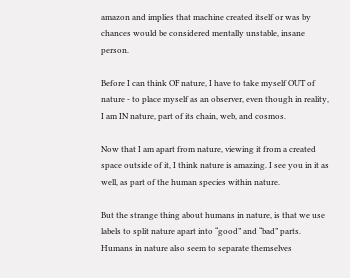amazon and implies that machine created itself or was by chances would be considered mentally unstable, insane person.

Before I can think OF nature, I have to take myself OUT of nature - to place myself as an observer, even though in reality, I am IN nature, part of its chain, web, and cosmos.

Now that I am apart from nature, viewing it from a created space outside of it, I think nature is amazing. I see you in it as well, as part of the human species within nature.

But the strange thing about humans in nature, is that we use labels to split nature apart into “good” and “bad” parts. Humans in nature also seem to separate themselves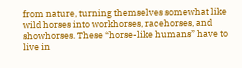from nature, turning themselves somewhat like wild horses into workhorses, racehorses, and showhorses. These “horse-like humans” have to live in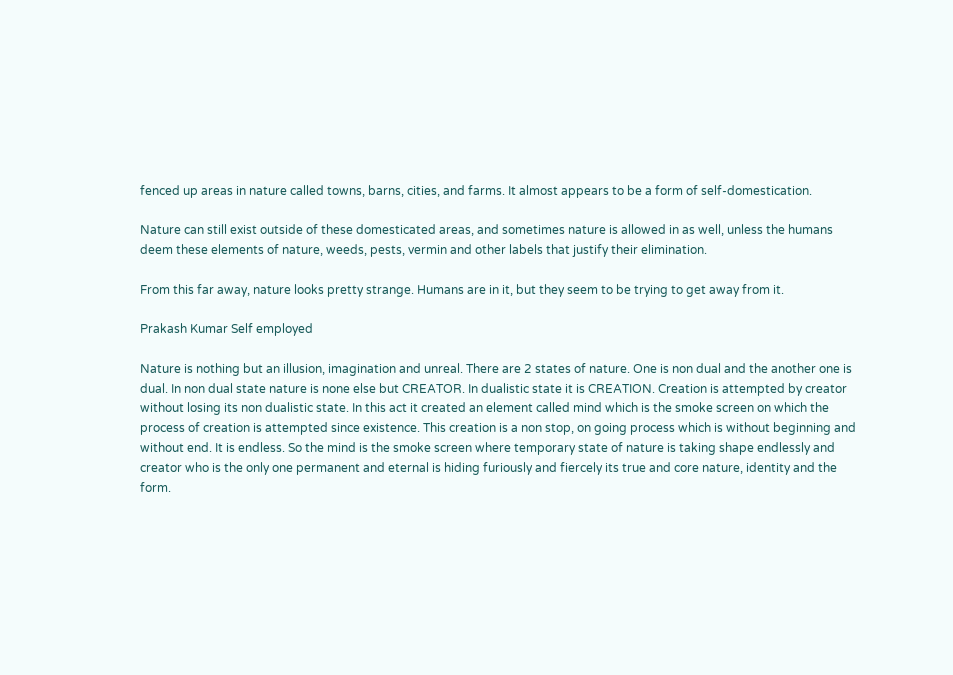fenced up areas in nature called towns, barns, cities, and farms. It almost appears to be a form of self-domestication.

Nature can still exist outside of these domesticated areas, and sometimes nature is allowed in as well, unless the humans deem these elements of nature, weeds, pests, vermin and other labels that justify their elimination.

From this far away, nature looks pretty strange. Humans are in it, but they seem to be trying to get away from it.

Prakash Kumar Self employed

Nature is nothing but an illusion, imagination and unreal. There are 2 states of nature. One is non dual and the another one is dual. In non dual state nature is none else but CREATOR. In dualistic state it is CREATION. Creation is attempted by creator without losing its non dualistic state. In this act it created an element called mind which is the smoke screen on which the process of creation is attempted since existence. This creation is a non stop, on going process which is without beginning and without end. It is endless. So the mind is the smoke screen where temporary state of nature is taking shape endlessly and creator who is the only one permanent and eternal is hiding furiously and fiercely its true and core nature, identity and the form.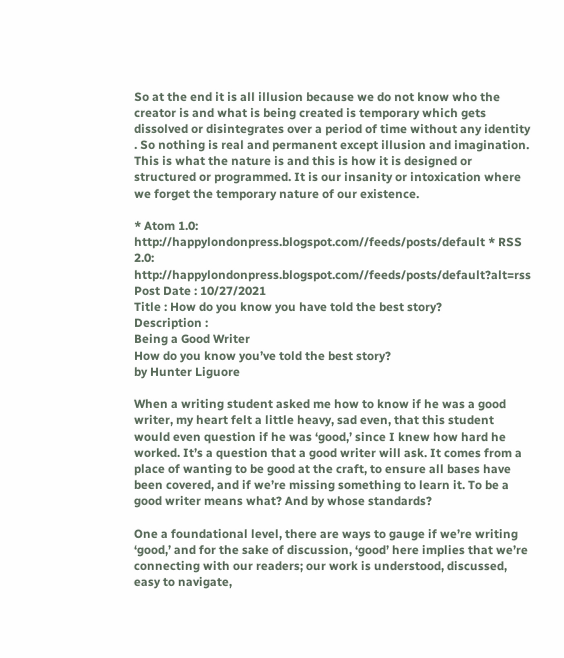So at the end it is all illusion because we do not know who the creator is and what is being created is temporary which gets dissolved or disintegrates over a period of time without any identity . So nothing is real and permanent except illusion and imagination. This is what the nature is and this is how it is designed or structured or programmed. It is our insanity or intoxication where we forget the temporary nature of our existence.

* Atom 1.0: http://happylondonpress.blogspot.com//feeds/posts/default * RSS 2.0: http://happylondonpress.blogspot.com//feeds/posts/default?alt=rss
Post Date : 10/27/2021
Title : How do you know you have told the best story?
Description :
Being a Good Writer
How do you know you’ve told the best story?
by Hunter Liguore

When a writing student asked me how to know if he was a good writer, my heart felt a little heavy, sad even, that this student would even question if he was ‘good,’ since I knew how hard he worked. It’s a question that a good writer will ask. It comes from a place of wanting to be good at the craft, to ensure all bases have been covered, and if we’re missing something to learn it. To be a good writer means what? And by whose standards?

One a foundational level, there are ways to gauge if we’re writing ‘good,’ and for the sake of discussion, ‘good’ here implies that we’re connecting with our readers; our work is understood, discussed, easy to navigate,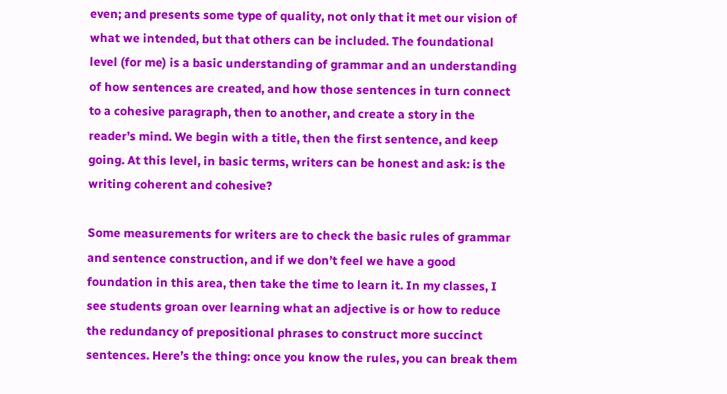even; and presents some type of quality, not only that it met our vision of what we intended, but that others can be included. The foundational level (for me) is a basic understanding of grammar and an understanding of how sentences are created, and how those sentences in turn connect to a cohesive paragraph, then to another, and create a story in the reader’s mind. We begin with a title, then the first sentence, and keep going. At this level, in basic terms, writers can be honest and ask: is the writing coherent and cohesive?

Some measurements for writers are to check the basic rules of grammar and sentence construction, and if we don’t feel we have a good foundation in this area, then take the time to learn it. In my classes, I see students groan over learning what an adjective is or how to reduce the redundancy of prepositional phrases to construct more succinct sentences. Here’s the thing: once you know the rules, you can break them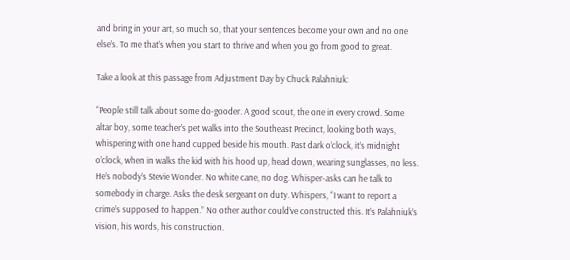and bring in your art, so much so, that your sentences become your own and no one else’s. To me that’s when you start to thrive and when you go from good to great.

Take a look at this passage from Adjustment Day by Chuck Palahniuk:

“People still talk about some do-gooder. A good scout, the one in every crowd. Some altar boy, some teacher’s pet walks into the Southeast Precinct, looking both ways, whispering with one hand cupped beside his mouth. Past dark o’clock, it’s midnight o’clock, when in walks the kid with his hood up, head down, wearing sunglasses, no less. He’s nobody’s Stevie Wonder. No white cane, no dog. Whisper-asks can he talk to somebody in charge. Asks the desk sergeant on duty. Whispers, “I want to report a crime’s supposed to happen.” No other author could’ve constructed this. It’s Palahniuk’s vision, his words, his construction.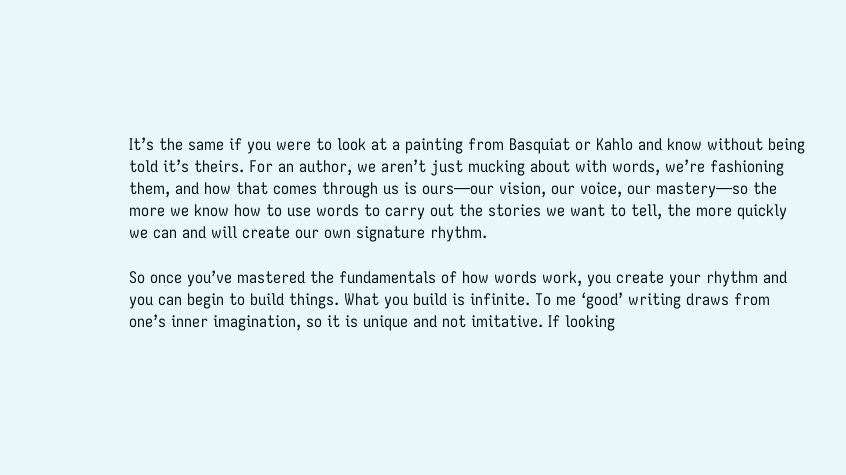It’s the same if you were to look at a painting from Basquiat or Kahlo and know without being told it’s theirs. For an author, we aren’t just mucking about with words, we’re fashioning them, and how that comes through us is ours—our vision, our voice, our mastery—so the more we know how to use words to carry out the stories we want to tell, the more quickly we can and will create our own signature rhythm.

So once you’ve mastered the fundamentals of how words work, you create your rhythm and you can begin to build things. What you build is infinite. To me ‘good’ writing draws from one’s inner imagination, so it is unique and not imitative. If looking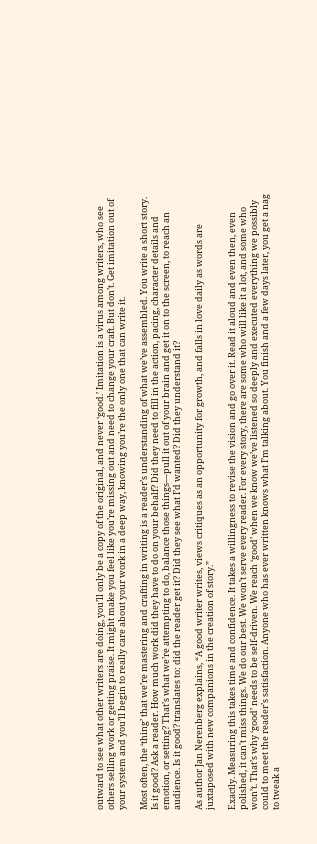outward to see what other writers are doing, you’ll only be a copy of the original, and never ‘good.’ Imitation is a virus among writers, who see others selling work or getting praise. It might make you feel like you’re missing out and need to change your craft. But don’t. Get imitation out of your system and you’ll begin to really care about your work in a deep way, knowing you’re the only one that can write it.

Most often, the ‘thing’ that we’re mastering and crafting in writing is a reader’s understanding of what we’ve assembled. You write a short story. Is it good? Ask a reader. How much work did they have to do on your behalf? Did they need to fill in the action, pacing, character details and emotion, or setting? That’s what we’re attempting to do, balance those things—pull it out of your brain and get it on to the screen, to reach an audience. Is it good? translates to: did the reader get it? Did they see what I’d wanted? Did they understand it?

As author Jan Nerenberg explains, “A good writer writes, views critiques as an opportunity for growth, and falls in love daily as words are juxtaposed with new companions in the creation of story.”

Exactly. Measuring this takes time and confidence. It takes a willingness to revise the vision and go over it. Read it aloud and even then, even polished, it can't miss things. We do our best. We won’t serve every reader. For every story, there are some who will like it a lot, and some who won’t. That’s why ‘good’ needs to be self-driven. We reach ‘good’ when we know we’ve listened so deeply and executed everything we possibly could to meet the reader’s satisfaction. Anyone who has ever written knows what I’m talking about. You finish and a few days later, you get a nag to tweak a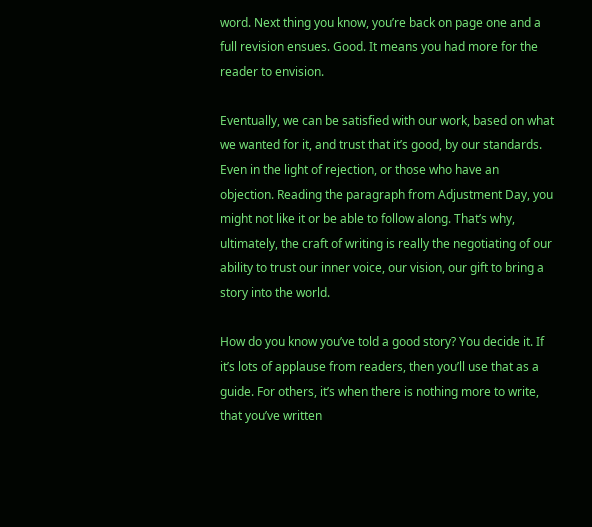word. Next thing you know, you’re back on page one and a full revision ensues. Good. It means you had more for the reader to envision.

Eventually, we can be satisfied with our work, based on what we wanted for it, and trust that it’s good, by our standards. Even in the light of rejection, or those who have an objection. Reading the paragraph from Adjustment Day, you might not like it or be able to follow along. That’s why, ultimately, the craft of writing is really the negotiating of our ability to trust our inner voice, our vision, our gift to bring a story into the world.

How do you know you’ve told a good story? You decide it. If it’s lots of applause from readers, then you’ll use that as a guide. For others, it’s when there is nothing more to write, that you’ve written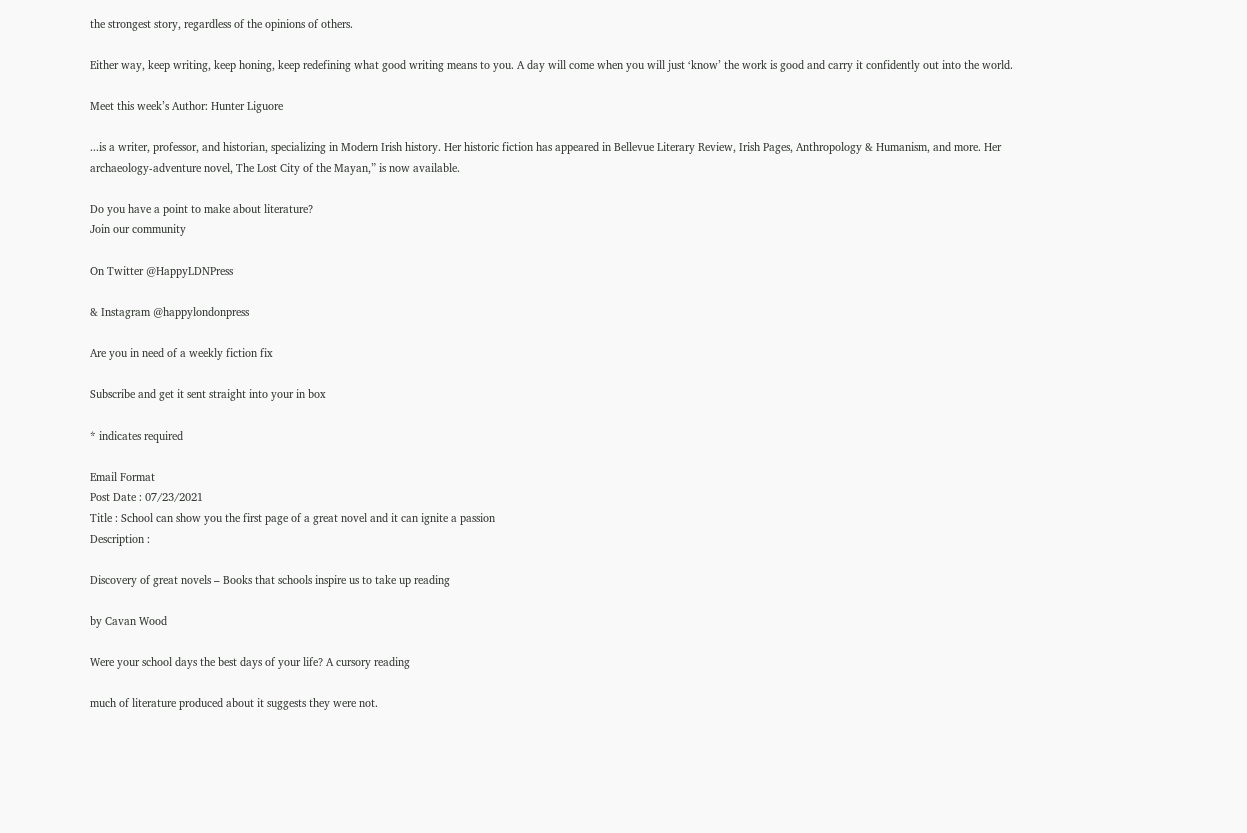the strongest story, regardless of the opinions of others.

Either way, keep writing, keep honing, keep redefining what good writing means to you. A day will come when you will just ‘know’ the work is good and carry it confidently out into the world.

Meet this week’s Author: Hunter Liguore

...is a writer, professor, and historian, specializing in Modern Irish history. Her historic fiction has appeared in Bellevue Literary Review, Irish Pages, Anthropology & Humanism, and more. Her archaeology-adventure novel, The Lost City of the Mayan,” is now available.

Do you have a point to make about literature?
Join our community

On Twitter @HappyLDNPress

& Instagram @happylondonpress

Are you in need of a weekly fiction fix

Subscribe and get it sent straight into your in box

* indicates required

Email Format
Post Date : 07/23/2021
Title : School can show you the first page of a great novel and it can ignite a passion
Description :

Discovery of great novels – Books that schools inspire us to take up reading

by Cavan Wood

Were your school days the best days of your life? A cursory reading

much of literature produced about it suggests they were not.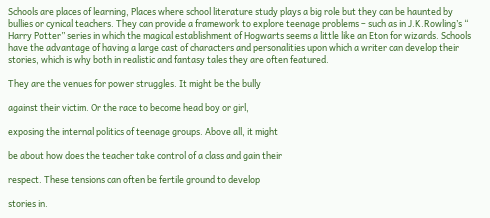Schools are places of learning, Places where school literature study plays a big role but they can be haunted by bullies or cynical teachers. They can provide a framework to explore teenage problems – such as in J.K.Rowling’s “ Harry Potter” series in which the magical establishment of Hogwarts seems a little like an Eton for wizards. Schools have the advantage of having a large cast of characters and personalities upon which a writer can develop their stories, which is why both in realistic and fantasy tales they are often featured.

They are the venues for power struggles. It might be the bully

against their victim. Or the race to become head boy or girl,

exposing the internal politics of teenage groups. Above all, it might

be about how does the teacher take control of a class and gain their

respect. These tensions can often be fertile ground to develop

stories in.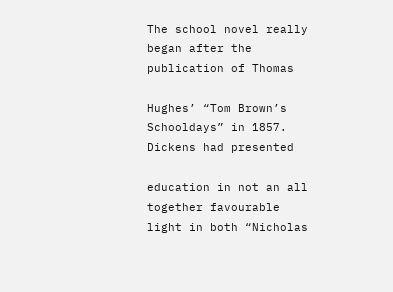The school novel really began after the publication of Thomas

Hughes’ “Tom Brown’s Schooldays” in 1857. Dickens had presented

education in not an all together favourable light in both “Nicholas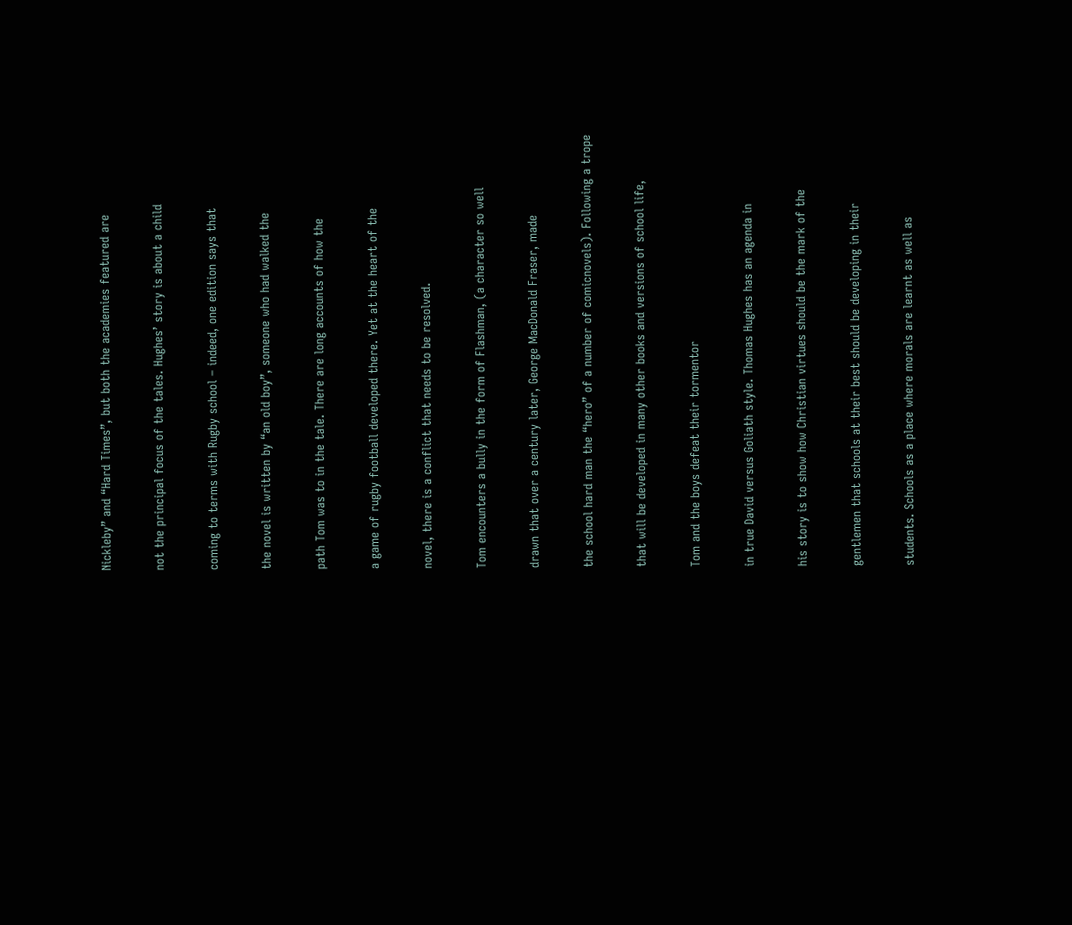Nickleby” and “Hard Times”, but both the academies featured are

not the principal focus of the tales. Hughes’ story is about a child

coming to terms with Rugby school – indeed, one edition says that

the novel is written by “an old boy”, someone who had walked the

path Tom was to in the tale. There are long accounts of how the

a game of rugby football developed there. Yet at the heart of the

novel, there is a conflict that needs to be resolved.

Tom encounters a bully in the form of Flashman, (a character so well

drawn that over a century later, George MacDonald Fraser, made

the school hard man the “hero” of a number of comicnovels). Following a trope

that will be developed in many other books and versions of school life,

Tom and the boys defeat their tormentor

in true David versus Goliath style. Thomas Hughes has an agenda in

his story is to show how Christian virtues should be the mark of the

gentlemen that schools at their best should be developing in their

students. Schools as a place where morals are learnt as well as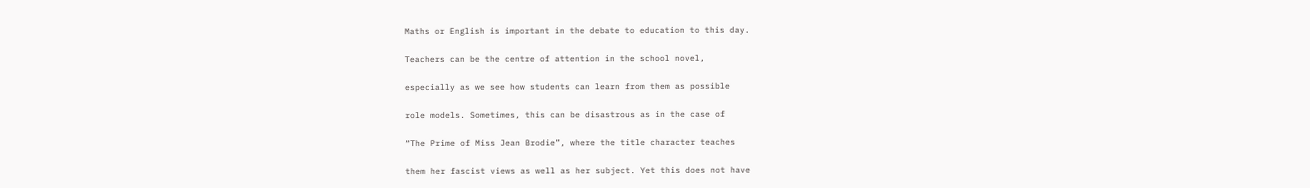Maths or English is important in the debate to education to this day.

Teachers can be the centre of attention in the school novel,

especially as we see how students can learn from them as possible

role models. Sometimes, this can be disastrous as in the case of

“The Prime of Miss Jean Brodie”, where the title character teaches

them her fascist views as well as her subject. Yet this does not have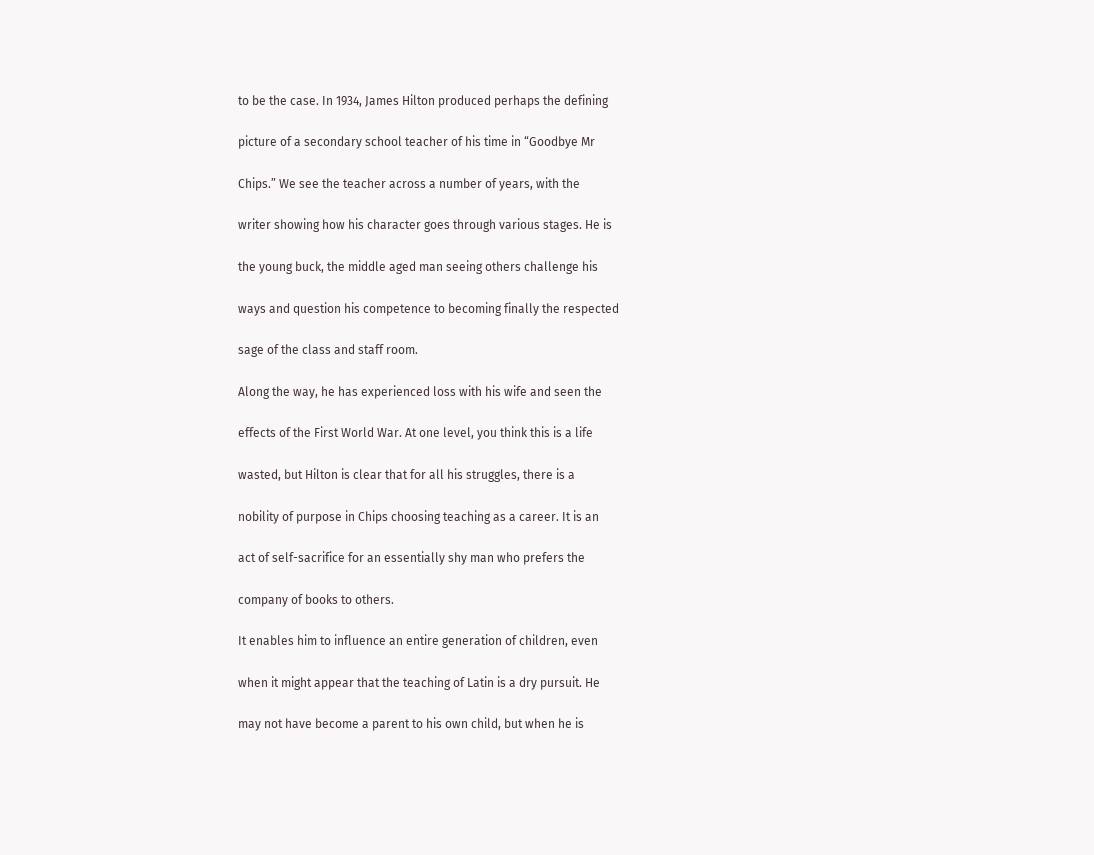to be the case. In 1934, James Hilton produced perhaps the defining

picture of a secondary school teacher of his time in “Goodbye Mr

Chips.” We see the teacher across a number of years, with the

writer showing how his character goes through various stages. He is

the young buck, the middle aged man seeing others challenge his

ways and question his competence to becoming finally the respected

sage of the class and staff room.

Along the way, he has experienced loss with his wife and seen the

effects of the First World War. At one level, you think this is a life

wasted, but Hilton is clear that for all his struggles, there is a

nobility of purpose in Chips choosing teaching as a career. It is an

act of self-sacrifice for an essentially shy man who prefers the

company of books to others.

It enables him to influence an entire generation of children, even

when it might appear that the teaching of Latin is a dry pursuit. He

may not have become a parent to his own child, but when he is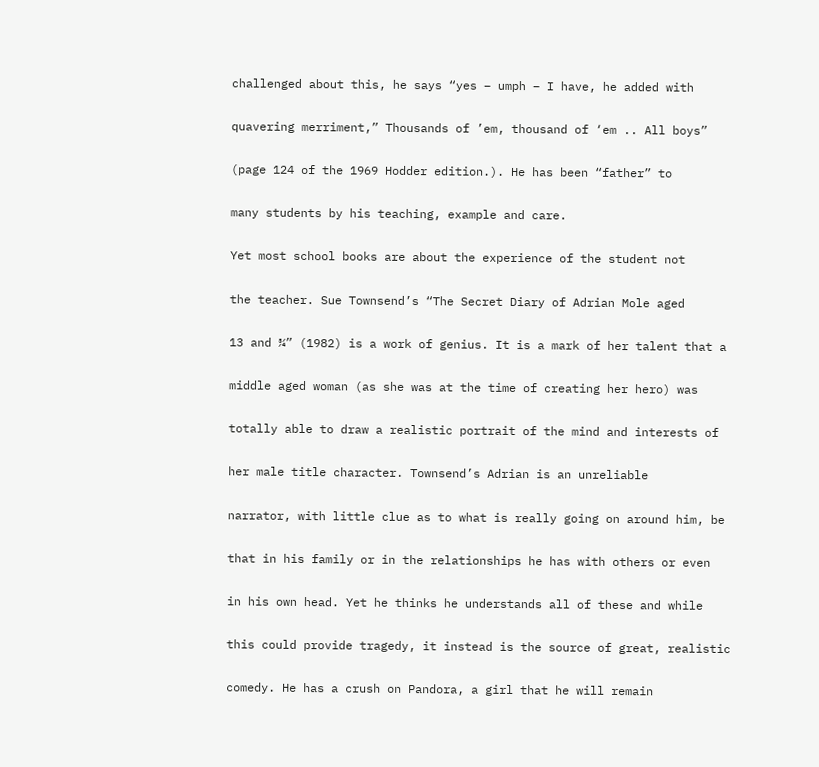challenged about this, he says “yes – umph – I have, he added with

quavering merriment,” Thousands of ’em, thousand of ‘em .. All boys”

(page 124 of the 1969 Hodder edition.). He has been “father” to

many students by his teaching, example and care.

Yet most school books are about the experience of the student not

the teacher. Sue Townsend’s “The Secret Diary of Adrian Mole aged

13 and ¾” (1982) is a work of genius. It is a mark of her talent that a

middle aged woman (as she was at the time of creating her hero) was

totally able to draw a realistic portrait of the mind and interests of

her male title character. Townsend’s Adrian is an unreliable

narrator, with little clue as to what is really going on around him, be

that in his family or in the relationships he has with others or even

in his own head. Yet he thinks he understands all of these and while

this could provide tragedy, it instead is the source of great, realistic

comedy. He has a crush on Pandora, a girl that he will remain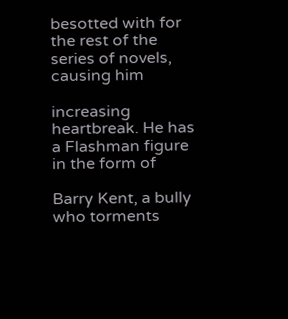besotted with for the rest of the series of novels, causing him

increasing heartbreak. He has a Flashman figure in the form of

Barry Kent, a bully who torments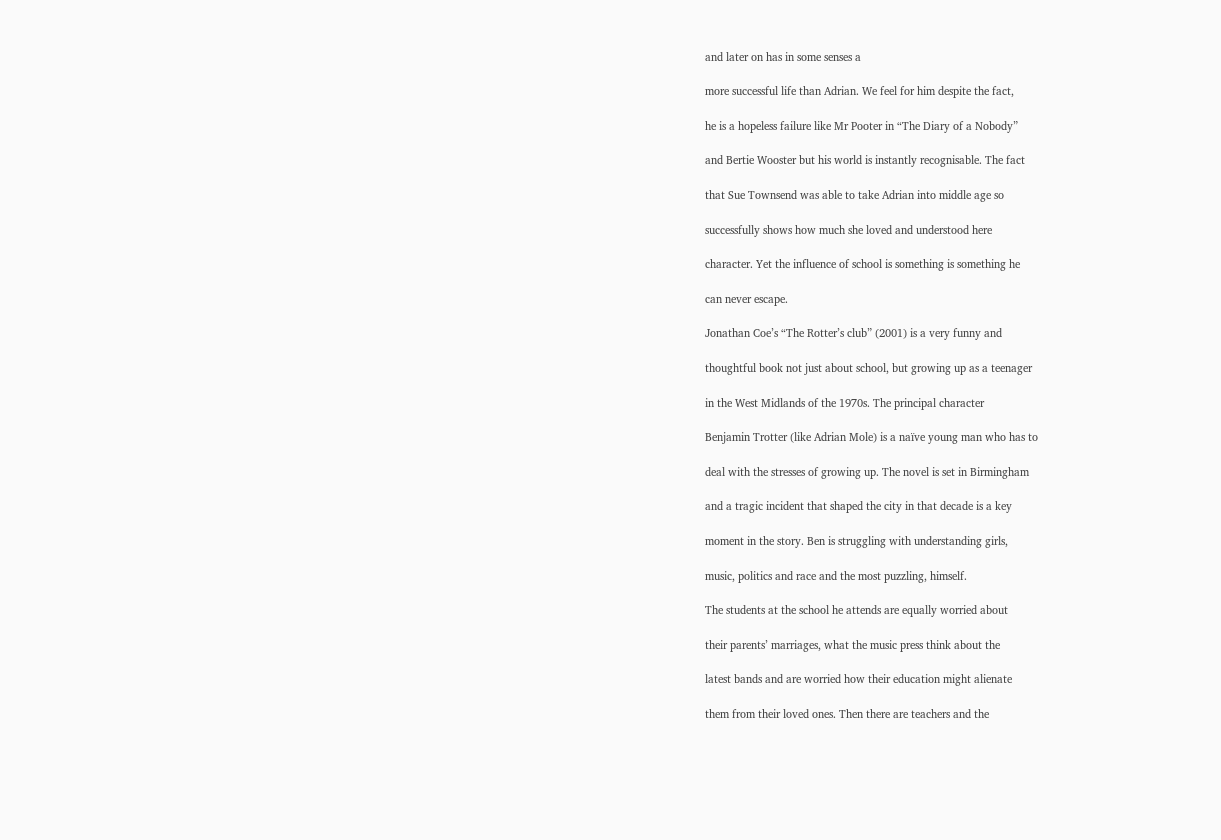and later on has in some senses a

more successful life than Adrian. We feel for him despite the fact,

he is a hopeless failure like Mr Pooter in “The Diary of a Nobody”

and Bertie Wooster but his world is instantly recognisable. The fact

that Sue Townsend was able to take Adrian into middle age so

successfully shows how much she loved and understood here

character. Yet the influence of school is something is something he

can never escape.

Jonathan Coe’s “The Rotter’s club” (2001) is a very funny and

thoughtful book not just about school, but growing up as a teenager

in the West Midlands of the 1970s. The principal character

Benjamin Trotter (like Adrian Mole) is a naïve young man who has to

deal with the stresses of growing up. The novel is set in Birmingham

and a tragic incident that shaped the city in that decade is a key

moment in the story. Ben is struggling with understanding girls,

music, politics and race and the most puzzling, himself.

The students at the school he attends are equally worried about

their parents’ marriages, what the music press think about the

latest bands and are worried how their education might alienate

them from their loved ones. Then there are teachers and the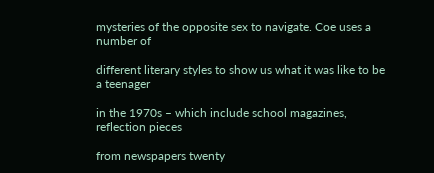mysteries of the opposite sex to navigate. Coe uses a number of

different literary styles to show us what it was like to be a teenager

in the 1970s – which include school magazines, reflection pieces

from newspapers twenty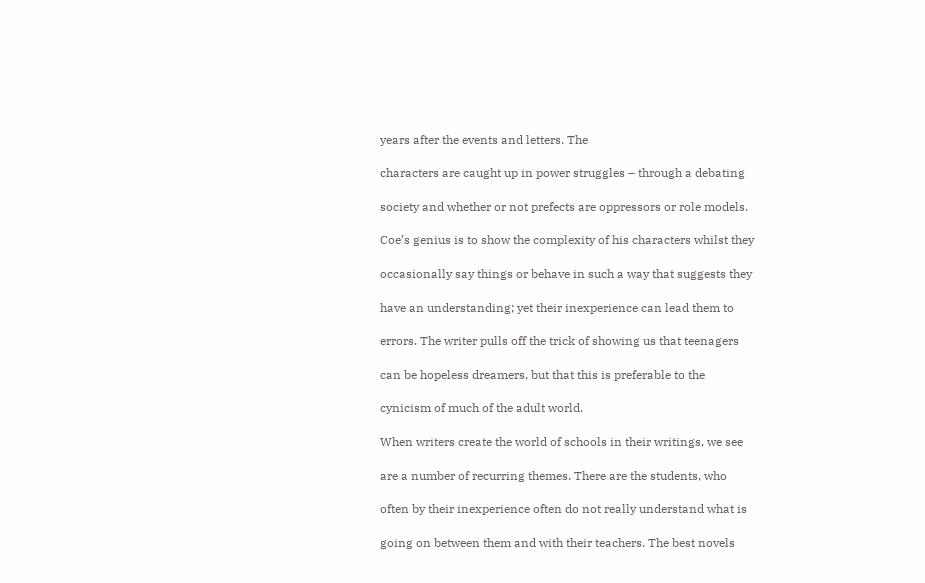years after the events and letters. The

characters are caught up in power struggles – through a debating

society and whether or not prefects are oppressors or role models.

Coe’s genius is to show the complexity of his characters whilst they

occasionally say things or behave in such a way that suggests they

have an understanding; yet their inexperience can lead them to

errors. The writer pulls off the trick of showing us that teenagers

can be hopeless dreamers, but that this is preferable to the

cynicism of much of the adult world.

When writers create the world of schools in their writings, we see

are a number of recurring themes. There are the students, who

often by their inexperience often do not really understand what is

going on between them and with their teachers. The best novels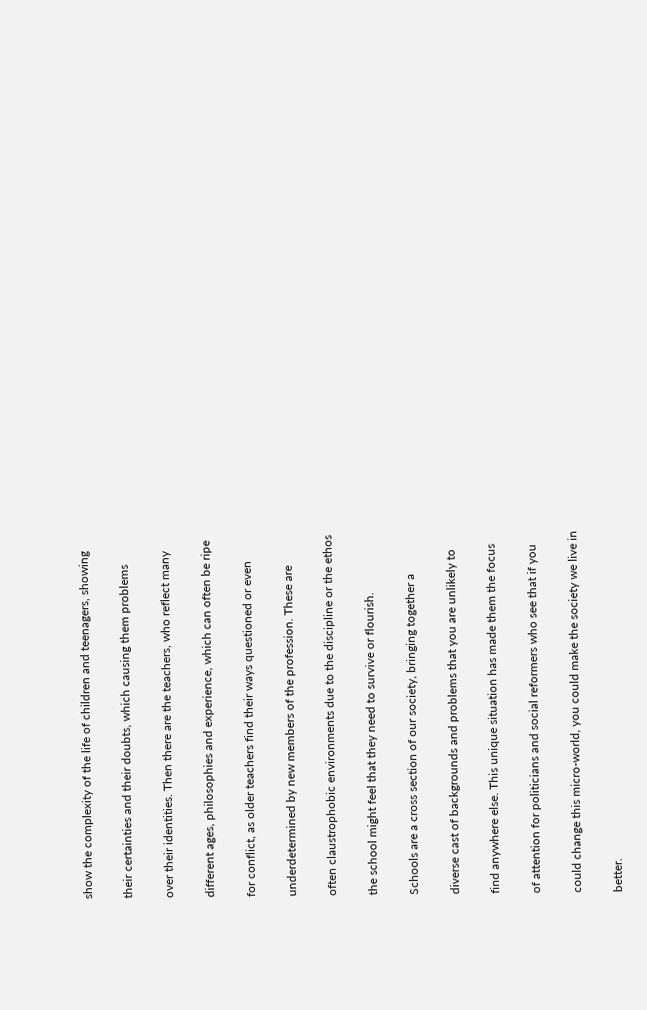show the complexity of the life of children and teenagers, showing

their certainties and their doubts, which causing them problems

over their identities. Then there are the teachers, who reflect many

different ages, philosophies and experience, which can often be ripe

for conflict, as older teachers find their ways questioned or even

underdetermined by new members of the profession. These are

often claustrophobic environments due to the discipline or the ethos

the school might feel that they need to survive or flourish.

Schools are a cross section of our society, bringing together a

diverse cast of backgrounds and problems that you are unlikely to

find anywhere else. This unique situation has made them the focus

of attention for politicians and social reformers who see that if you

could change this micro-world, you could make the society we live in

better.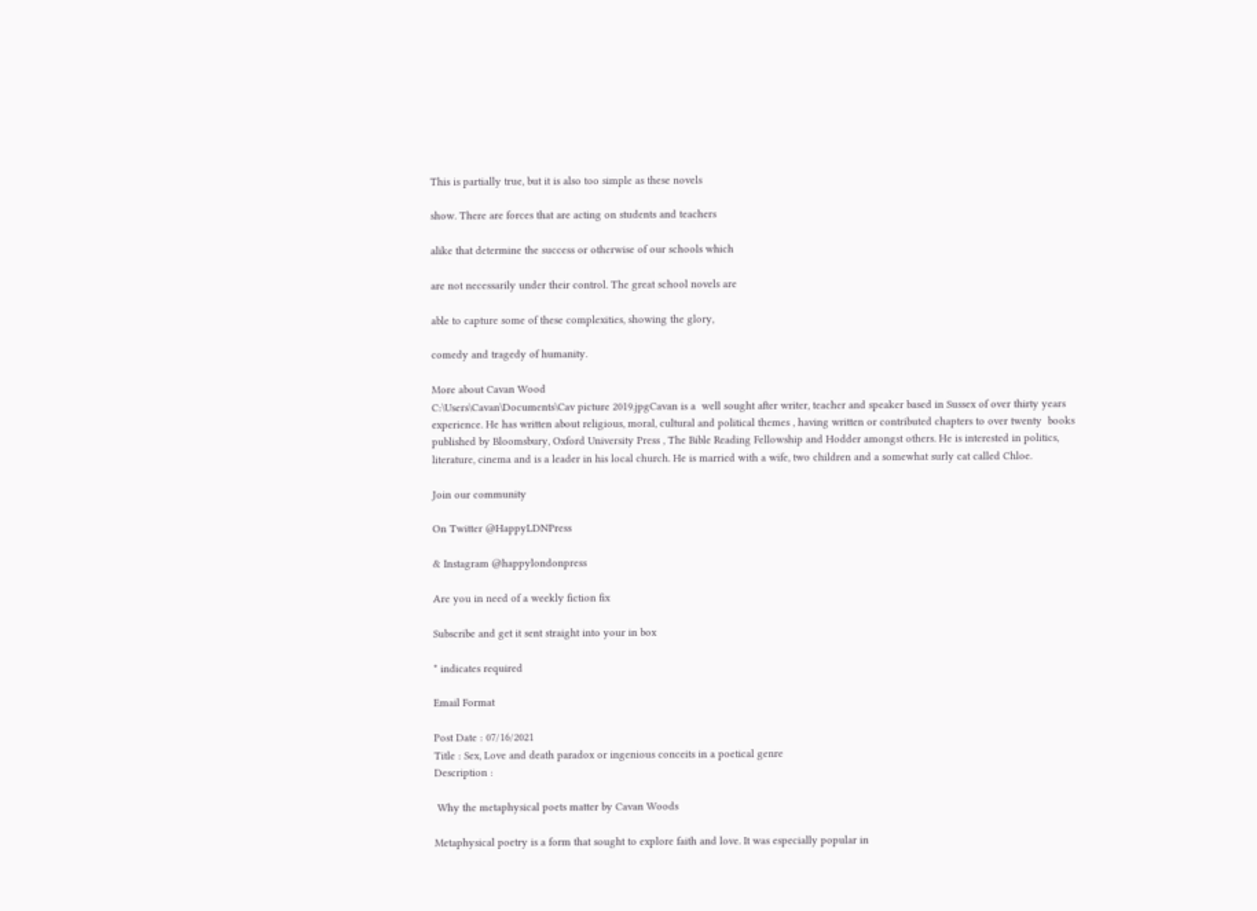This is partially true, but it is also too simple as these novels

show. There are forces that are acting on students and teachers

alike that determine the success or otherwise of our schools which

are not necessarily under their control. The great school novels are

able to capture some of these complexities, showing the glory,

comedy and tragedy of humanity.

More about Cavan Wood
C:\Users\Cavan\Documents\Cav picture 2019.jpgCavan is a  well sought after writer, teacher and speaker based in Sussex of over thirty years experience. He has written about religious, moral, cultural and political themes , having written or contributed chapters to over twenty  books published by Bloomsbury, Oxford University Press , The Bible Reading Fellowship and Hodder amongst others. He is interested in politics, literature, cinema and is a leader in his local church. He is married with a wife, two children and a somewhat surly cat called Chloe.

Join our community

On Twitter @HappyLDNPress

& Instagram @happylondonpress

Are you in need of a weekly fiction fix

Subscribe and get it sent straight into your in box

* indicates required

Email Format

Post Date : 07/16/2021
Title : Sex, Love and death paradox or ingenious conceits in a poetical genre
Description :

 Why the metaphysical poets matter by Cavan Woods

Metaphysical poetry is a form that sought to explore faith and love. It was especially popular in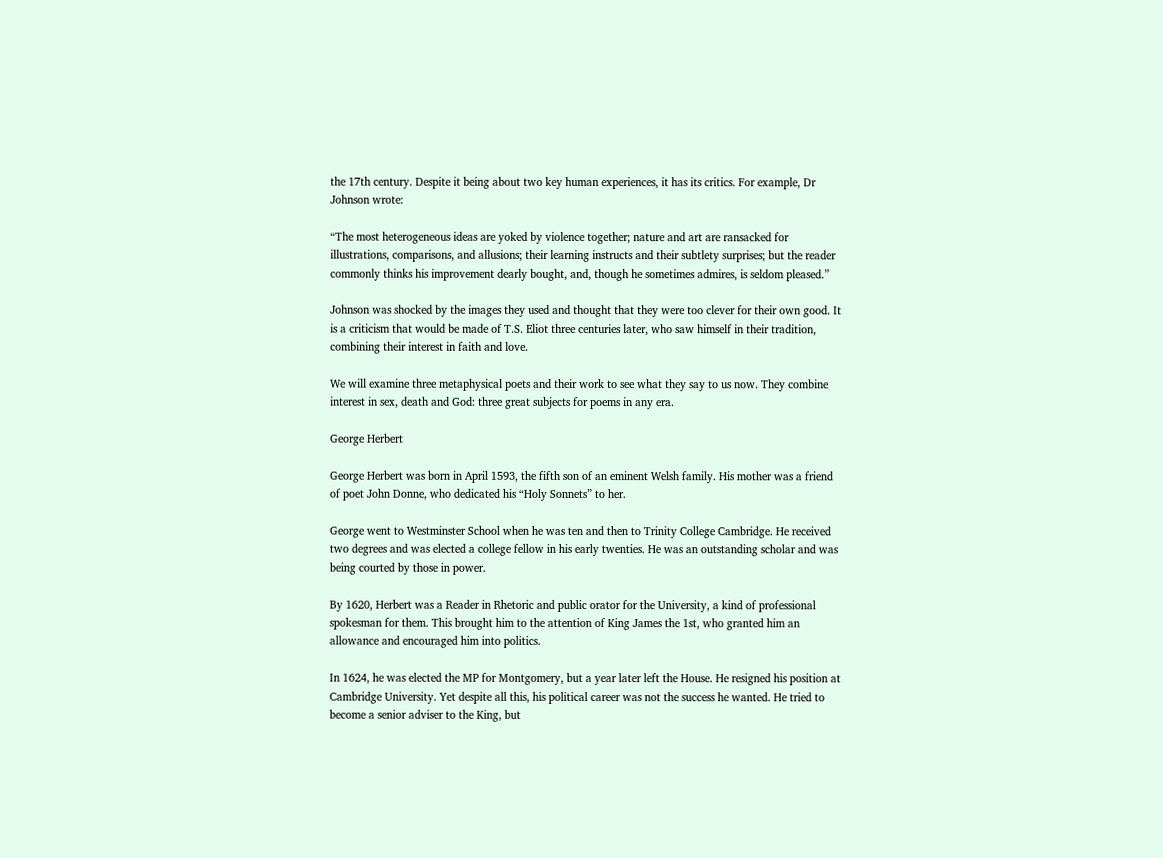the 17th century. Despite it being about two key human experiences, it has its critics. For example, Dr Johnson wrote:

“The most heterogeneous ideas are yoked by violence together; nature and art are ransacked for illustrations, comparisons, and allusions; their learning instructs and their subtlety surprises; but the reader commonly thinks his improvement dearly bought, and, though he sometimes admires, is seldom pleased.”

Johnson was shocked by the images they used and thought that they were too clever for their own good. It is a criticism that would be made of T.S. Eliot three centuries later, who saw himself in their tradition, combining their interest in faith and love.

We will examine three metaphysical poets and their work to see what they say to us now. They combine interest in sex, death and God: three great subjects for poems in any era.

George Herbert

George Herbert was born in April 1593, the fifth son of an eminent Welsh family. His mother was a friend of poet John Donne, who dedicated his “Holy Sonnets” to her.

George went to Westminster School when he was ten and then to Trinity College Cambridge. He received two degrees and was elected a college fellow in his early twenties. He was an outstanding scholar and was being courted by those in power.

By 1620, Herbert was a Reader in Rhetoric and public orator for the University, a kind of professional spokesman for them. This brought him to the attention of King James the 1st, who granted him an allowance and encouraged him into politics.

In 1624, he was elected the MP for Montgomery, but a year later left the House. He resigned his position at Cambridge University. Yet despite all this, his political career was not the success he wanted. He tried to become a senior adviser to the King, but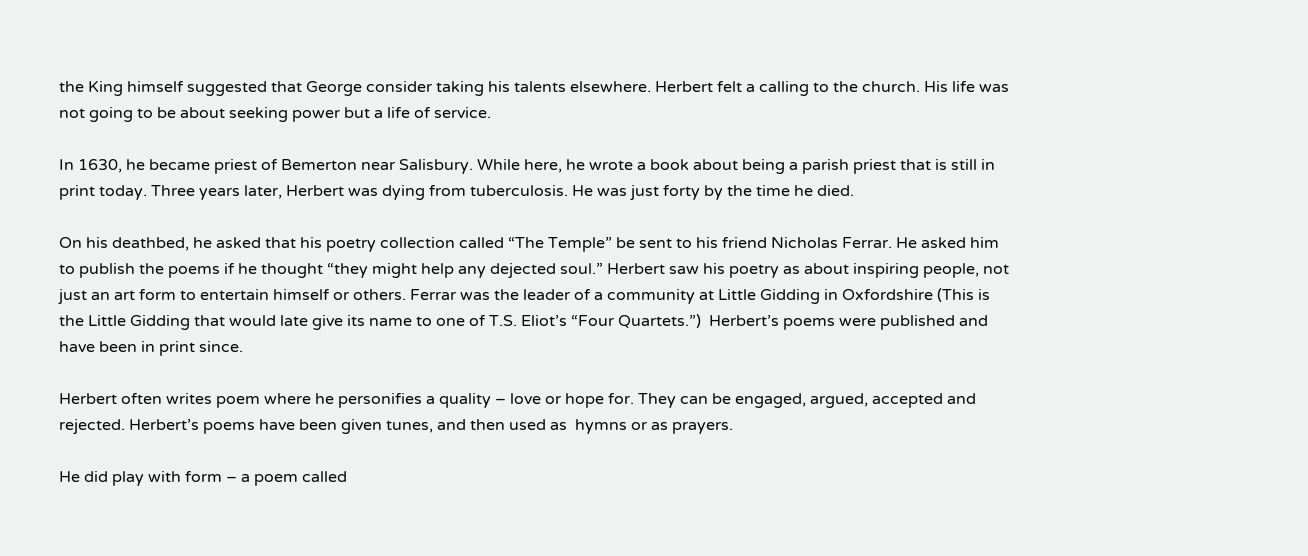the King himself suggested that George consider taking his talents elsewhere. Herbert felt a calling to the church. His life was not going to be about seeking power but a life of service.

In 1630, he became priest of Bemerton near Salisbury. While here, he wrote a book about being a parish priest that is still in print today. Three years later, Herbert was dying from tuberculosis. He was just forty by the time he died.

On his deathbed, he asked that his poetry collection called “The Temple” be sent to his friend Nicholas Ferrar. He asked him to publish the poems if he thought “they might help any dejected soul.” Herbert saw his poetry as about inspiring people, not just an art form to entertain himself or others. Ferrar was the leader of a community at Little Gidding in Oxfordshire (This is the Little Gidding that would late give its name to one of T.S. Eliot’s “Four Quartets.”)  Herbert’s poems were published and have been in print since.

Herbert often writes poem where he personifies a quality – love or hope for. They can be engaged, argued, accepted and rejected. Herbert’s poems have been given tunes, and then used as  hymns or as prayers.

He did play with form – a poem called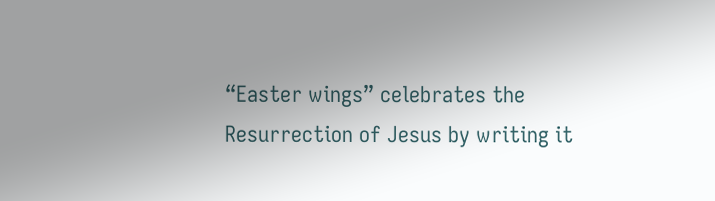“Easter wings” celebrates the Resurrection of Jesus by writing it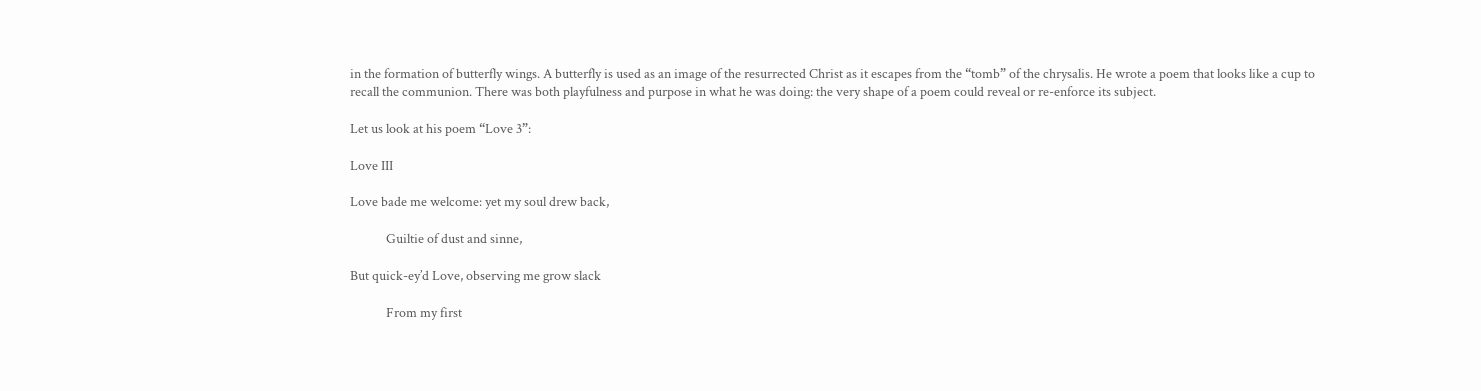in the formation of butterfly wings. A butterfly is used as an image of the resurrected Christ as it escapes from the “tomb” of the chrysalis. He wrote a poem that looks like a cup to recall the communion. There was both playfulness and purpose in what he was doing: the very shape of a poem could reveal or re-enforce its subject.

Let us look at his poem “Love 3”:

Love III

Love bade me welcome: yet my soul drew back,

            Guiltie of dust and sinne,

But quick-ey’d Love, observing me grow slack

            From my first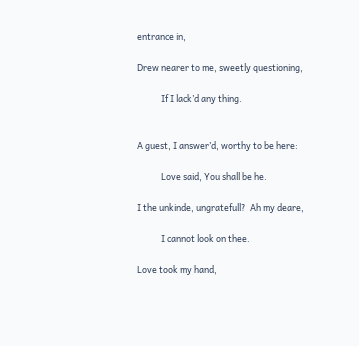entrance in,

Drew nearer to me, sweetly questioning,

            If I lack’d any thing.


A guest, I answer’d, worthy to be here:

            Love said, You shall be he.

I the unkinde, ungratefull?  Ah my deare,

            I cannot look on thee.

Love took my hand,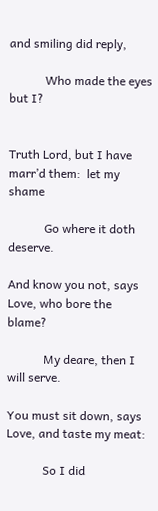and smiling did reply,

            Who made the eyes but I?


Truth Lord, but I have marr’d them:  let my shame

            Go where it doth deserve.

And know you not, says Love, who bore the blame?

            My deare, then I will serve.

You must sit down, says Love, and taste my meat:

            So I did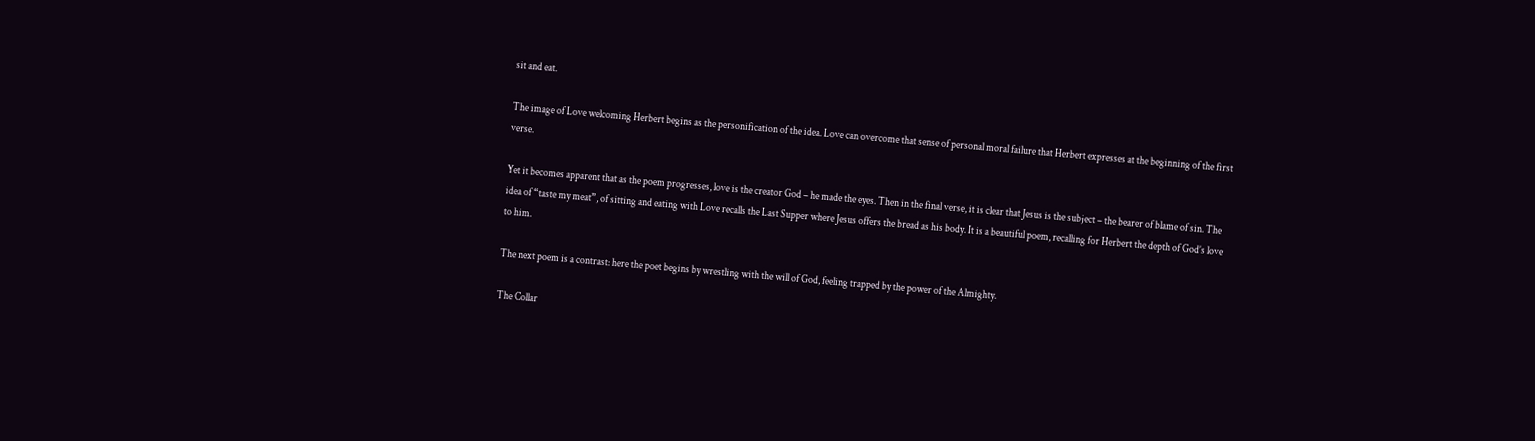sit and eat.

The image of Love welcoming Herbert begins as the personification of the idea. Love can overcome that sense of personal moral failure that Herbert expresses at the beginning of the first verse.

Yet it becomes apparent that as the poem progresses, love is the creator God – he made the eyes. Then in the final verse, it is clear that Jesus is the subject – the bearer of blame of sin. The idea of “taste my meat”, of sitting and eating with Love recalls the Last Supper where Jesus offers the bread as his body. It is a beautiful poem, recalling for Herbert the depth of God’s love to him.

The next poem is a contrast: here the poet begins by wrestling with the will of God, feeling trapped by the power of the Almighty.

The Collar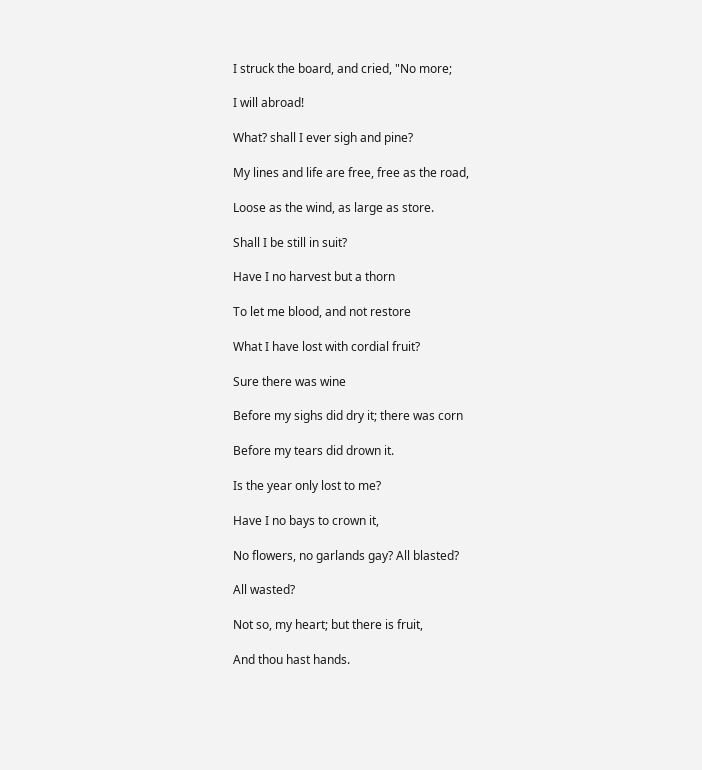I struck the board, and cried, "No more;

I will abroad!

What? shall I ever sigh and pine?

My lines and life are free, free as the road,

Loose as the wind, as large as store.

Shall I be still in suit?

Have I no harvest but a thorn

To let me blood, and not restore

What I have lost with cordial fruit?

Sure there was wine

Before my sighs did dry it; there was corn

Before my tears did drown it.

Is the year only lost to me?

Have I no bays to crown it,

No flowers, no garlands gay? All blasted?

All wasted?

Not so, my heart; but there is fruit,

And thou hast hands.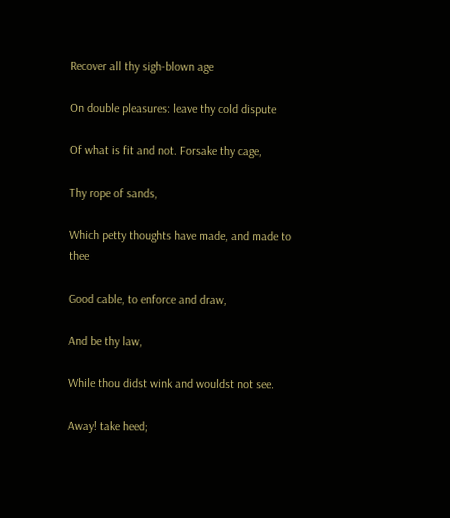Recover all thy sigh-blown age

On double pleasures: leave thy cold dispute

Of what is fit and not. Forsake thy cage,

Thy rope of sands,

Which petty thoughts have made, and made to thee

Good cable, to enforce and draw,

And be thy law,

While thou didst wink and wouldst not see.

Away! take heed;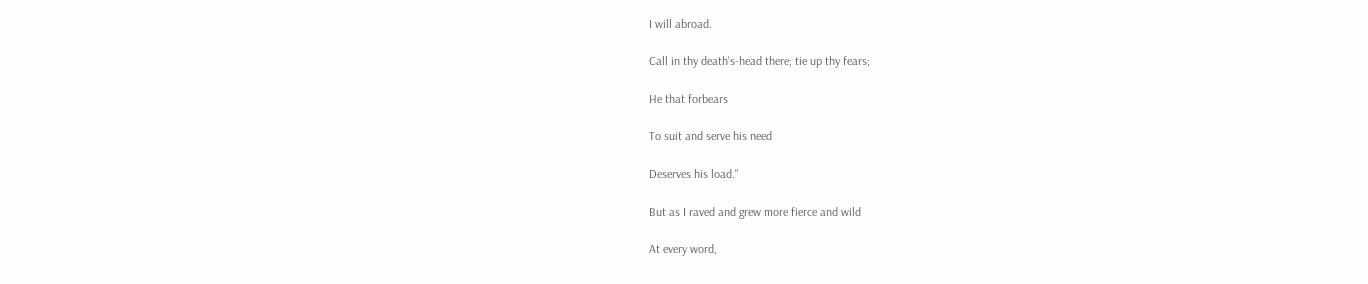I will abroad.

Call in thy death's-head there; tie up thy fears;

He that forbears

To suit and serve his need

Deserves his load."

But as I raved and grew more fierce and wild

At every word,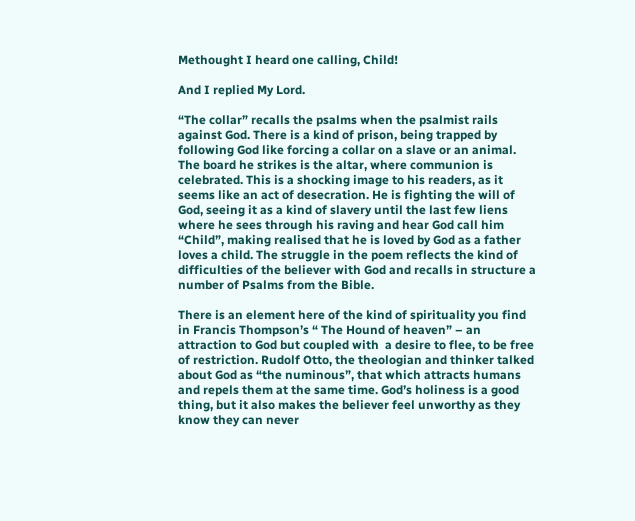Methought I heard one calling, Child!

And I replied My Lord.

“The collar” recalls the psalms when the psalmist rails against God. There is a kind of prison, being trapped by following God like forcing a collar on a slave or an animal. The board he strikes is the altar, where communion is celebrated. This is a shocking image to his readers, as it seems like an act of desecration. He is fighting the will of God, seeing it as a kind of slavery until the last few liens where he sees through his raving and hear God call him “Child”, making realised that he is loved by God as a father loves a child. The struggle in the poem reflects the kind of difficulties of the believer with God and recalls in structure a number of Psalms from the Bible.

There is an element here of the kind of spirituality you find in Francis Thompson’s “ The Hound of heaven” – an attraction to God but coupled with  a desire to flee, to be free of restriction. Rudolf Otto, the theologian and thinker talked about God as “the numinous”, that which attracts humans and repels them at the same time. God’s holiness is a good thing, but it also makes the believer feel unworthy as they know they can never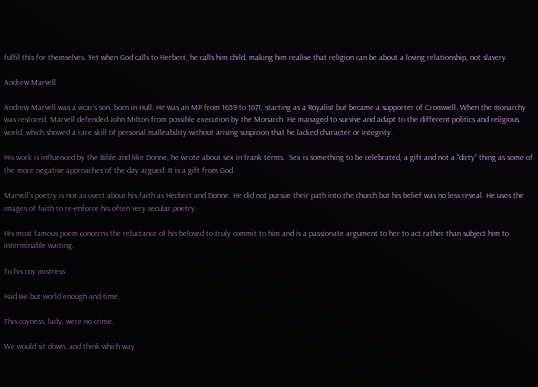fulfil this for themselves. Yet when God calls to Herbert, he calls him child, making him realise that religion can be about a loving relationship, not slavery.

Andrew Marvell

Andrew Marvell was a vicar’s son, born in Hull. He was an MP from 1659 to 1671, starting as a Royalist but became a supporter of Cromwell. When the monarchy was restored, Marvell defended John Milton from possible execution by the Monarch. He managed to survive and adapt to the different politics and religious world, which showed a rare skill of personal malleability without arising suspicion that he lacked character or integrity.

His work is influenced by the Bible and like Donne, he wrote about sex in frank terms.  Sex is something to be celebrated, a gift and not a “dirty” thing as some of the more negative approaches of the day argued. It is a gift from God.

Marvell’s poetry is not as overt about his faith as Herbert and Donne. He did not pursue their path into the church but his belief was no less reveal. He uses the images of faith to re-enforce his often very secular poetry.

His most famous poem concerns the reluctance of his beloved to truly commit to him and is a passionate argument to her to act rather than subject him to interminable waiting.

To his coy mistress

Had we but world enough and time,

This coyness, lady, were no crime.

We would sit down, and think which way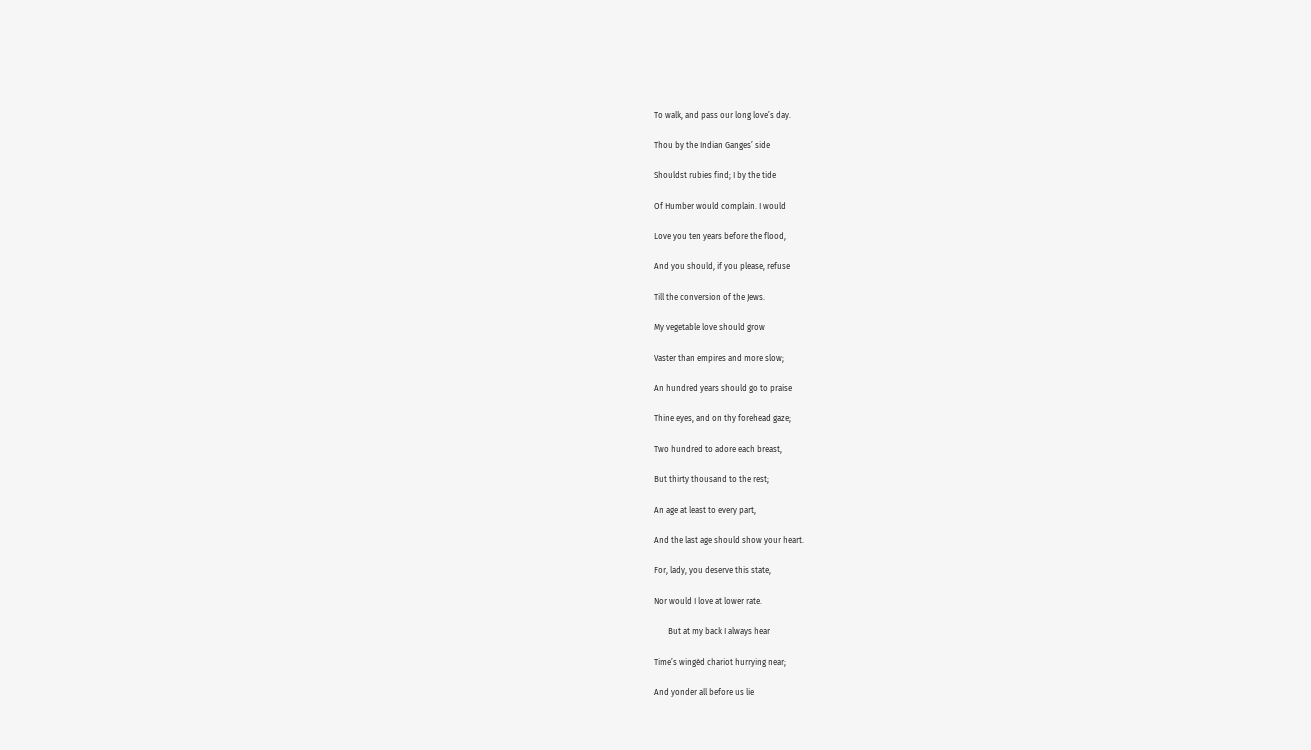To walk, and pass our long love’s day.

Thou by the Indian Ganges’ side

Shouldst rubies find; I by the tide

Of Humber would complain. I would

Love you ten years before the flood,

And you should, if you please, refuse

Till the conversion of the Jews.

My vegetable love should grow

Vaster than empires and more slow;

An hundred years should go to praise

Thine eyes, and on thy forehead gaze;

Two hundred to adore each breast,

But thirty thousand to the rest;

An age at least to every part,

And the last age should show your heart.

For, lady, you deserve this state,

Nor would I love at lower rate.

       But at my back I always hear

Time’s wingèd chariot hurrying near;

And yonder all before us lie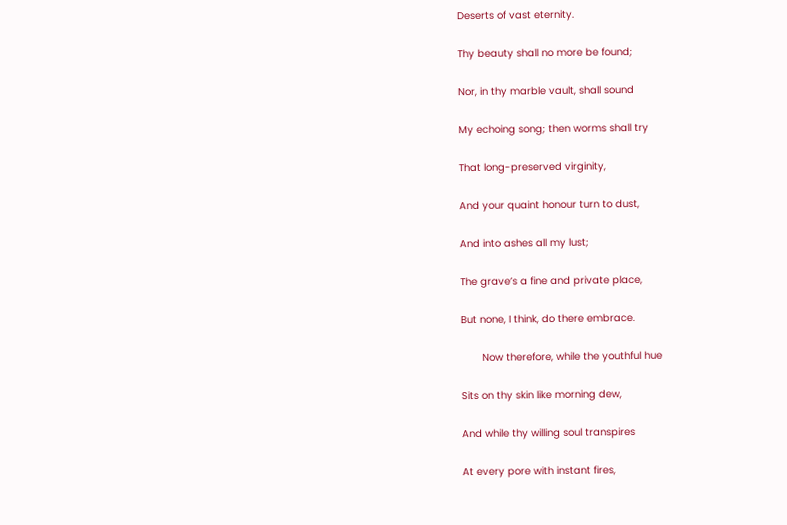Deserts of vast eternity.

Thy beauty shall no more be found;

Nor, in thy marble vault, shall sound

My echoing song; then worms shall try

That long-preserved virginity,

And your quaint honour turn to dust,

And into ashes all my lust;

The grave’s a fine and private place,

But none, I think, do there embrace.

       Now therefore, while the youthful hue

Sits on thy skin like morning dew,

And while thy willing soul transpires

At every pore with instant fires,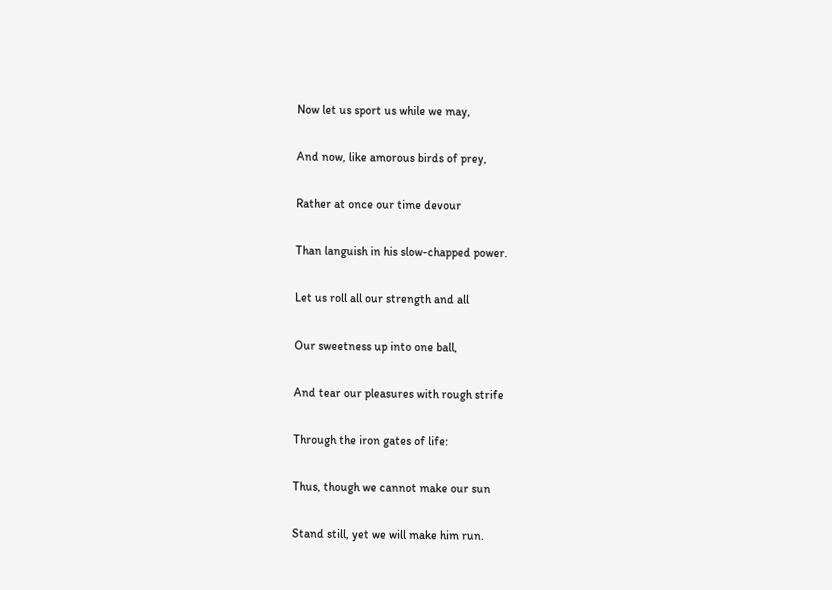Now let us sport us while we may,

And now, like amorous birds of prey,

Rather at once our time devour

Than languish in his slow-chapped power.

Let us roll all our strength and all

Our sweetness up into one ball,

And tear our pleasures with rough strife

Through the iron gates of life:

Thus, though we cannot make our sun

Stand still, yet we will make him run.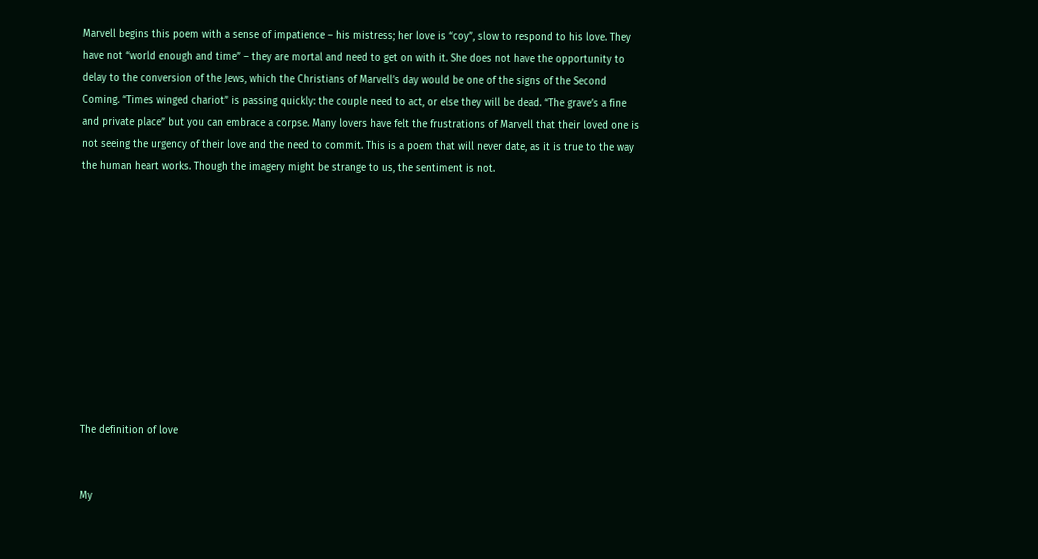Marvell begins this poem with a sense of impatience – his mistress; her love is “coy”, slow to respond to his love. They have not “world enough and time” – they are mortal and need to get on with it. She does not have the opportunity to delay to the conversion of the Jews, which the Christians of Marvell’s day would be one of the signs of the Second Coming. “Times winged chariot” is passing quickly: the couple need to act, or else they will be dead. “The grave’s a fine and private place” but you can embrace a corpse. Many lovers have felt the frustrations of Marvell that their loved one is not seeing the urgency of their love and the need to commit. This is a poem that will never date, as it is true to the way the human heart works. Though the imagery might be strange to us, the sentiment is not.











The definition of love


My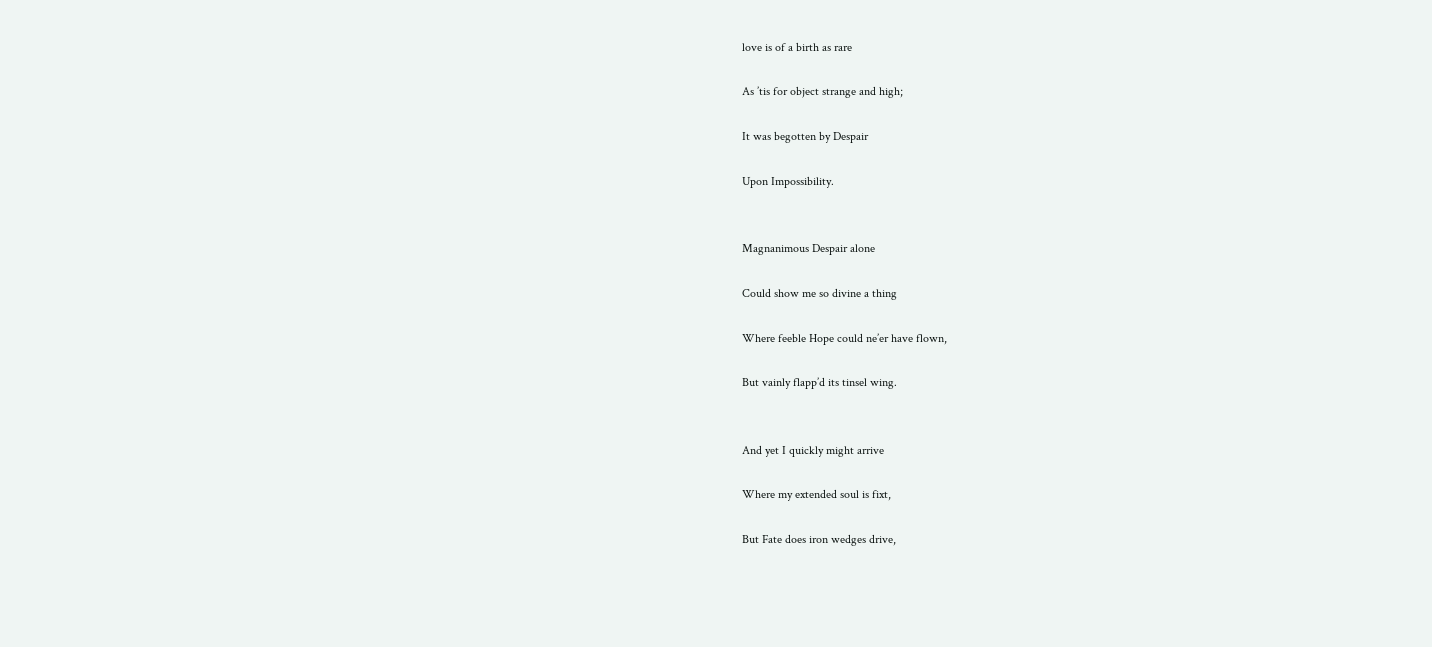love is of a birth as rare

As ’tis for object strange and high;

It was begotten by Despair

Upon Impossibility.


Magnanimous Despair alone

Could show me so divine a thing

Where feeble Hope could ne’er have flown,

But vainly flapp’d its tinsel wing.


And yet I quickly might arrive

Where my extended soul is fixt,

But Fate does iron wedges drive,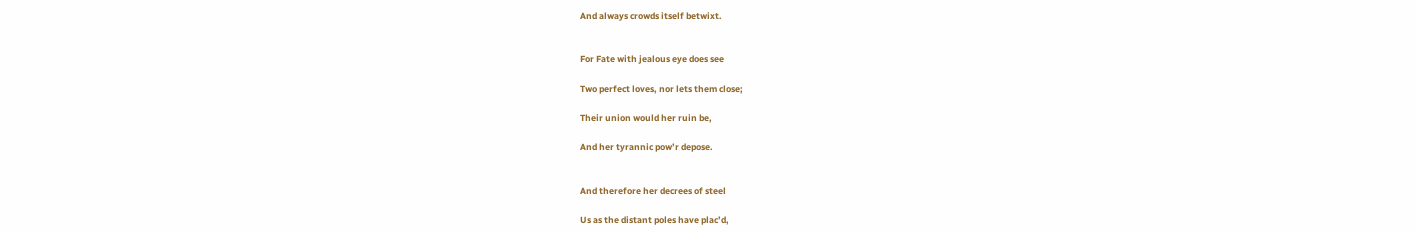And always crowds itself betwixt.


For Fate with jealous eye does see

Two perfect loves, nor lets them close;

Their union would her ruin be,

And her tyrannic pow’r depose.


And therefore her decrees of steel

Us as the distant poles have plac’d,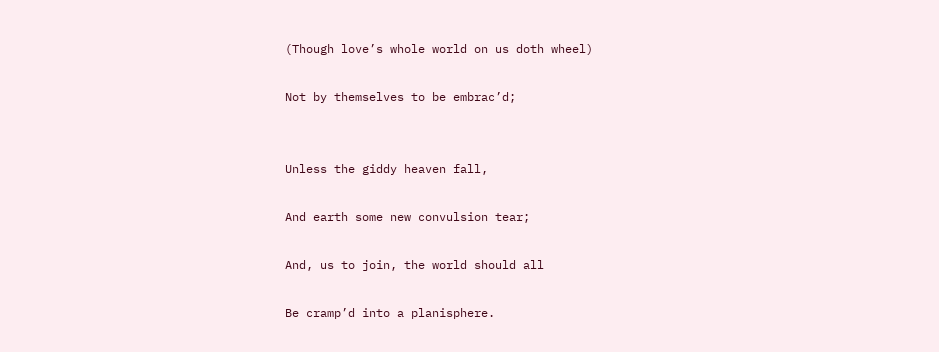(Though love’s whole world on us doth wheel)

Not by themselves to be embrac’d;


Unless the giddy heaven fall,

And earth some new convulsion tear;

And, us to join, the world should all

Be cramp’d into a planisphere.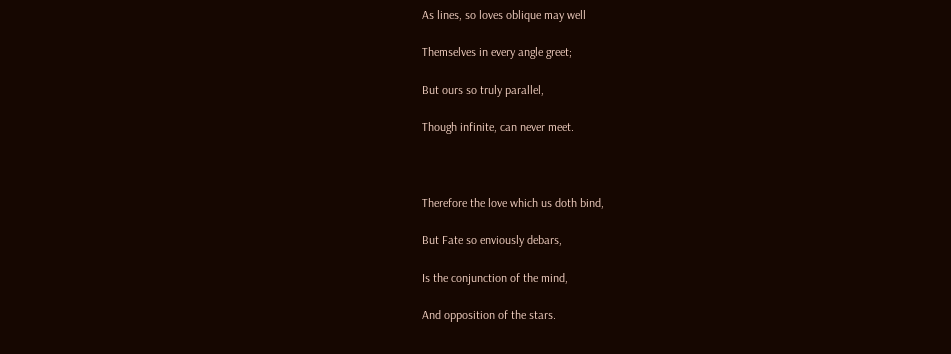As lines, so loves oblique may well

Themselves in every angle greet;

But ours so truly parallel,

Though infinite, can never meet.



Therefore the love which us doth bind,

But Fate so enviously debars,

Is the conjunction of the mind,

And opposition of the stars.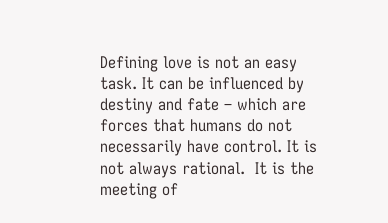Defining love is not an easy task. It can be influenced by destiny and fate – which are forces that humans do not necessarily have control. It is not always rational.  It is the meeting of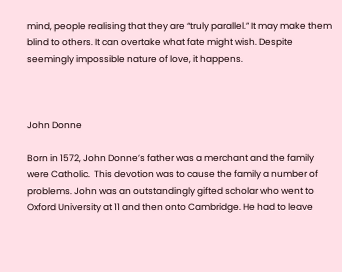mind, people realising that they are “truly parallel.” It may make them blind to others. It can overtake what fate might wish. Despite seemingly impossible nature of love, it happens.



John Donne

Born in 1572, John Donne’s father was a merchant and the family were Catholic.  This devotion was to cause the family a number of problems. John was an outstandingly gifted scholar who went to Oxford University at 11 and then onto Cambridge. He had to leave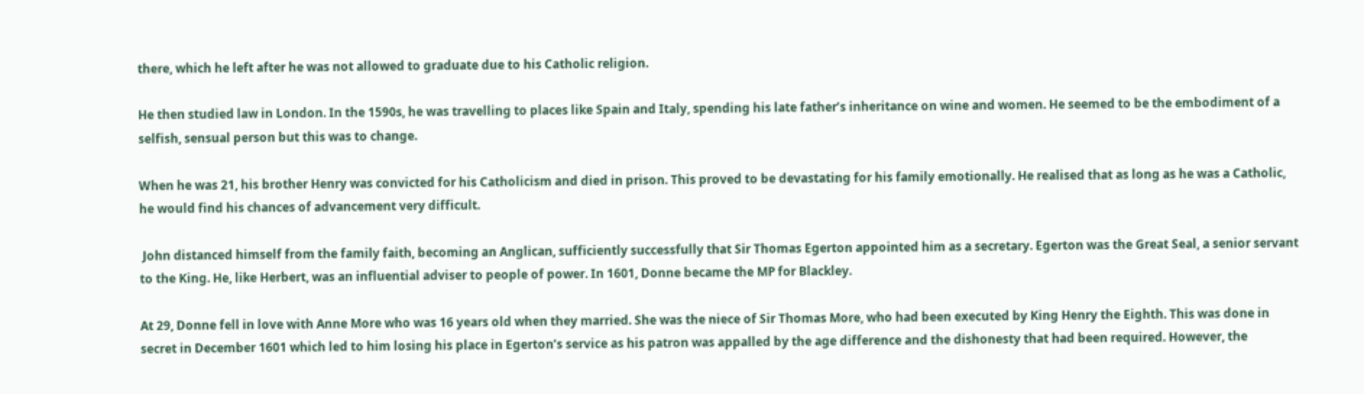there, which he left after he was not allowed to graduate due to his Catholic religion.

He then studied law in London. In the 1590s, he was travelling to places like Spain and Italy, spending his late father’s inheritance on wine and women. He seemed to be the embodiment of a selfish, sensual person but this was to change.

When he was 21, his brother Henry was convicted for his Catholicism and died in prison. This proved to be devastating for his family emotionally. He realised that as long as he was a Catholic, he would find his chances of advancement very difficult.

 John distanced himself from the family faith, becoming an Anglican, sufficiently successfully that Sir Thomas Egerton appointed him as a secretary. Egerton was the Great Seal, a senior servant to the King. He, like Herbert, was an influential adviser to people of power. In 1601, Donne became the MP for Blackley.

At 29, Donne fell in love with Anne More who was 16 years old when they married. She was the niece of Sir Thomas More, who had been executed by King Henry the Eighth. This was done in secret in December 1601 which led to him losing his place in Egerton’s service as his patron was appalled by the age difference and the dishonesty that had been required. However, the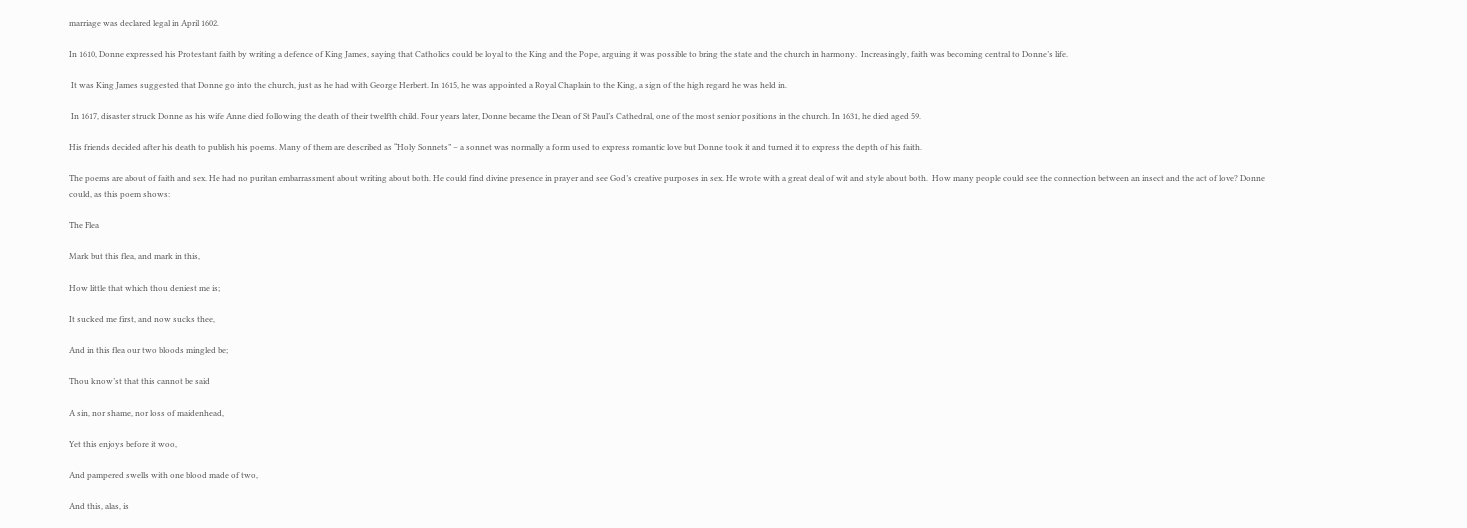marriage was declared legal in April 1602.

In 1610, Donne expressed his Protestant faith by writing a defence of King James, saying that Catholics could be loyal to the King and the Pope, arguing it was possible to bring the state and the church in harmony.  Increasingly, faith was becoming central to Donne’s life.

 It was King James suggested that Donne go into the church, just as he had with George Herbert. In 1615, he was appointed a Royal Chaplain to the King, a sign of the high regard he was held in.

 In 1617, disaster struck Donne as his wife Anne died following the death of their twelfth child. Four years later, Donne became the Dean of St Paul’s Cathedral, one of the most senior positions in the church. In 1631, he died aged 59.

His friends decided after his death to publish his poems. Many of them are described as “Holy Sonnets” – a sonnet was normally a form used to express romantic love but Donne took it and turned it to express the depth of his faith.

The poems are about of faith and sex. He had no puritan embarrassment about writing about both. He could find divine presence in prayer and see God’s creative purposes in sex. He wrote with a great deal of wit and style about both.  How many people could see the connection between an insect and the act of love? Donne could, as this poem shows:

The Flea

Mark but this flea, and mark in this,

How little that which thou deniest me is;

It sucked me first, and now sucks thee,

And in this flea our two bloods mingled be;

Thou know’st that this cannot be said

A sin, nor shame, nor loss of maidenhead,

Yet this enjoys before it woo,

And pampered swells with one blood made of two,

And this, alas, is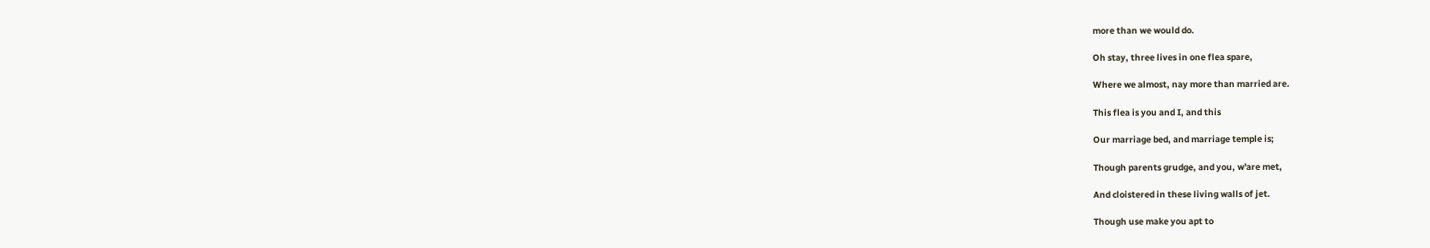more than we would do.

Oh stay, three lives in one flea spare,

Where we almost, nay more than married are.

This flea is you and I, and this

Our marriage bed, and marriage temple is;

Though parents grudge, and you, w'are met,

And cloistered in these living walls of jet.

Though use make you apt to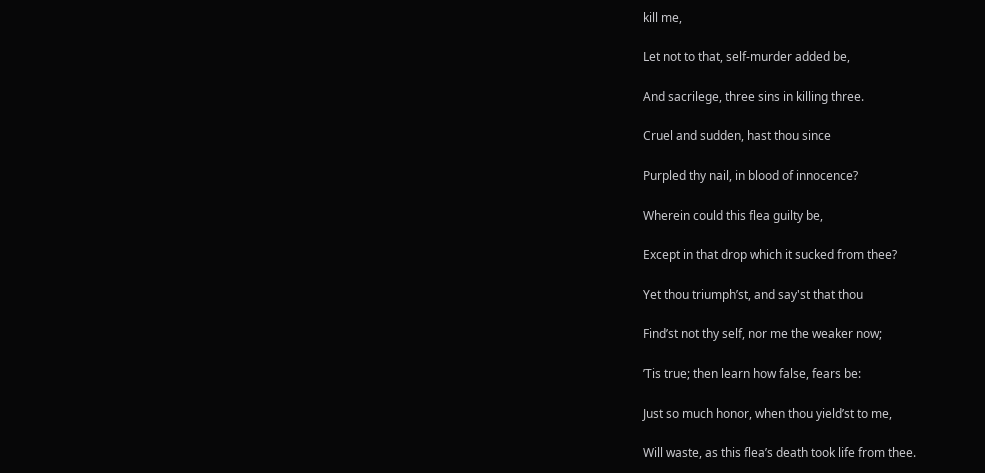kill me,

Let not to that, self-murder added be,

And sacrilege, three sins in killing three.

Cruel and sudden, hast thou since

Purpled thy nail, in blood of innocence?

Wherein could this flea guilty be,

Except in that drop which it sucked from thee?

Yet thou triumph’st, and say'st that thou

Find’st not thy self, nor me the weaker now;

’Tis true; then learn how false, fears be:

Just so much honor, when thou yield’st to me,

Will waste, as this flea’s death took life from thee.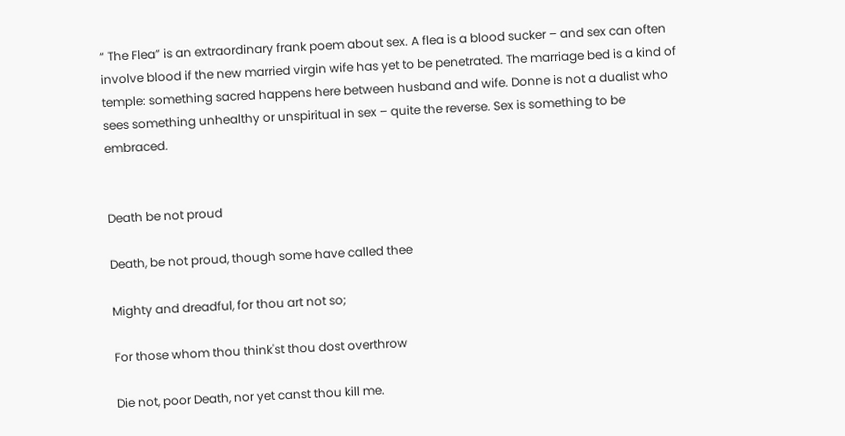“ The Flea” is an extraordinary frank poem about sex. A flea is a blood sucker – and sex can often involve blood if the new married virgin wife has yet to be penetrated. The marriage bed is a kind of temple: something sacred happens here between husband and wife. Donne is not a dualist who sees something unhealthy or unspiritual in sex – quite the reverse. Sex is something to be embraced.


Death be not proud

Death, be not proud, though some have called thee

Mighty and dreadful, for thou art not so;

For those whom thou think'st thou dost overthrow

Die not, poor Death, nor yet canst thou kill me.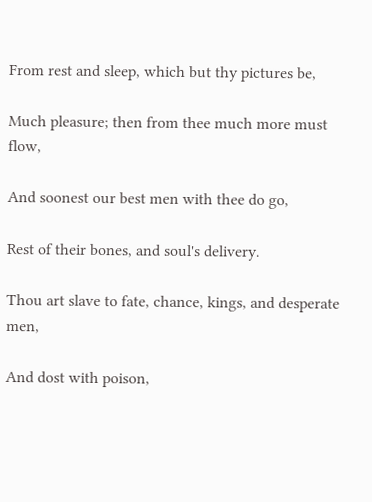From rest and sleep, which but thy pictures be,

Much pleasure; then from thee much more must flow,

And soonest our best men with thee do go,

Rest of their bones, and soul's delivery.

Thou art slave to fate, chance, kings, and desperate men,

And dost with poison,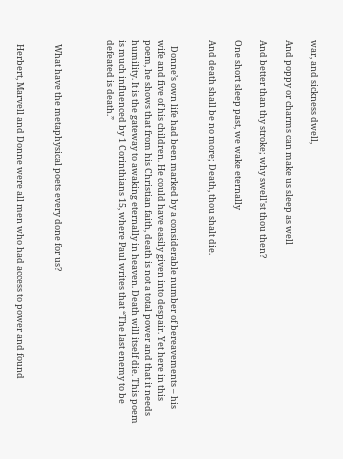war, and sickness dwell,

And poppy or charms can make us sleep as well

And better than thy stroke; why swell'st thou then?

One short sleep past, we wake eternally

And death shall be no more; Death, thou shalt die.


   Donne’s own life had been marked by a considerable number of bereavements – his wife and five of his children. He could have easily given into despair. Yet here in this poem, he shows that from his Christian faith, death is not a total power and that it needs humility. It is the gateway to awaking eternally in heaven. Death will itself die. This poem is much influenced by 1 Corinthians 15, where Paul writes that “The last enemy to be defeated is death.”



  What have the metaphysical poets every done for us?


  Herbert, Marvell and Donne were all men who had access to power and found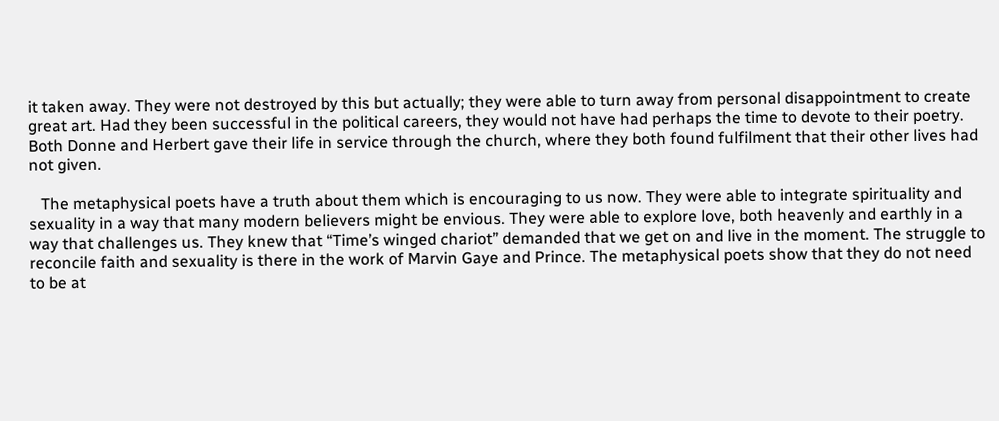it taken away. They were not destroyed by this but actually; they were able to turn away from personal disappointment to create great art. Had they been successful in the political careers, they would not have had perhaps the time to devote to their poetry. Both Donne and Herbert gave their life in service through the church, where they both found fulfilment that their other lives had not given.

   The metaphysical poets have a truth about them which is encouraging to us now. They were able to integrate spirituality and sexuality in a way that many modern believers might be envious. They were able to explore love, both heavenly and earthly in a way that challenges us. They knew that “Time’s winged chariot” demanded that we get on and live in the moment. The struggle to reconcile faith and sexuality is there in the work of Marvin Gaye and Prince. The metaphysical poets show that they do not need to be at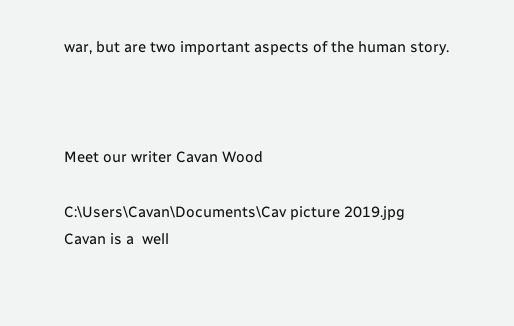war, but are two important aspects of the human story.



Meet our writer Cavan Wood

C:\Users\Cavan\Documents\Cav picture 2019.jpg
Cavan is a  well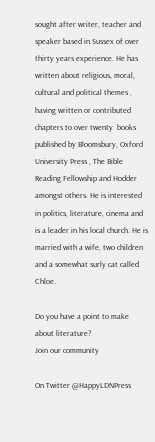sought after writer, teacher and speaker based in Sussex of over thirty years experience. He has written about religious, moral, cultural and political themes , having written or contributed chapters to over twenty  books published by Bloomsbury, Oxford University Press , The Bible Reading Fellowship and Hodder amongst others. He is interested in politics, literature, cinema and is a leader in his local church. He is married with a wife, two children and a somewhat surly cat called Chloe.

Do you have a point to make about literature?
Join our community

On Twitter @HappyLDNPress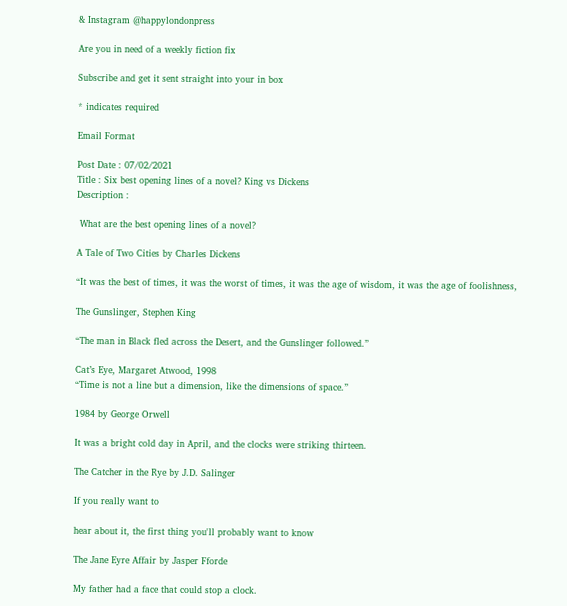& Instagram @happylondonpress

Are you in need of a weekly fiction fix

Subscribe and get it sent straight into your in box

* indicates required

Email Format

Post Date : 07/02/2021
Title : Six best opening lines of a novel? King vs Dickens
Description :

 What are the best opening lines of a novel?

A Tale of Two Cities by Charles Dickens

“It was the best of times, it was the worst of times, it was the age of wisdom, it was the age of foolishness,

The Gunslinger, Stephen King

“The man in Black fled across the Desert, and the Gunslinger followed.”

Cat’s Eye, Margaret Atwood, 1998
“Time is not a line but a dimension, like the dimensions of space.”

1984 by George Orwell

It was a bright cold day in April, and the clocks were striking thirteen.

The Catcher in the Rye by J.D. Salinger

If you really want to

hear about it, the first thing you'll probably want to know

The Jane Eyre Affair by Jasper Fforde

My father had a face that could stop a clock.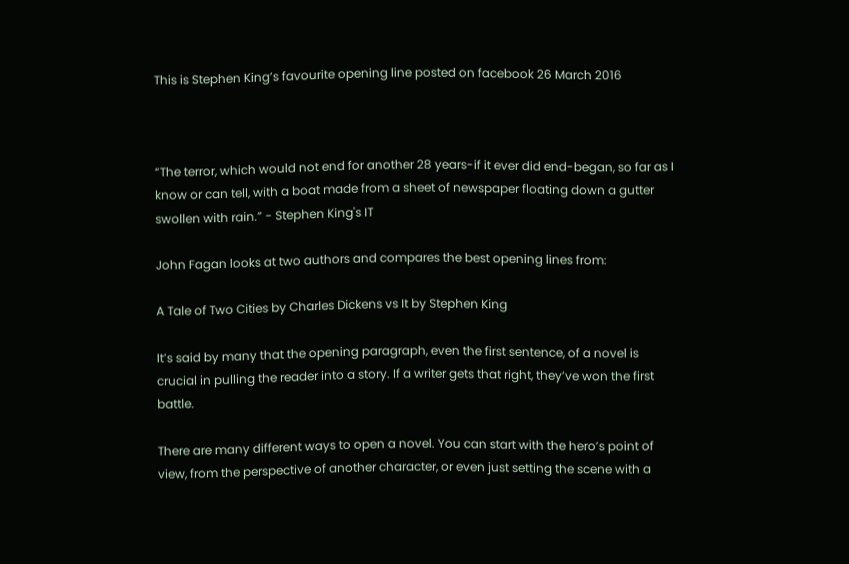This is Stephen King’s favourite opening line posted on facebook 26 March 2016



“The terror, which would not end for another 28 years-if it ever did end-began, so far as I know or can tell, with a boat made from a sheet of newspaper floating down a gutter swollen with rain.” - Stephen King's IT

John Fagan looks at two authors and compares the best opening lines from:

A Tale of Two Cities by Charles Dickens vs It by Stephen King

It’s said by many that the opening paragraph, even the first sentence, of a novel is crucial in pulling the reader into a story. If a writer gets that right, they’ve won the first battle.

There are many different ways to open a novel. You can start with the hero’s point of view, from the perspective of another character, or even just setting the scene with a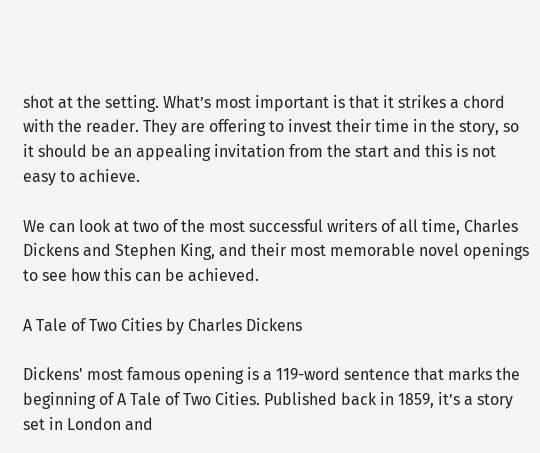shot at the setting. What’s most important is that it strikes a chord with the reader. They are offering to invest their time in the story, so it should be an appealing invitation from the start and this is not easy to achieve.

We can look at two of the most successful writers of all time, Charles Dickens and Stephen King, and their most memorable novel openings to see how this can be achieved.

A Tale of Two Cities by Charles Dickens

Dickens' most famous opening is a 119-word sentence that marks the beginning of A Tale of Two Cities. Published back in 1859, it’s a story set in London and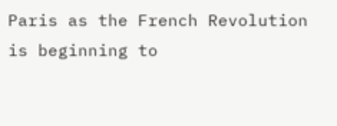Paris as the French Revolution is beginning to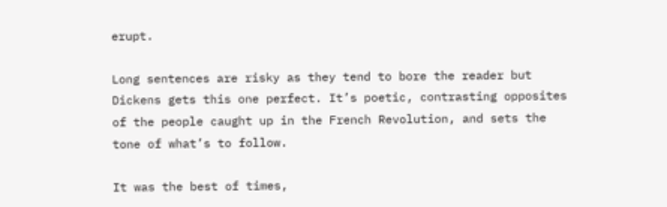erupt.

Long sentences are risky as they tend to bore the reader but Dickens gets this one perfect. It’s poetic, contrasting opposites of the people caught up in the French Revolution, and sets the tone of what’s to follow.

It was the best of times,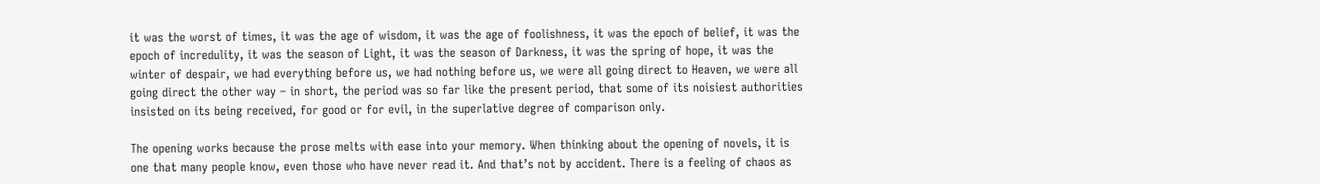it was the worst of times, it was the age of wisdom, it was the age of foolishness, it was the epoch of belief, it was the epoch of incredulity, it was the season of Light, it was the season of Darkness, it was the spring of hope, it was the winter of despair, we had everything before us, we had nothing before us, we were all going direct to Heaven, we were all going direct the other way – in short, the period was so far like the present period, that some of its noisiest authorities insisted on its being received, for good or for evil, in the superlative degree of comparison only.

The opening works because the prose melts with ease into your memory. When thinking about the opening of novels, it is one that many people know, even those who have never read it. And that’s not by accident. There is a feeling of chaos as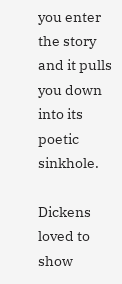you enter the story and it pulls you down into its poetic sinkhole.

Dickens loved to show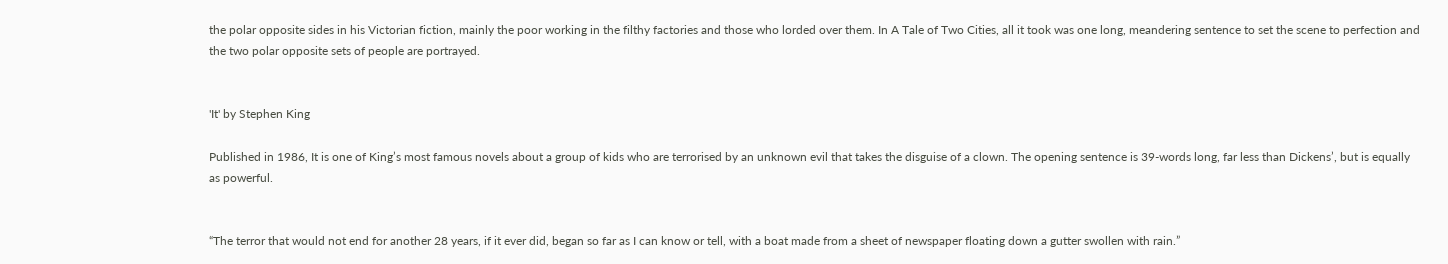the polar opposite sides in his Victorian fiction, mainly the poor working in the filthy factories and those who lorded over them. In A Tale of Two Cities, all it took was one long, meandering sentence to set the scene to perfection and the two polar opposite sets of people are portrayed.


'It' by Stephen King

Published in 1986, It is one of King’s most famous novels about a group of kids who are terrorised by an unknown evil that takes the disguise of a clown. The opening sentence is 39-words long, far less than Dickens’, but is equally as powerful.


“The terror that would not end for another 28 years, if it ever did, began so far as I can know or tell, with a boat made from a sheet of newspaper floating down a gutter swollen with rain.”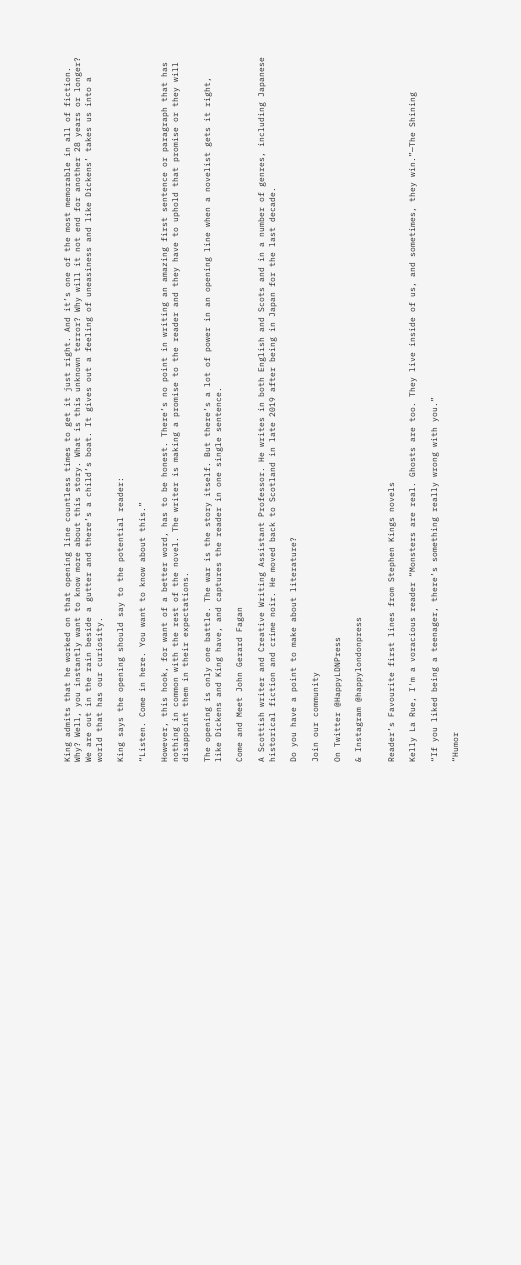King admits that he worked on that opening line countless times to get it just right. And it’s one of the most memorable in all of fiction. Why? Well, you instantly want to know more about this story. What is this unknown terror? Why will it not end for another 28 years or longer? We are out in the rain beside a gutter and there’s a child’s boat. It gives out a feeling of uneasiness and like Dickens’ takes us into a world that has our curiosity.

King says the opening should say to the potential reader:

“Listen. Come in here. You want to know about this.”

However, this hook, for want of a better word, has to be honest. There’s no point in writing an amazing first sentence or paragraph that has nothing in common with the rest of the novel. The writer is making a promise to the reader and they have to uphold that promise or they will disappoint them in their expectations.

The opening is only one battle. The war is the story itself. But there’s a lot of power in an opening line when a novelist gets it right, like Dickens and King have, and captures the reader in one single sentence.

Come and Meet John Gerard Fagan

A Scottish writer and Creative Writing Assistant Professor. He writes in both English and Scots and in a number of genres, including Japanese historical fiction and crime noir. He moved back to Scotland in late 2019 after being in Japan for the last decade.

Do you have a point to make about literature?

Join our community

On Twitter @HappyLDNPress

& Instagram @happylondonpress


Reader’s Favourite first lines from Stephen Kings novels

Kelly La Rue, I'm a voracious reader “Monsters are real. Ghosts are too. They live inside of us, and sometimes, they win.”—The Shining

“If you liked being a teenager, there’s something really wrong with you.”

“Humor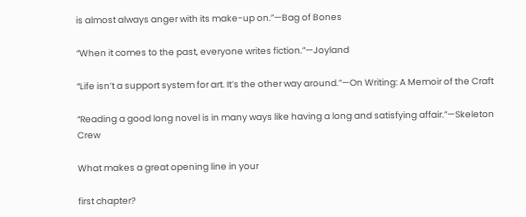is almost always anger with its make-up on.”—Bag of Bones

“When it comes to the past, everyone writes fiction.”—Joyland

“Life isn’t a support system for art. It’s the other way around.”—On Writing: A Memoir of the Craft

“Reading a good long novel is in many ways like having a long and satisfying affair.”—Skeleton Crew

What makes a great opening line in your

first chapter?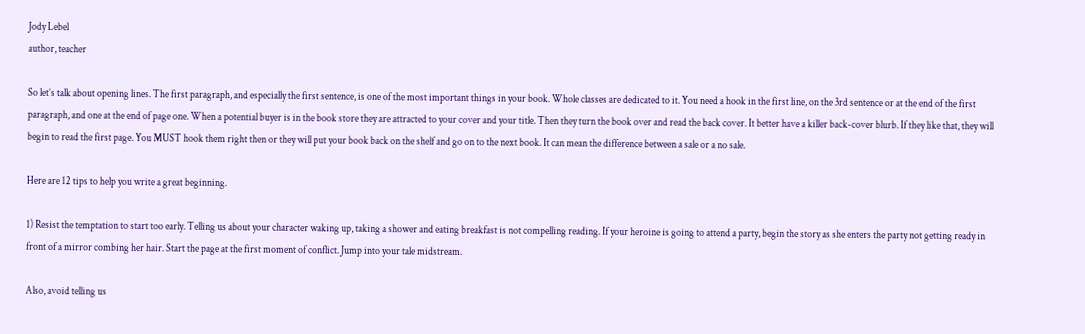Jody Lebel
author, teacher

So let’s talk about opening lines. The first paragraph, and especially the first sentence, is one of the most important things in your book. Whole classes are dedicated to it. You need a hook in the first line, on the 3rd sentence or at the end of the first paragraph, and one at the end of page one. When a potential buyer is in the book store they are attracted to your cover and your title. Then they turn the book over and read the back cover. It better have a killer back-cover blurb. If they like that, they will begin to read the first page. You MUST hook them right then or they will put your book back on the shelf and go on to the next book. It can mean the difference between a sale or a no sale.

Here are 12 tips to help you write a great beginning.

1) Resist the temptation to start too early. Telling us about your character waking up, taking a shower and eating breakfast is not compelling reading. If your heroine is going to attend a party, begin the story as she enters the party not getting ready in front of a mirror combing her hair. Start the page at the first moment of conflict. Jump into your tale midstream.

Also, avoid telling us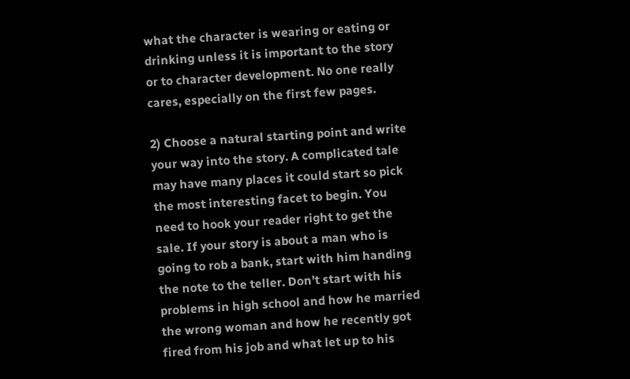what the character is wearing or eating or drinking unless it is important to the story or to character development. No one really cares, especially on the first few pages.

2) Choose a natural starting point and write your way into the story. A complicated tale may have many places it could start so pick the most interesting facet to begin. You need to hook your reader right to get the sale. If your story is about a man who is going to rob a bank, start with him handing the note to the teller. Don’t start with his problems in high school and how he married the wrong woman and how he recently got fired from his job and what let up to his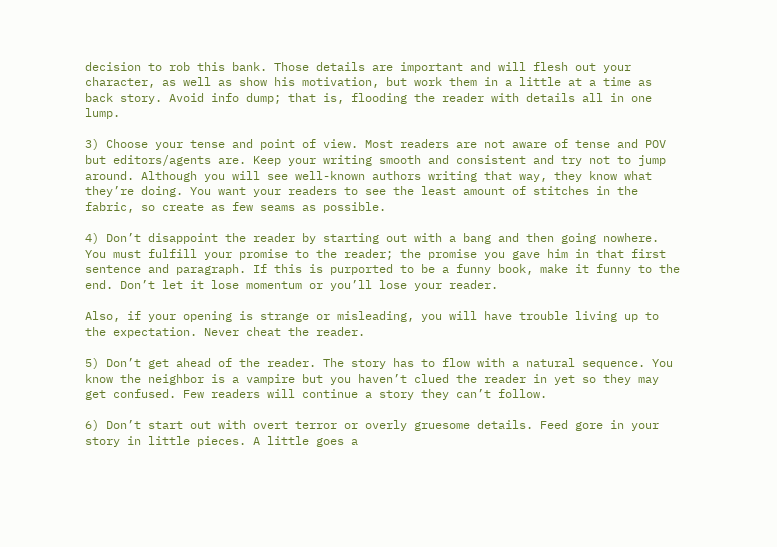decision to rob this bank. Those details are important and will flesh out your character, as well as show his motivation, but work them in a little at a time as back story. Avoid info dump; that is, flooding the reader with details all in one lump.

3) Choose your tense and point of view. Most readers are not aware of tense and POV but editors/agents are. Keep your writing smooth and consistent and try not to jump around. Although you will see well-known authors writing that way, they know what they’re doing. You want your readers to see the least amount of stitches in the fabric, so create as few seams as possible.

4) Don’t disappoint the reader by starting out with a bang and then going nowhere. You must fulfill your promise to the reader; the promise you gave him in that first sentence and paragraph. If this is purported to be a funny book, make it funny to the end. Don’t let it lose momentum or you’ll lose your reader.

Also, if your opening is strange or misleading, you will have trouble living up to the expectation. Never cheat the reader.

5) Don’t get ahead of the reader. The story has to flow with a natural sequence. You know the neighbor is a vampire but you haven’t clued the reader in yet so they may get confused. Few readers will continue a story they can’t follow.

6) Don’t start out with overt terror or overly gruesome details. Feed gore in your story in little pieces. A little goes a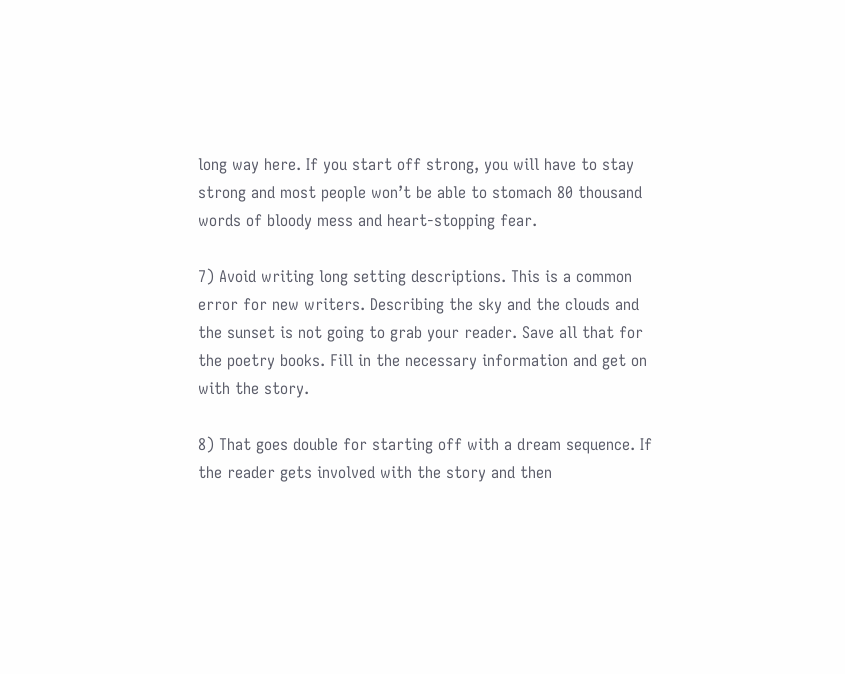long way here. If you start off strong, you will have to stay strong and most people won’t be able to stomach 80 thousand words of bloody mess and heart-stopping fear.

7) Avoid writing long setting descriptions. This is a common error for new writers. Describing the sky and the clouds and the sunset is not going to grab your reader. Save all that for the poetry books. Fill in the necessary information and get on with the story.

8) That goes double for starting off with a dream sequence. If the reader gets involved with the story and then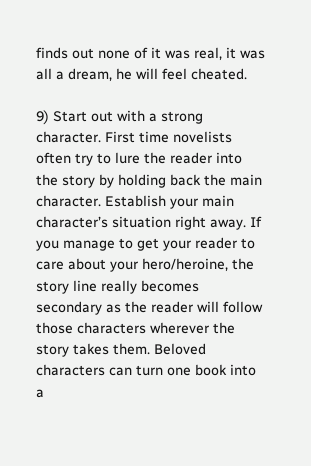finds out none of it was real, it was all a dream, he will feel cheated.

9) Start out with a strong character. First time novelists often try to lure the reader into the story by holding back the main character. Establish your main character’s situation right away. If you manage to get your reader to care about your hero/heroine, the story line really becomes secondary as the reader will follow those characters wherever the story takes them. Beloved characters can turn one book into a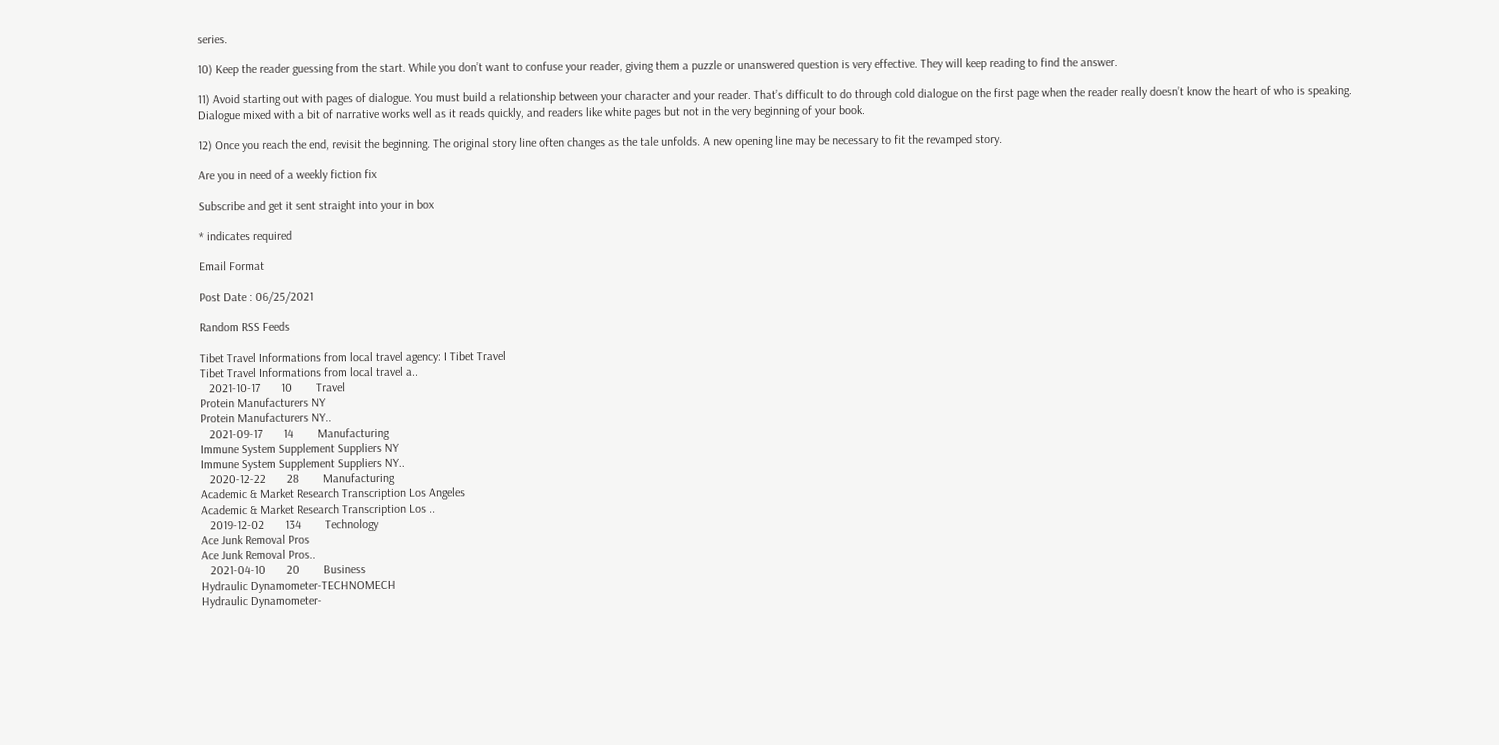series.

10) Keep the reader guessing from the start. While you don’t want to confuse your reader, giving them a puzzle or unanswered question is very effective. They will keep reading to find the answer.

11) Avoid starting out with pages of dialogue. You must build a relationship between your character and your reader. That’s difficult to do through cold dialogue on the first page when the reader really doesn’t know the heart of who is speaking. Dialogue mixed with a bit of narrative works well as it reads quickly, and readers like white pages but not in the very beginning of your book.

12) Once you reach the end, revisit the beginning. The original story line often changes as the tale unfolds. A new opening line may be necessary to fit the revamped story.

Are you in need of a weekly fiction fix

Subscribe and get it sent straight into your in box

* indicates required

Email Format

Post Date : 06/25/2021

Random RSS Feeds

Tibet Travel Informations from local travel agency: I Tibet Travel
Tibet Travel Informations from local travel a..
   2021-10-17       10        Travel
Protein Manufacturers NY
Protein Manufacturers NY..
   2021-09-17       14        Manufacturing
Immune System Supplement Suppliers NY
Immune System Supplement Suppliers NY..
   2020-12-22       28        Manufacturing
Academic & Market Research Transcription Los Angeles
Academic & Market Research Transcription Los ..
   2019-12-02       134        Technology
Ace Junk Removal Pros
Ace Junk Removal Pros..
   2021-04-10       20        Business
Hydraulic Dynamometer-TECHNOMECH
Hydraulic Dynamometer-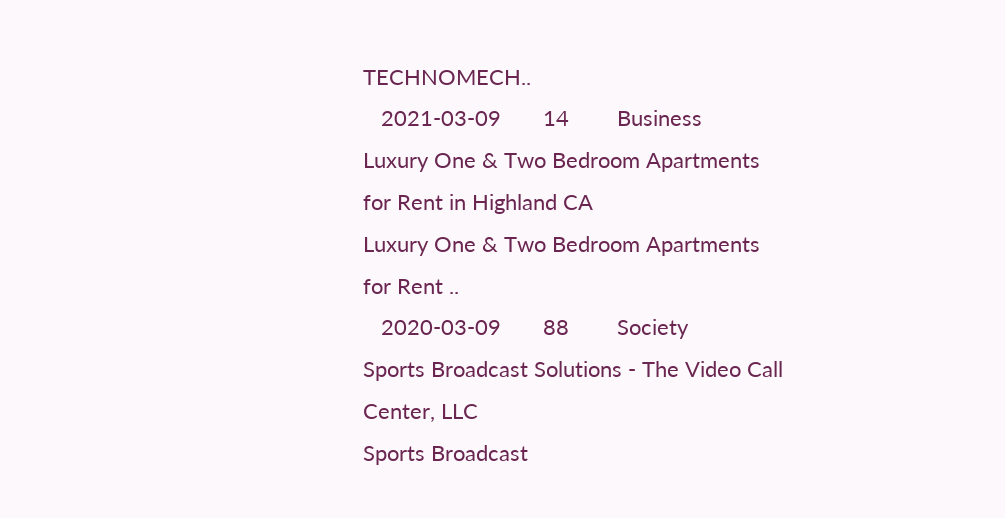TECHNOMECH..
   2021-03-09       14        Business
Luxury One & Two Bedroom Apartments for Rent in Highland CA
Luxury One & Two Bedroom Apartments for Rent ..
   2020-03-09       88        Society
Sports Broadcast Solutions - The Video Call Center, LLC
Sports Broadcast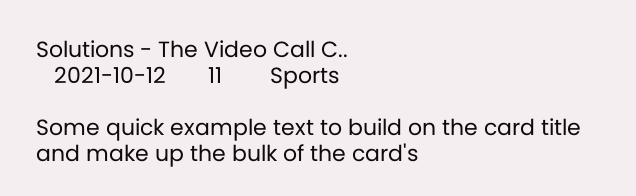Solutions - The Video Call C..
   2021-10-12       11        Sports

Some quick example text to build on the card title and make up the bulk of the card's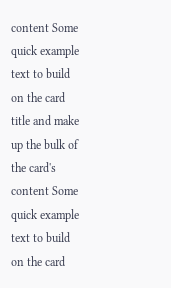content Some quick example text to build on the card title and make up the bulk of the card's content Some quick example text to build on the card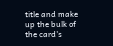title and make up the bulk of the card's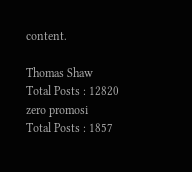content.

Thomas Shaw
Total Posts : 12820
zero promosi
Total Posts : 1857